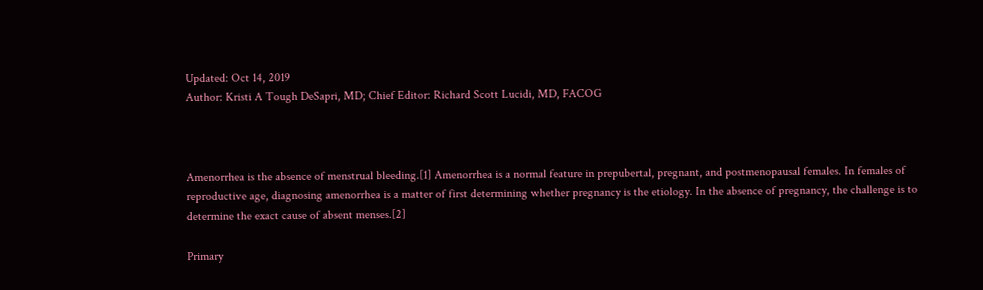Updated: Oct 14, 2019
Author: Kristi A Tough DeSapri, MD; Chief Editor: Richard Scott Lucidi, MD, FACOG



Amenorrhea is the absence of menstrual bleeding.[1] Amenorrhea is a normal feature in prepubertal, pregnant, and postmenopausal females. In females of reproductive age, diagnosing amenorrhea is a matter of first determining whether pregnancy is the etiology. In the absence of pregnancy, the challenge is to determine the exact cause of absent menses.[2]

Primary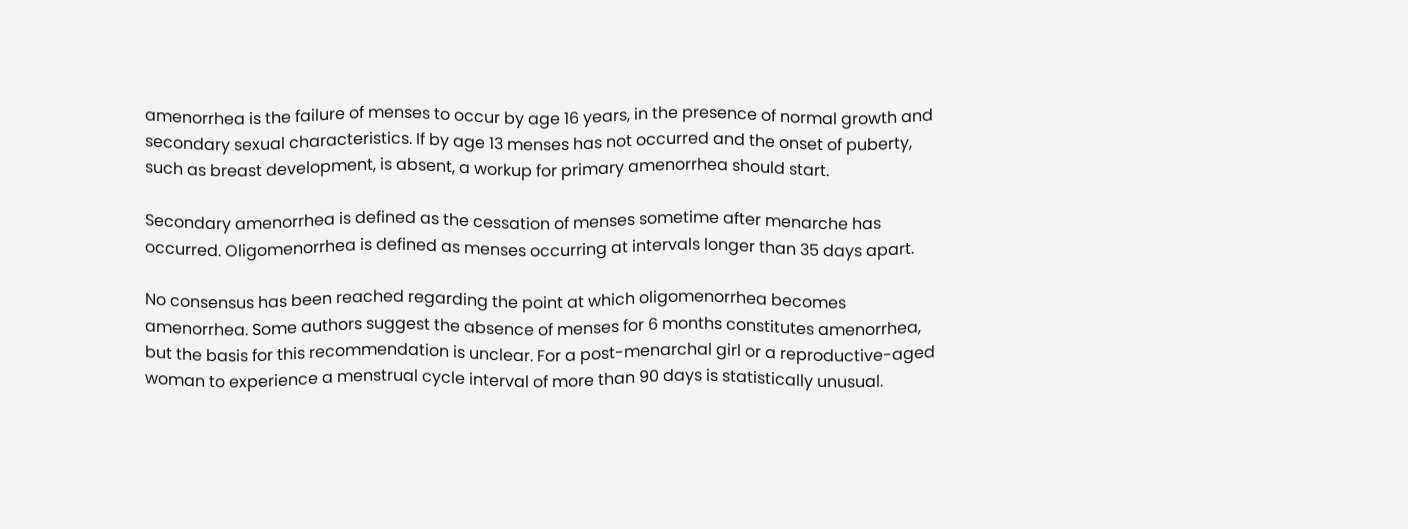amenorrhea is the failure of menses to occur by age 16 years, in the presence of normal growth and secondary sexual characteristics. If by age 13 menses has not occurred and the onset of puberty, such as breast development, is absent, a workup for primary amenorrhea should start.

Secondary amenorrhea is defined as the cessation of menses sometime after menarche has occurred. Oligomenorrhea is defined as menses occurring at intervals longer than 35 days apart.

No consensus has been reached regarding the point at which oligomenorrhea becomes amenorrhea. Some authors suggest the absence of menses for 6 months constitutes amenorrhea, but the basis for this recommendation is unclear. For a post-menarchal girl or a reproductive-aged woman to experience a menstrual cycle interval of more than 90 days is statistically unusual.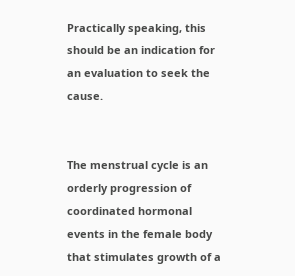Practically speaking, this should be an indication for an evaluation to seek the cause.


The menstrual cycle is an orderly progression of coordinated hormonal events in the female body that stimulates growth of a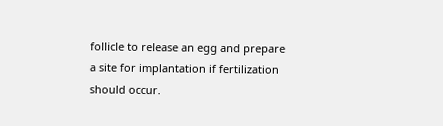follicle to release an egg and prepare a site for implantation if fertilization should occur.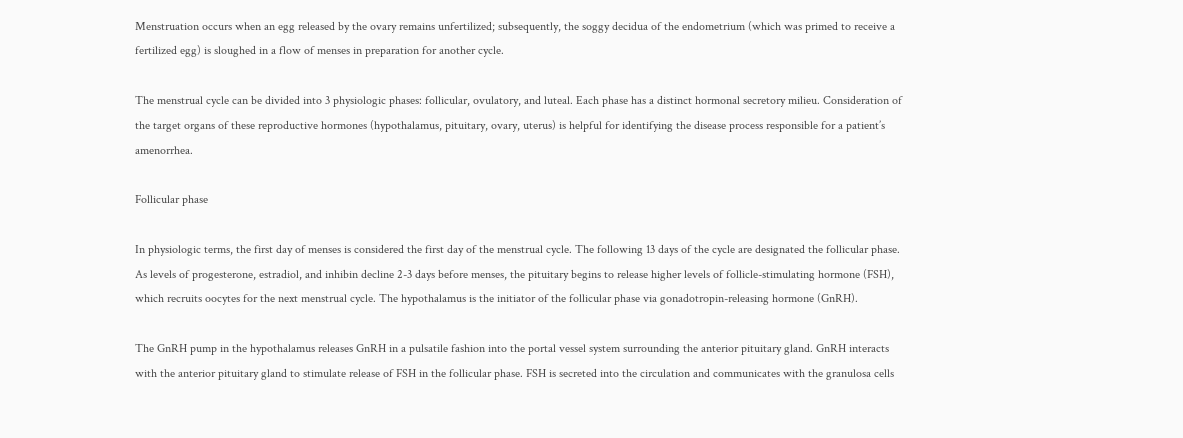Menstruation occurs when an egg released by the ovary remains unfertilized; subsequently, the soggy decidua of the endometrium (which was primed to receive a fertilized egg) is sloughed in a flow of menses in preparation for another cycle.

The menstrual cycle can be divided into 3 physiologic phases: follicular, ovulatory, and luteal. Each phase has a distinct hormonal secretory milieu. Consideration of the target organs of these reproductive hormones (hypothalamus, pituitary, ovary, uterus) is helpful for identifying the disease process responsible for a patient’s amenorrhea.

Follicular phase

In physiologic terms, the first day of menses is considered the first day of the menstrual cycle. The following 13 days of the cycle are designated the follicular phase. As levels of progesterone, estradiol, and inhibin decline 2-3 days before menses, the pituitary begins to release higher levels of follicle-stimulating hormone (FSH), which recruits oocytes for the next menstrual cycle. The hypothalamus is the initiator of the follicular phase via gonadotropin-releasing hormone (GnRH).

The GnRH pump in the hypothalamus releases GnRH in a pulsatile fashion into the portal vessel system surrounding the anterior pituitary gland. GnRH interacts with the anterior pituitary gland to stimulate release of FSH in the follicular phase. FSH is secreted into the circulation and communicates with the granulosa cells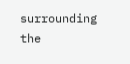surrounding the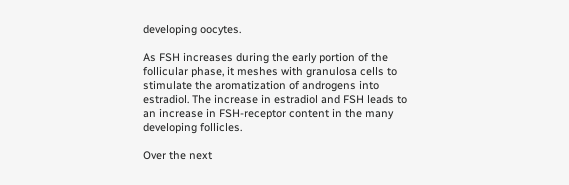developing oocytes.

As FSH increases during the early portion of the follicular phase, it meshes with granulosa cells to stimulate the aromatization of androgens into estradiol. The increase in estradiol and FSH leads to an increase in FSH-receptor content in the many developing follicles.

Over the next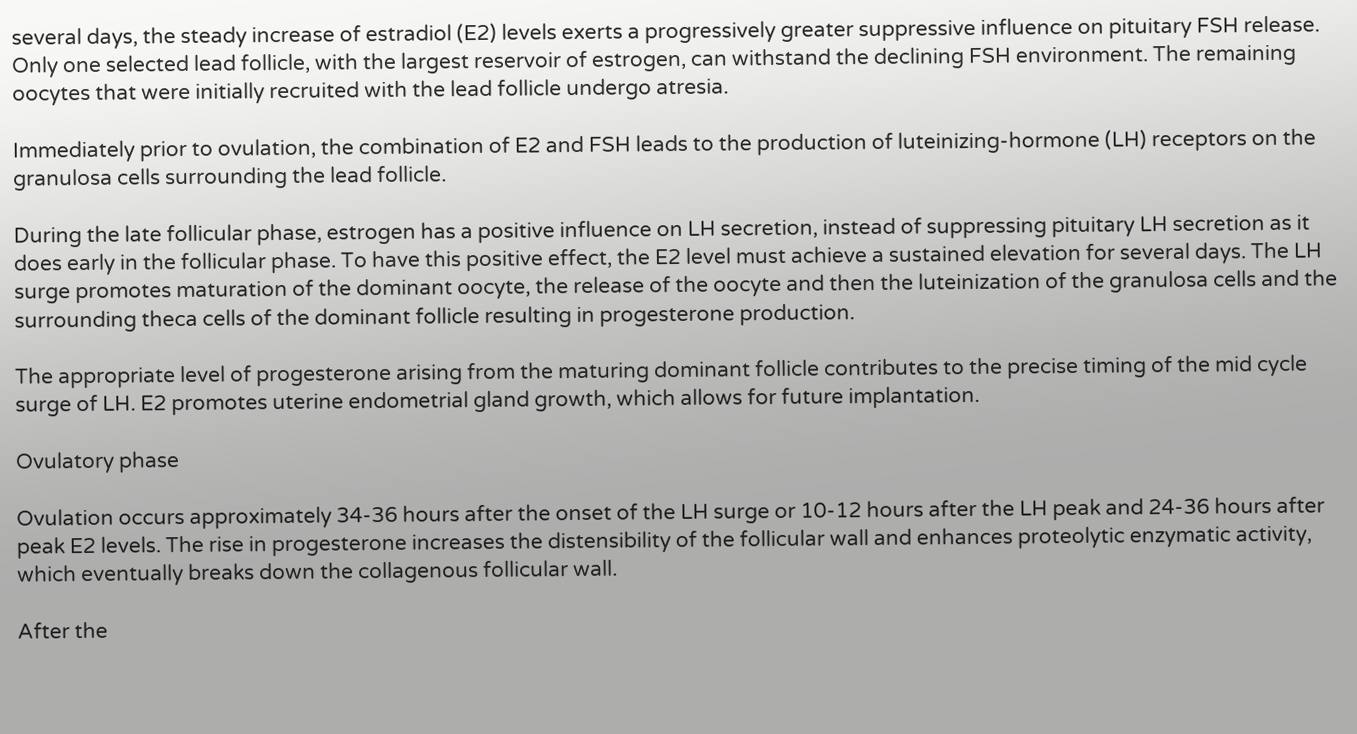several days, the steady increase of estradiol (E2) levels exerts a progressively greater suppressive influence on pituitary FSH release. Only one selected lead follicle, with the largest reservoir of estrogen, can withstand the declining FSH environment. The remaining oocytes that were initially recruited with the lead follicle undergo atresia.

Immediately prior to ovulation, the combination of E2 and FSH leads to the production of luteinizing-hormone (LH) receptors on the granulosa cells surrounding the lead follicle.

During the late follicular phase, estrogen has a positive influence on LH secretion, instead of suppressing pituitary LH secretion as it does early in the follicular phase. To have this positive effect, the E2 level must achieve a sustained elevation for several days. The LH surge promotes maturation of the dominant oocyte, the release of the oocyte and then the luteinization of the granulosa cells and the surrounding theca cells of the dominant follicle resulting in progesterone production.

The appropriate level of progesterone arising from the maturing dominant follicle contributes to the precise timing of the mid cycle surge of LH. E2 promotes uterine endometrial gland growth, which allows for future implantation.

Ovulatory phase

Ovulation occurs approximately 34-36 hours after the onset of the LH surge or 10-12 hours after the LH peak and 24-36 hours after peak E2 levels. The rise in progesterone increases the distensibility of the follicular wall and enhances proteolytic enzymatic activity, which eventually breaks down the collagenous follicular wall.

After the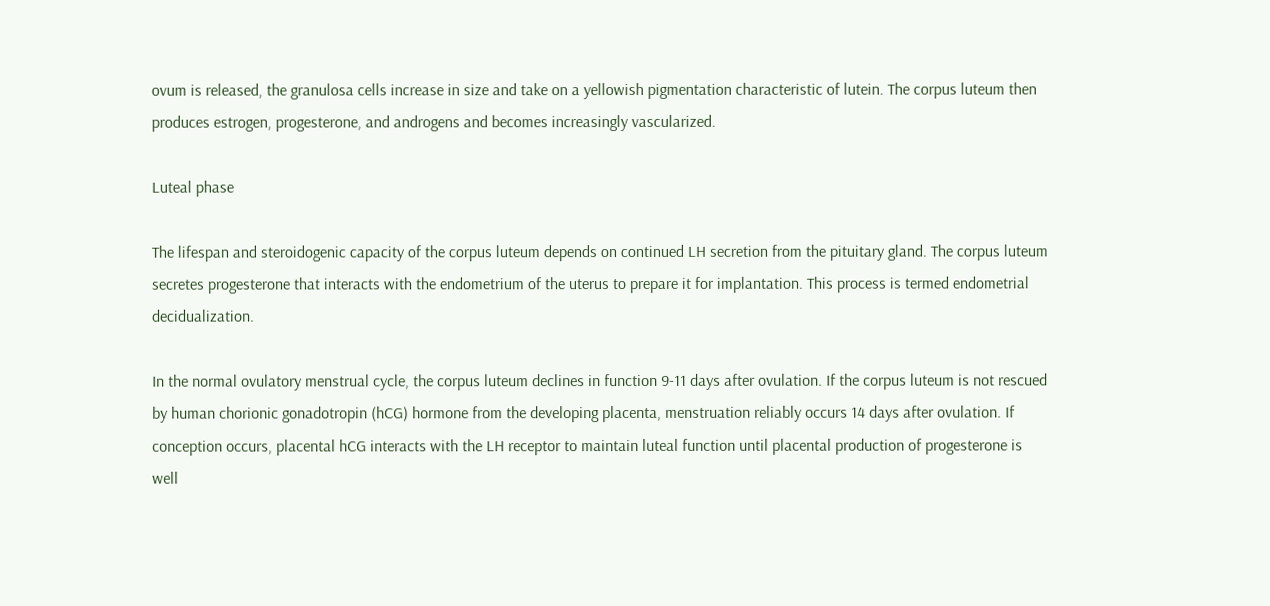ovum is released, the granulosa cells increase in size and take on a yellowish pigmentation characteristic of lutein. The corpus luteum then produces estrogen, progesterone, and androgens and becomes increasingly vascularized.

Luteal phase

The lifespan and steroidogenic capacity of the corpus luteum depends on continued LH secretion from the pituitary gland. The corpus luteum secretes progesterone that interacts with the endometrium of the uterus to prepare it for implantation. This process is termed endometrial decidualization.

In the normal ovulatory menstrual cycle, the corpus luteum declines in function 9-11 days after ovulation. If the corpus luteum is not rescued by human chorionic gonadotropin (hCG) hormone from the developing placenta, menstruation reliably occurs 14 days after ovulation. If conception occurs, placental hCG interacts with the LH receptor to maintain luteal function until placental production of progesterone is well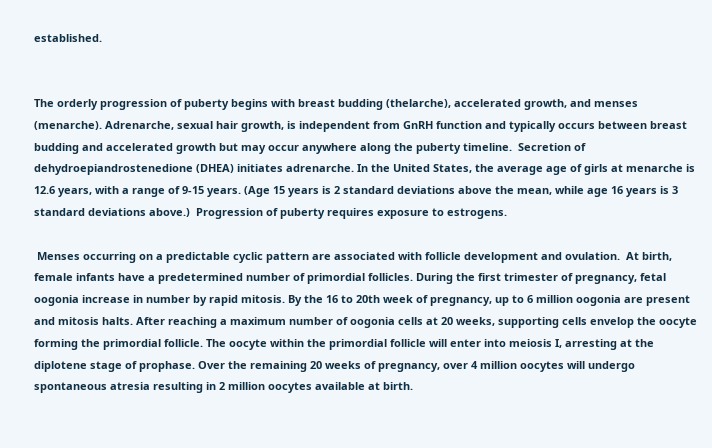established.


The orderly progression of puberty begins with breast budding (thelarche), accelerated growth, and menses (menarche). Adrenarche, sexual hair growth, is independent from GnRH function and typically occurs between breast budding and accelerated growth but may occur anywhere along the puberty timeline.  Secretion of dehydroepiandrostenedione (DHEA) initiates adrenarche. In the United States, the average age of girls at menarche is 12.6 years, with a range of 9-15 years. (Age 15 years is 2 standard deviations above the mean, while age 16 years is 3 standard deviations above.)  Progression of puberty requires exposure to estrogens.

 Menses occurring on a predictable cyclic pattern are associated with follicle development and ovulation.  At birth, female infants have a predetermined number of primordial follicles. During the first trimester of pregnancy, fetal oogonia increase in number by rapid mitosis. By the 16 to 20th week of pregnancy, up to 6 million oogonia are present and mitosis halts. After reaching a maximum number of oogonia cells at 20 weeks, supporting cells envelop the oocyte forming the primordial follicle. The oocyte within the primordial follicle will enter into meiosis I, arresting at the diplotene stage of prophase. Over the remaining 20 weeks of pregnancy, over 4 million oocytes will undergo spontaneous atresia resulting in 2 million oocytes available at birth.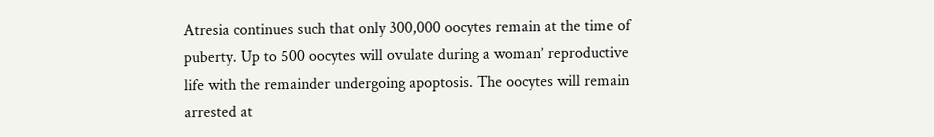Atresia continues such that only 300,000 oocytes remain at the time of puberty. Up to 500 oocytes will ovulate during a woman’ reproductive  life with the remainder undergoing apoptosis. The oocytes will remain arrested at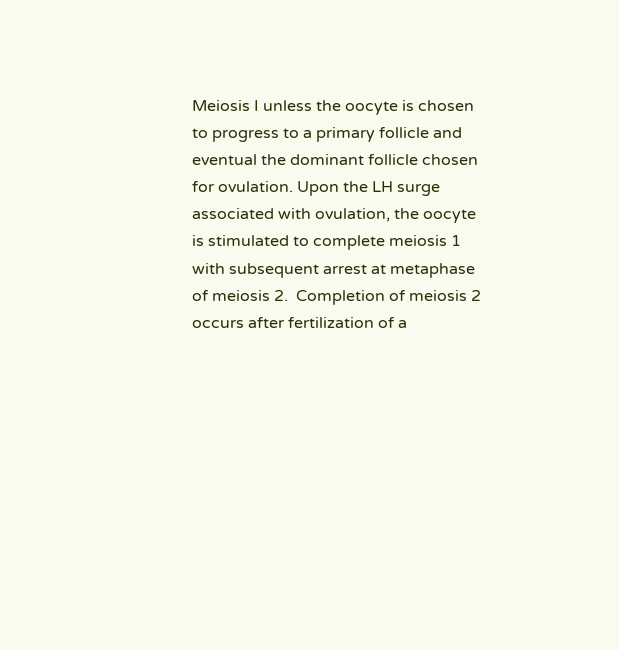Meiosis I unless the oocyte is chosen to progress to a primary follicle and eventual the dominant follicle chosen for ovulation. Upon the LH surge associated with ovulation, the oocyte is stimulated to complete meiosis 1 with subsequent arrest at metaphase of meiosis 2.  Completion of meiosis 2 occurs after fertilization of a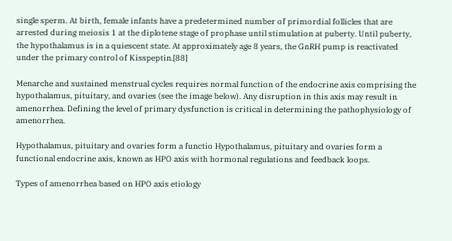single sperm. At birth, female infants have a predetermined number of primordial follicles that are arrested during meiosis 1 at the diplotene stage of prophase until stimulation at puberty. Until puberty, the hypothalamus is in a quiescent state. At approximately age 8 years, the GnRH pump is reactivated under the primary control of Kisspeptin.[88]

Menarche and sustained menstrual cycles requires normal function of the endocrine axis comprising the hypothalamus, pituitary, and ovaries (see the image below). Any disruption in this axis may result in amenorrhea. Defining the level of primary dysfunction is critical in determining the pathophysiology of amenorrhea.

Hypothalamus, pituitary and ovaries form a functio Hypothalamus, pituitary and ovaries form a functional endocrine axis, known as HPO axis with hormonal regulations and feedback loops.

Types of amenorrhea based on HPO axis etiology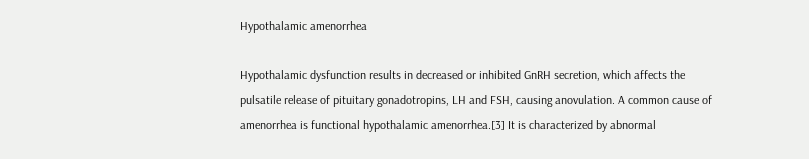Hypothalamic amenorrhea

Hypothalamic dysfunction results in decreased or inhibited GnRH secretion, which affects the pulsatile release of pituitary gonadotropins, LH and FSH, causing anovulation. A common cause of amenorrhea is functional hypothalamic amenorrhea.[3] It is characterized by abnormal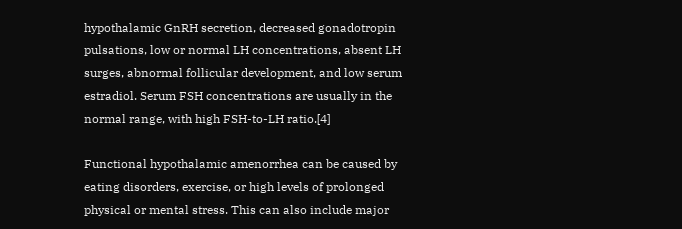hypothalamic GnRH secretion, decreased gonadotropin pulsations, low or normal LH concentrations, absent LH surges, abnormal follicular development, and low serum estradiol. Serum FSH concentrations are usually in the normal range, with high FSH-to-LH ratio.[4]

Functional hypothalamic amenorrhea can be caused by eating disorders, exercise, or high levels of prolonged physical or mental stress. This can also include major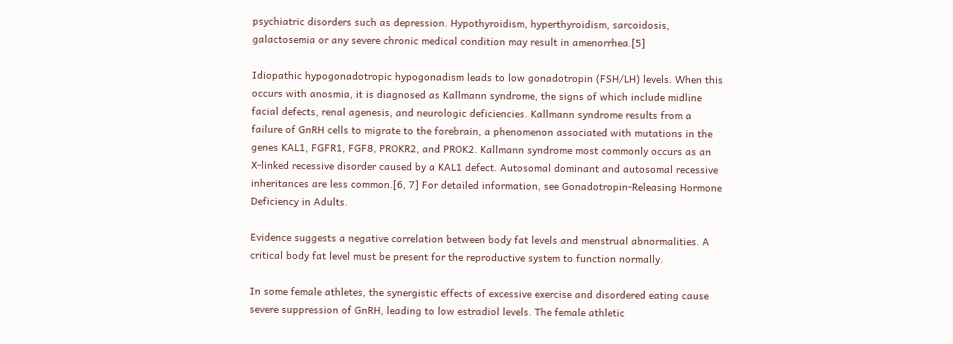psychiatric disorders such as depression. Hypothyroidism, hyperthyroidism, sarcoidosis, galactosemia or any severe chronic medical condition may result in amenorrhea.[5]

Idiopathic hypogonadotropic hypogonadism leads to low gonadotropin (FSH/LH) levels. When this occurs with anosmia, it is diagnosed as Kallmann syndrome, the signs of which include midline facial defects, renal agenesis, and neurologic deficiencies. Kallmann syndrome results from a failure of GnRH cells to migrate to the forebrain, a phenomenon associated with mutations in the genes KAL1, FGFR1, FGF8, PROKR2, and PROK2. Kallmann syndrome most commonly occurs as an X-linked recessive disorder caused by a KAL1 defect. Autosomal dominant and autosomal recessive inheritances are less common.[6, 7] For detailed information, see Gonadotropin-Releasing Hormone Deficiency in Adults.

Evidence suggests a negative correlation between body fat levels and menstrual abnormalities. A critical body fat level must be present for the reproductive system to function normally.

In some female athletes, the synergistic effects of excessive exercise and disordered eating cause severe suppression of GnRH, leading to low estradiol levels. The female athletic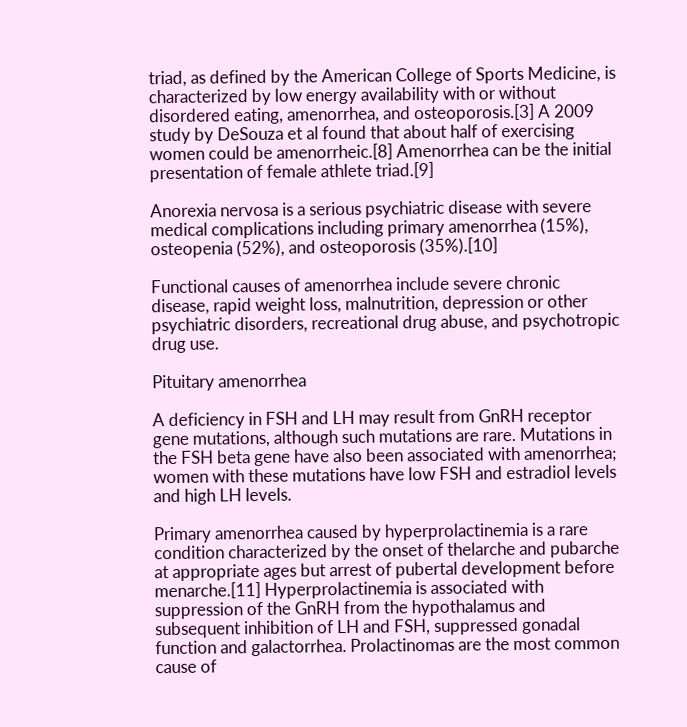triad, as defined by the American College of Sports Medicine, is characterized by low energy availability with or without disordered eating, amenorrhea, and osteoporosis.[3] A 2009 study by DeSouza et al found that about half of exercising women could be amenorrheic.[8] Amenorrhea can be the initial presentation of female athlete triad.[9]

Anorexia nervosa is a serious psychiatric disease with severe medical complications including primary amenorrhea (15%), osteopenia (52%), and osteoporosis (35%).[10]

Functional causes of amenorrhea include severe chronic disease, rapid weight loss, malnutrition, depression or other psychiatric disorders, recreational drug abuse, and psychotropic drug use.

Pituitary amenorrhea

A deficiency in FSH and LH may result from GnRH receptor gene mutations, although such mutations are rare. Mutations in the FSH beta gene have also been associated with amenorrhea; women with these mutations have low FSH and estradiol levels and high LH levels.

Primary amenorrhea caused by hyperprolactinemia is a rare condition characterized by the onset of thelarche and pubarche at appropriate ages but arrest of pubertal development before menarche.[11] Hyperprolactinemia is associated with suppression of the GnRH from the hypothalamus and subsequent inhibition of LH and FSH, suppressed gonadal function and galactorrhea. Prolactinomas are the most common cause of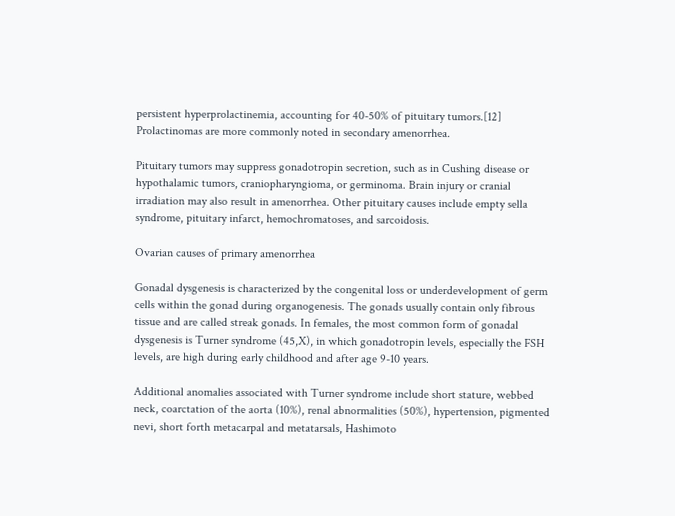persistent hyperprolactinemia, accounting for 40-50% of pituitary tumors.[12] Prolactinomas are more commonly noted in secondary amenorrhea.

Pituitary tumors may suppress gonadotropin secretion, such as in Cushing disease or hypothalamic tumors, craniopharyngioma, or germinoma. Brain injury or cranial irradiation may also result in amenorrhea. Other pituitary causes include empty sella syndrome, pituitary infarct, hemochromatoses, and sarcoidosis.

Ovarian causes of primary amenorrhea

Gonadal dysgenesis is characterized by the congenital loss or underdevelopment of germ cells within the gonad during organogenesis. The gonads usually contain only fibrous tissue and are called streak gonads. In females, the most common form of gonadal dysgenesis is Turner syndrome (45,X), in which gonadotropin levels, especially the FSH levels, are high during early childhood and after age 9-10 years.

Additional anomalies associated with Turner syndrome include short stature, webbed neck, coarctation of the aorta (10%), renal abnormalities (50%), hypertension, pigmented nevi, short forth metacarpal and metatarsals, Hashimoto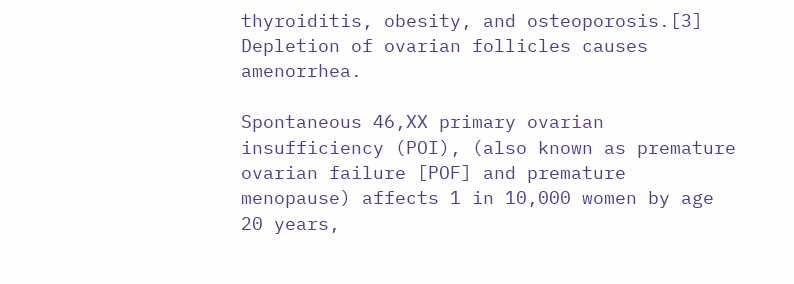thyroiditis, obesity, and osteoporosis.[3] Depletion of ovarian follicles causes amenorrhea.

Spontaneous 46,XX primary ovarian insufficiency (POI), (also known as premature ovarian failure [POF] and premature menopause) affects 1 in 10,000 women by age 20 years,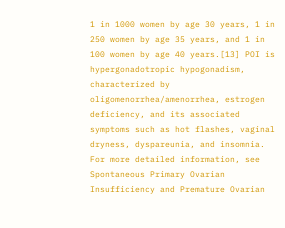1 in 1000 women by age 30 years, 1 in 250 women by age 35 years, and 1 in 100 women by age 40 years.[13] POI is hypergonadotropic hypogonadism, characterized by oligomenorrhea/amenorrhea, estrogen deficiency, and its associated symptoms such as hot flashes, vaginal dryness, dyspareunia, and insomnia. For more detailed information, see Spontaneous Primary Ovarian Insufficiency and Premature Ovarian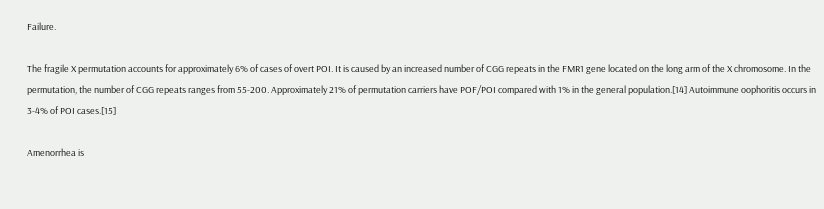Failure.

The fragile X permutation accounts for approximately 6% of cases of overt POI. It is caused by an increased number of CGG repeats in the FMR1 gene located on the long arm of the X chromosome. In the permutation, the number of CGG repeats ranges from 55-200. Approximately 21% of permutation carriers have POF/POI compared with 1% in the general population.[14] Autoimmune oophoritis occurs in 3-4% of POI cases.[15]

Amenorrhea is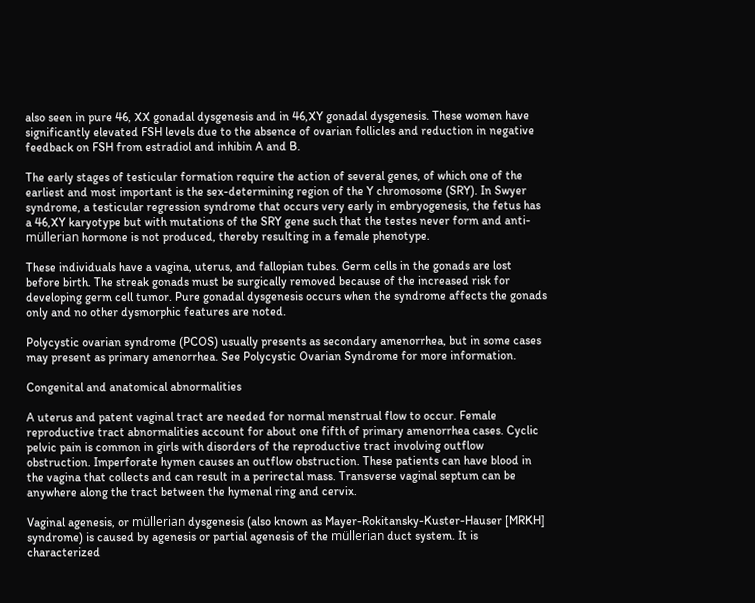also seen in pure 46, XX gonadal dysgenesis and in 46,XY gonadal dysgenesis. These women have significantly elevated FSH levels due to the absence of ovarian follicles and reduction in negative feedback on FSH from estradiol and inhibin A and B.

The early stages of testicular formation require the action of several genes, of which one of the earliest and most important is the sex-determining region of the Y chromosome (SRY). In Swyer syndrome, a testicular regression syndrome that occurs very early in embryogenesis, the fetus has a 46,XY karyotype but with mutations of the SRY gene such that the testes never form and anti-müllerian hormone is not produced, thereby resulting in a female phenotype.

These individuals have a vagina, uterus, and fallopian tubes. Germ cells in the gonads are lost before birth. The streak gonads must be surgically removed because of the increased risk for developing germ cell tumor. Pure gonadal dysgenesis occurs when the syndrome affects the gonads only and no other dysmorphic features are noted.

Polycystic ovarian syndrome (PCOS) usually presents as secondary amenorrhea, but in some cases may present as primary amenorrhea. See Polycystic Ovarian Syndrome for more information.

Congenital and anatomical abnormalities

A uterus and patent vaginal tract are needed for normal menstrual flow to occur. Female reproductive tract abnormalities account for about one fifth of primary amenorrhea cases. Cyclic pelvic pain is common in girls with disorders of the reproductive tract involving outflow obstruction. Imperforate hymen causes an outflow obstruction. These patients can have blood in the vagina that collects and can result in a perirectal mass. Transverse vaginal septum can be anywhere along the tract between the hymenal ring and cervix.

Vaginal agenesis, or müllerian dysgenesis (also known as Mayer-Rokitansky-Kuster-Hauser [MRKH] syndrome) is caused by agenesis or partial agenesis of the müllerian duct system. It is characterized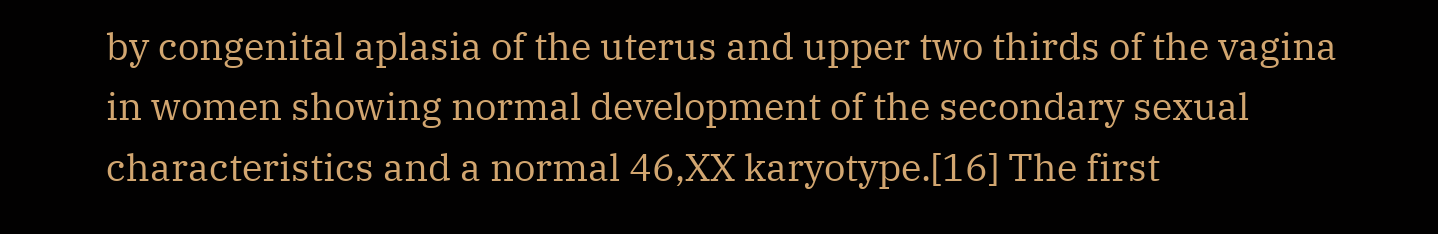by congenital aplasia of the uterus and upper two thirds of the vagina in women showing normal development of the secondary sexual characteristics and a normal 46,XX karyotype.[16] The first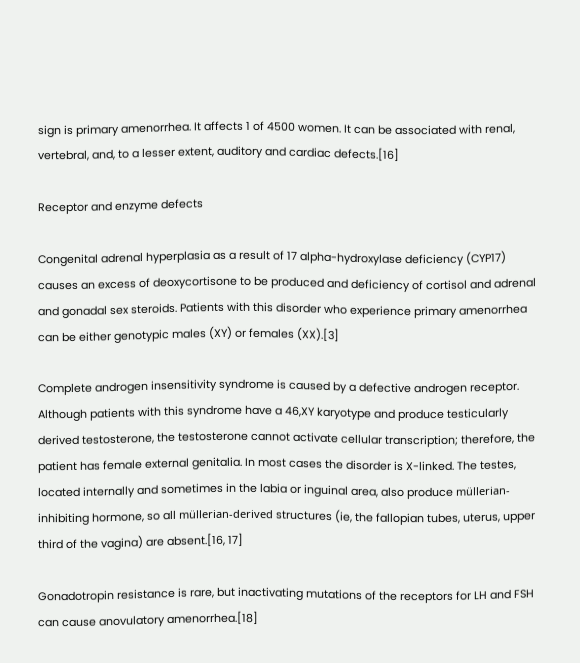sign is primary amenorrhea. It affects 1 of 4500 women. It can be associated with renal, vertebral, and, to a lesser extent, auditory and cardiac defects.[16]

Receptor and enzyme defects

Congenital adrenal hyperplasia as a result of 17 alpha-hydroxylase deficiency (CYP17) causes an excess of deoxycortisone to be produced and deficiency of cortisol and adrenal and gonadal sex steroids. Patients with this disorder who experience primary amenorrhea can be either genotypic males (XY) or females (XX).[3]

Complete androgen insensitivity syndrome is caused by a defective androgen receptor. Although patients with this syndrome have a 46,XY karyotype and produce testicularly derived testosterone, the testosterone cannot activate cellular transcription; therefore, the patient has female external genitalia. In most cases the disorder is X-linked. The testes, located internally and sometimes in the labia or inguinal area, also produce müllerian-inhibiting hormone, so all müllerian-derived structures (ie, the fallopian tubes, uterus, upper third of the vagina) are absent.[16, 17]

Gonadotropin resistance is rare, but inactivating mutations of the receptors for LH and FSH can cause anovulatory amenorrhea.[18]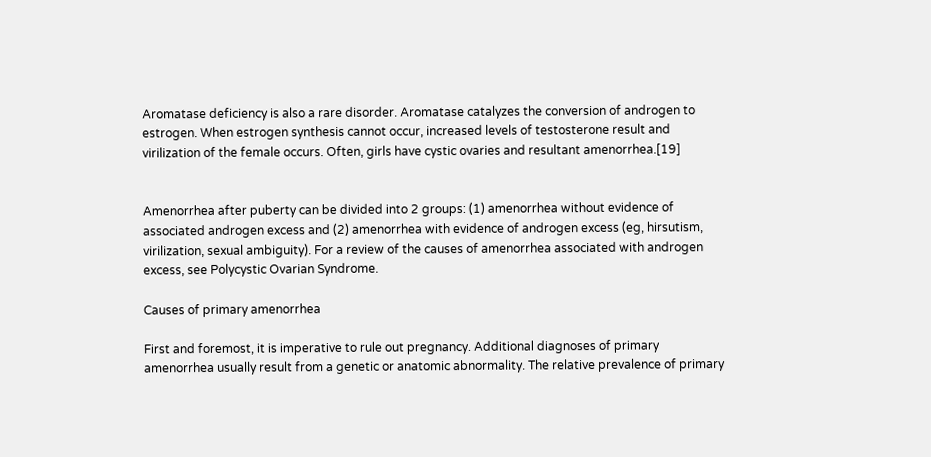Aromatase deficiency is also a rare disorder. Aromatase catalyzes the conversion of androgen to estrogen. When estrogen synthesis cannot occur, increased levels of testosterone result and virilization of the female occurs. Often, girls have cystic ovaries and resultant amenorrhea.[19]


Amenorrhea after puberty can be divided into 2 groups: (1) amenorrhea without evidence of associated androgen excess and (2) amenorrhea with evidence of androgen excess (eg, hirsutism, virilization, sexual ambiguity). For a review of the causes of amenorrhea associated with androgen excess, see Polycystic Ovarian Syndrome.

Causes of primary amenorrhea

First and foremost, it is imperative to rule out pregnancy. Additional diagnoses of primary amenorrhea usually result from a genetic or anatomic abnormality. The relative prevalence of primary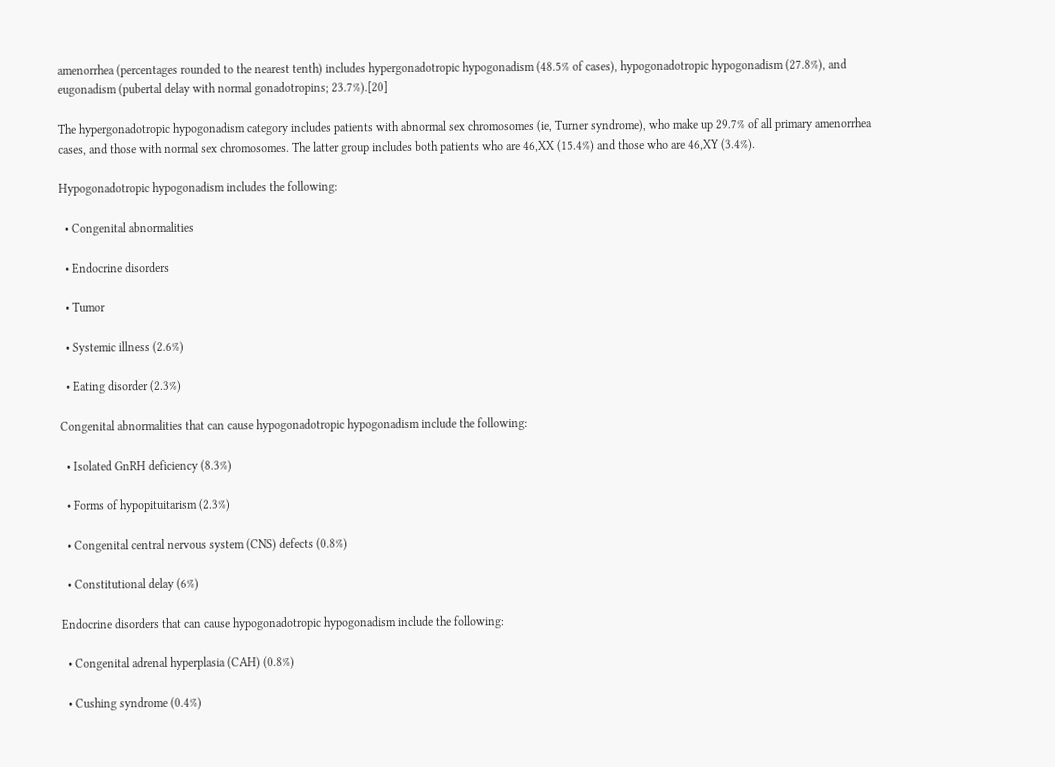amenorrhea (percentages rounded to the nearest tenth) includes hypergonadotropic hypogonadism (48.5% of cases), hypogonadotropic hypogonadism (27.8%), and eugonadism (pubertal delay with normal gonadotropins; 23.7%).[20]

The hypergonadotropic hypogonadism category includes patients with abnormal sex chromosomes (ie, Turner syndrome), who make up 29.7% of all primary amenorrhea cases, and those with normal sex chromosomes. The latter group includes both patients who are 46,XX (15.4%) and those who are 46,XY (3.4%).

Hypogonadotropic hypogonadism includes the following:

  • Congenital abnormalities

  • Endocrine disorders

  • Tumor

  • Systemic illness (2.6%)

  • Eating disorder (2.3%)

Congenital abnormalities that can cause hypogonadotropic hypogonadism include the following:

  • Isolated GnRH deficiency (8.3%)

  • Forms of hypopituitarism (2.3%)

  • Congenital central nervous system (CNS) defects (0.8%)

  • Constitutional delay (6%)

Endocrine disorders that can cause hypogonadotropic hypogonadism include the following:

  • Congenital adrenal hyperplasia (CAH) (0.8%)

  • Cushing syndrome (0.4%)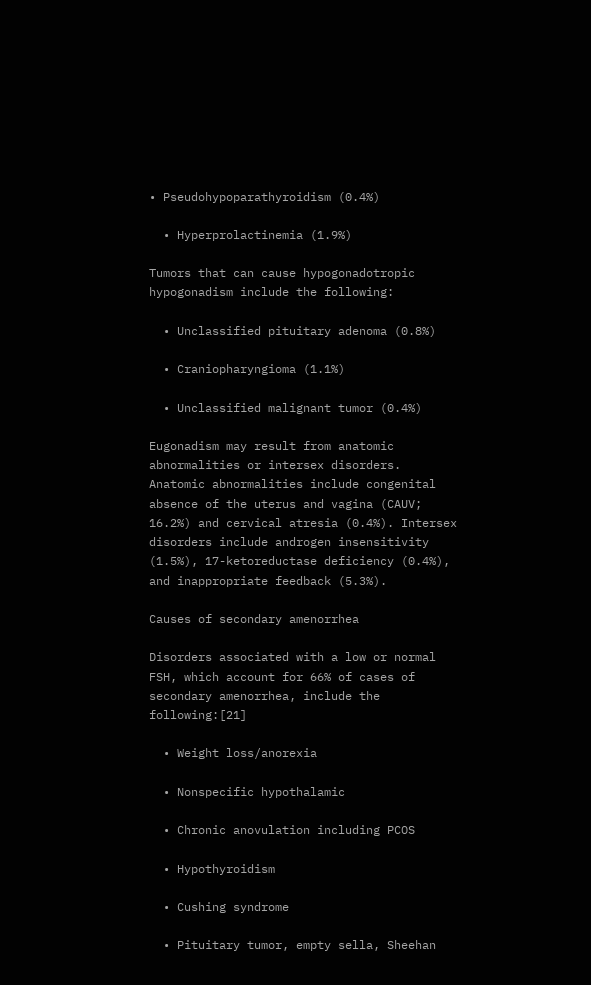• Pseudohypoparathyroidism (0.4%)

  • Hyperprolactinemia (1.9%)

Tumors that can cause hypogonadotropic hypogonadism include the following:

  • Unclassified pituitary adenoma (0.8%)

  • Craniopharyngioma (1.1%)

  • Unclassified malignant tumor (0.4%)

Eugonadism may result from anatomic abnormalities or intersex disorders. Anatomic abnormalities include congenital absence of the uterus and vagina (CAUV; 16.2%) and cervical atresia (0.4%). Intersex disorders include androgen insensitivity (1.5%), 17-ketoreductase deficiency (0.4%), and inappropriate feedback (5.3%).

Causes of secondary amenorrhea

Disorders associated with a low or normal FSH, which account for 66% of cases of secondary amenorrhea, include the following:[21]

  • Weight loss/anorexia

  • Nonspecific hypothalamic

  • Chronic anovulation including PCOS

  • Hypothyroidism

  • Cushing syndrome

  • Pituitary tumor, empty sella, Sheehan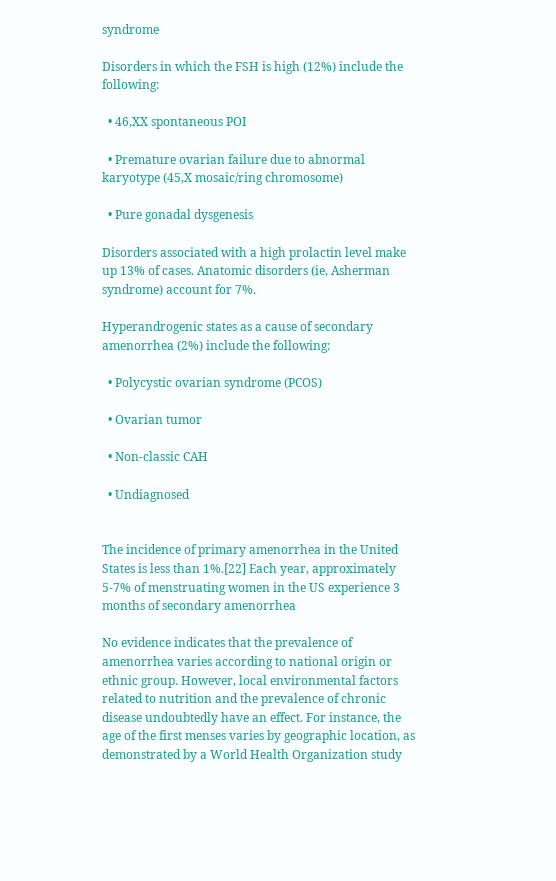syndrome

Disorders in which the FSH is high (12%) include the following:

  • 46,XX spontaneous POI

  • Premature ovarian failure due to abnormal karyotype (45,X mosaic/ring chromosome)

  • Pure gonadal dysgenesis

Disorders associated with a high prolactin level make up 13% of cases. Anatomic disorders (ie, Asherman syndrome) account for 7%.

Hyperandrogenic states as a cause of secondary amenorrhea (2%) include the following:

  • Polycystic ovarian syndrome (PCOS)

  • Ovarian tumor

  • Non-classic CAH

  • Undiagnosed


The incidence of primary amenorrhea in the United States is less than 1%.[22] Each year, approximately 5-7% of menstruating women in the US experience 3 months of secondary amenorrhea

No evidence indicates that the prevalence of amenorrhea varies according to national origin or ethnic group. However, local environmental factors related to nutrition and the prevalence of chronic disease undoubtedly have an effect. For instance, the age of the first menses varies by geographic location, as demonstrated by a World Health Organization study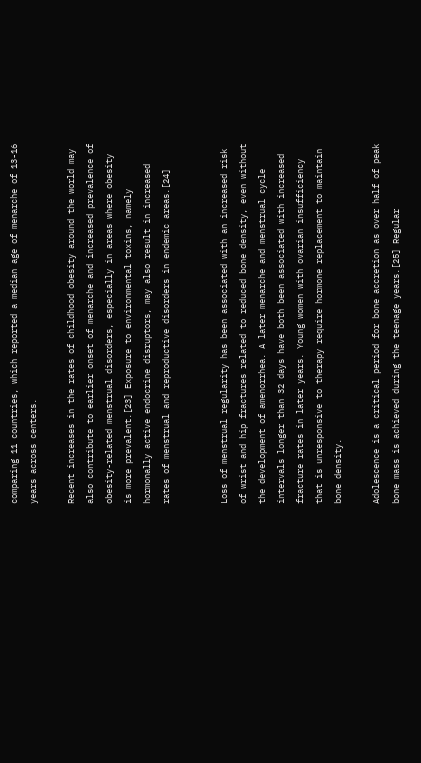comparing 11 countries, which reported a median age of menarche of 13-16 years across centers.

Recent increases in the rates of childhood obesity around the world may also contribute to earlier onset of menarche and increased prevalence of obesity-related menstrual disorders, especially in areas where obesity is more prevalent.[23] Exposure to environmental toxins, namely hormonally active endocrine disruptors, may also result in increased rates of menstrual and reproductive disorders in endemic areas.[24]


Loss of menstrual regularity has been associated with an increased risk of wrist and hip fractures related to reduced bone density, even without the development of amenorrhea. A later menarche and menstrual cycle intervals longer than 32 days have both been associated with increased fracture rates in later years. Young women with ovarian insufficiency that is unresponsive to therapy require hormone replacement to maintain bone density.

Adolescence is a critical period for bone accretion as over half of peak bone mass is achieved during the teenage years.[25] Regular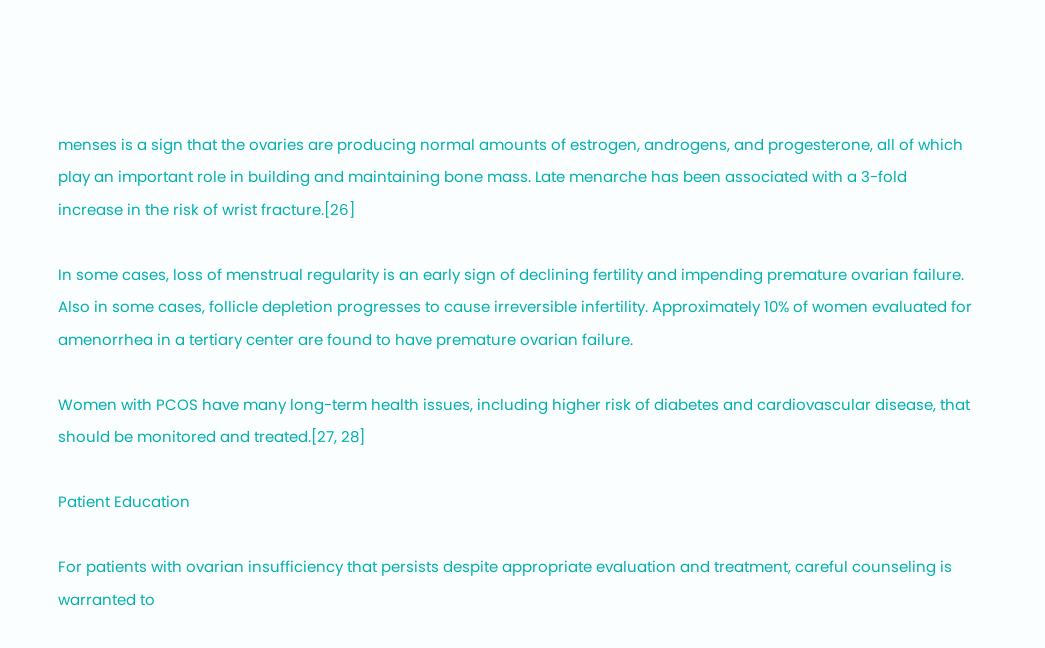menses is a sign that the ovaries are producing normal amounts of estrogen, androgens, and progesterone, all of which play an important role in building and maintaining bone mass. Late menarche has been associated with a 3-fold increase in the risk of wrist fracture.[26]

In some cases, loss of menstrual regularity is an early sign of declining fertility and impending premature ovarian failure. Also in some cases, follicle depletion progresses to cause irreversible infertility. Approximately 10% of women evaluated for amenorrhea in a tertiary center are found to have premature ovarian failure.

Women with PCOS have many long-term health issues, including higher risk of diabetes and cardiovascular disease, that should be monitored and treated.[27, 28]

Patient Education

For patients with ovarian insufficiency that persists despite appropriate evaluation and treatment, careful counseling is warranted to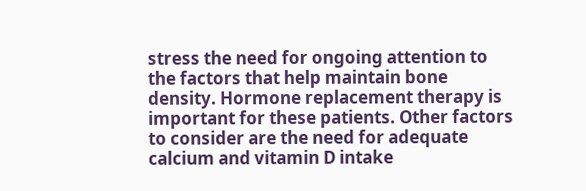stress the need for ongoing attention to the factors that help maintain bone density. Hormone replacement therapy is important for these patients. Other factors to consider are the need for adequate calcium and vitamin D intake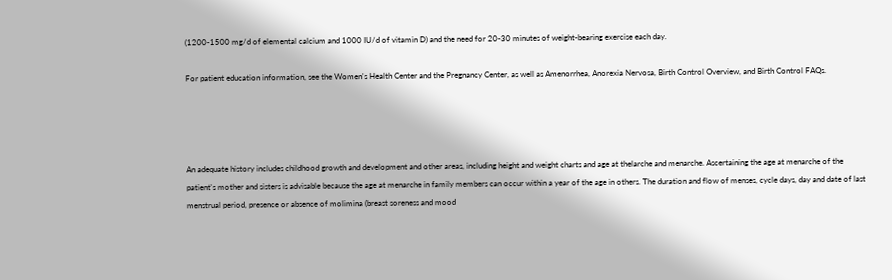(1200-1500 mg/d of elemental calcium and 1000 IU/d of vitamin D) and the need for 20-30 minutes of weight-bearing exercise each day.

For patient education information, see the Women's Health Center and the Pregnancy Center, as well as Amenorrhea, Anorexia Nervosa, Birth Control Overview, and Birth Control FAQs.




An adequate history includes childhood growth and development and other areas, including height and weight charts and age at thelarche and menarche. Ascertaining the age at menarche of the patient's mother and sisters is advisable because the age at menarche in family members can occur within a year of the age in others. The duration and flow of menses, cycle days, day and date of last menstrual period, presence or absence of molimina (breast soreness and mood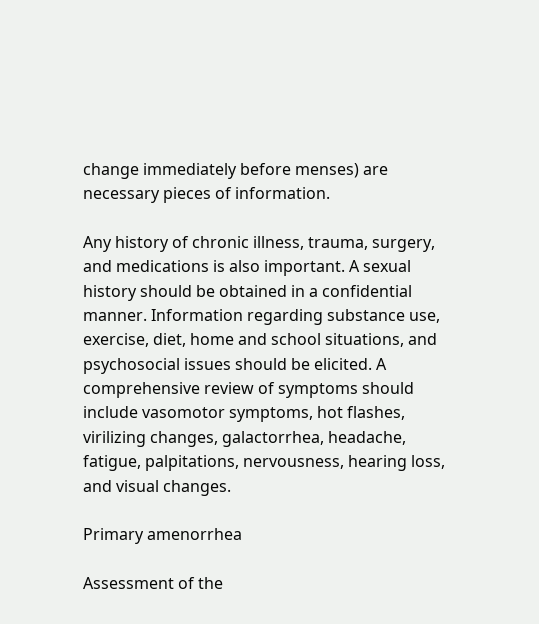change immediately before menses) are necessary pieces of information.

Any history of chronic illness, trauma, surgery, and medications is also important. A sexual history should be obtained in a confidential manner. Information regarding substance use, exercise, diet, home and school situations, and psychosocial issues should be elicited. A comprehensive review of symptoms should include vasomotor symptoms, hot flashes, virilizing changes, galactorrhea, headache, fatigue, palpitations, nervousness, hearing loss, and visual changes.

Primary amenorrhea

Assessment of the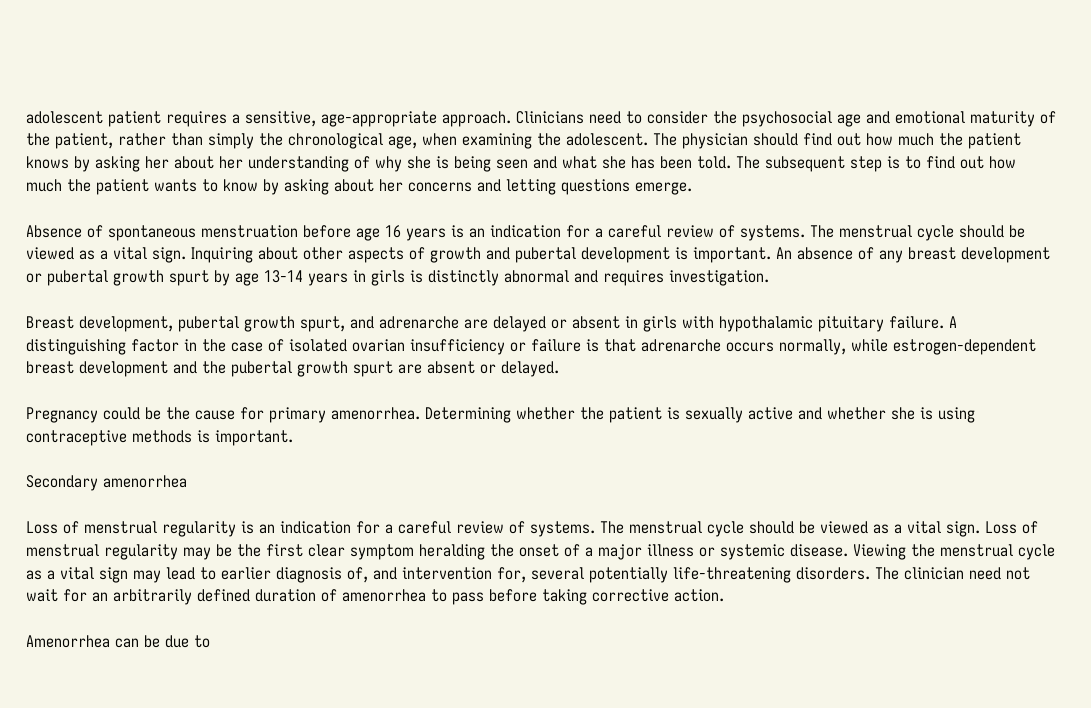adolescent patient requires a sensitive, age-appropriate approach. Clinicians need to consider the psychosocial age and emotional maturity of the patient, rather than simply the chronological age, when examining the adolescent. The physician should find out how much the patient knows by asking her about her understanding of why she is being seen and what she has been told. The subsequent step is to find out how much the patient wants to know by asking about her concerns and letting questions emerge.

Absence of spontaneous menstruation before age 16 years is an indication for a careful review of systems. The menstrual cycle should be viewed as a vital sign. Inquiring about other aspects of growth and pubertal development is important. An absence of any breast development or pubertal growth spurt by age 13-14 years in girls is distinctly abnormal and requires investigation.

Breast development, pubertal growth spurt, and adrenarche are delayed or absent in girls with hypothalamic pituitary failure. A distinguishing factor in the case of isolated ovarian insufficiency or failure is that adrenarche occurs normally, while estrogen-dependent breast development and the pubertal growth spurt are absent or delayed.

Pregnancy could be the cause for primary amenorrhea. Determining whether the patient is sexually active and whether she is using contraceptive methods is important.

Secondary amenorrhea

Loss of menstrual regularity is an indication for a careful review of systems. The menstrual cycle should be viewed as a vital sign. Loss of menstrual regularity may be the first clear symptom heralding the onset of a major illness or systemic disease. Viewing the menstrual cycle as a vital sign may lead to earlier diagnosis of, and intervention for, several potentially life-threatening disorders. The clinician need not wait for an arbitrarily defined duration of amenorrhea to pass before taking corrective action.

Amenorrhea can be due to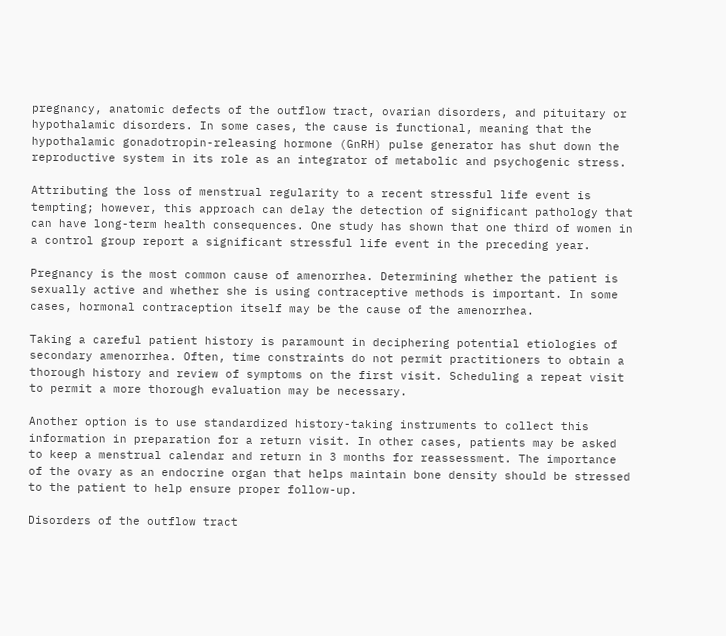pregnancy, anatomic defects of the outflow tract, ovarian disorders, and pituitary or hypothalamic disorders. In some cases, the cause is functional, meaning that the hypothalamic gonadotropin-releasing hormone (GnRH) pulse generator has shut down the reproductive system in its role as an integrator of metabolic and psychogenic stress.

Attributing the loss of menstrual regularity to a recent stressful life event is tempting; however, this approach can delay the detection of significant pathology that can have long-term health consequences. One study has shown that one third of women in a control group report a significant stressful life event in the preceding year.

Pregnancy is the most common cause of amenorrhea. Determining whether the patient is sexually active and whether she is using contraceptive methods is important. In some cases, hormonal contraception itself may be the cause of the amenorrhea.

Taking a careful patient history is paramount in deciphering potential etiologies of secondary amenorrhea. Often, time constraints do not permit practitioners to obtain a thorough history and review of symptoms on the first visit. Scheduling a repeat visit to permit a more thorough evaluation may be necessary.

Another option is to use standardized history-taking instruments to collect this information in preparation for a return visit. In other cases, patients may be asked to keep a menstrual calendar and return in 3 months for reassessment. The importance of the ovary as an endocrine organ that helps maintain bone density should be stressed to the patient to help ensure proper follow-up.

Disorders of the outflow tract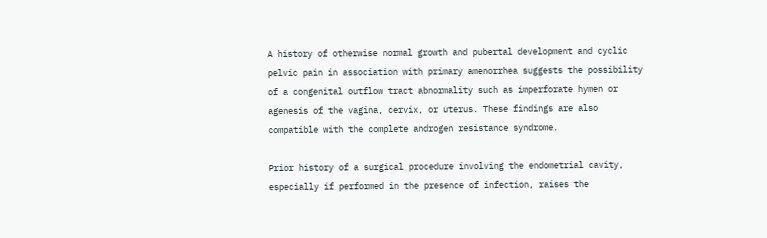A history of otherwise normal growth and pubertal development and cyclic pelvic pain in association with primary amenorrhea suggests the possibility of a congenital outflow tract abnormality such as imperforate hymen or agenesis of the vagina, cervix, or uterus. These findings are also compatible with the complete androgen resistance syndrome.

Prior history of a surgical procedure involving the endometrial cavity, especially if performed in the presence of infection, raises the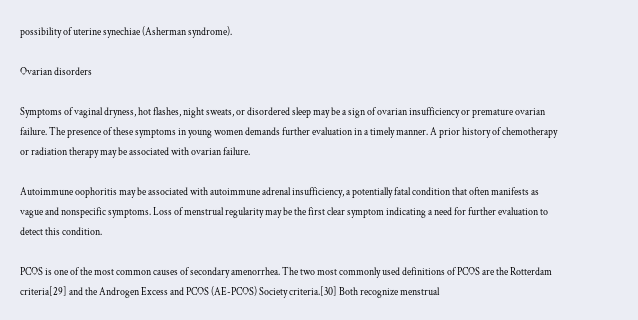possibility of uterine synechiae (Asherman syndrome).

Ovarian disorders

Symptoms of vaginal dryness, hot flashes, night sweats, or disordered sleep may be a sign of ovarian insufficiency or premature ovarian failure. The presence of these symptoms in young women demands further evaluation in a timely manner. A prior history of chemotherapy or radiation therapy may be associated with ovarian failure.

Autoimmune oophoritis may be associated with autoimmune adrenal insufficiency, a potentially fatal condition that often manifests as vague and nonspecific symptoms. Loss of menstrual regularity may be the first clear symptom indicating a need for further evaluation to detect this condition.

PCOS is one of the most common causes of secondary amenorrhea. The two most commonly used definitions of PCOS are the Rotterdam criteria[29] and the Androgen Excess and PCOS (AE-PCOS) Society criteria.[30] Both recognize menstrual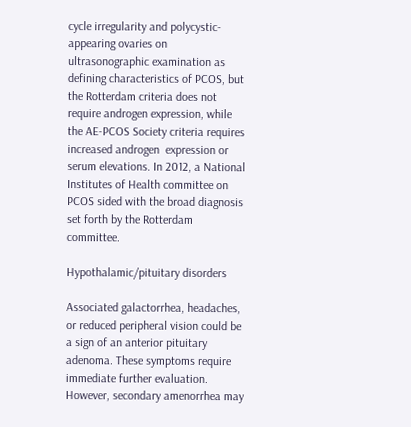cycle irregularity and polycystic-appearing ovaries on ultrasonographic examination as defining characteristics of PCOS, but the Rotterdam criteria does not require androgen expression, while the AE-PCOS Society criteria requires increased androgen  expression or serum elevations. In 2012, a National Institutes of Health committee on PCOS sided with the broad diagnosis set forth by the Rotterdam committee.

Hypothalamic/pituitary disorders

Associated galactorrhea, headaches, or reduced peripheral vision could be a sign of an anterior pituitary adenoma. These symptoms require immediate further evaluation. However, secondary amenorrhea may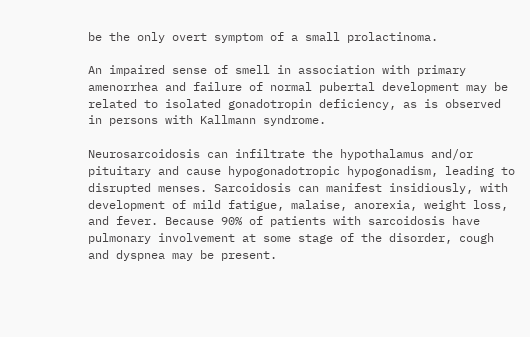be the only overt symptom of a small prolactinoma.

An impaired sense of smell in association with primary amenorrhea and failure of normal pubertal development may be related to isolated gonadotropin deficiency, as is observed in persons with Kallmann syndrome.

Neurosarcoidosis can infiltrate the hypothalamus and/or pituitary and cause hypogonadotropic hypogonadism, leading to disrupted menses. Sarcoidosis can manifest insidiously, with development of mild fatigue, malaise, anorexia, weight loss, and fever. Because 90% of patients with sarcoidosis have pulmonary involvement at some stage of the disorder, cough and dyspnea may be present.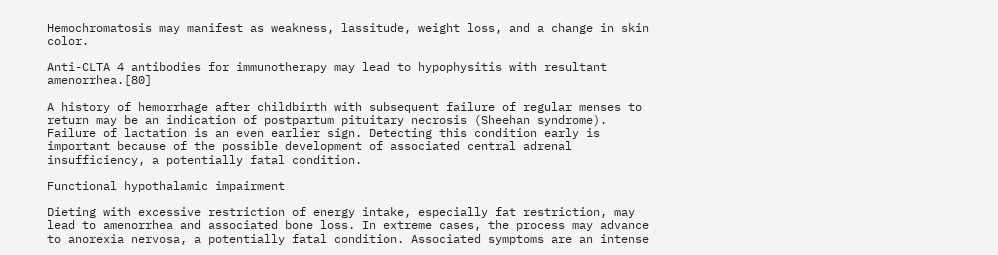Hemochromatosis may manifest as weakness, lassitude, weight loss, and a change in skin color.

Anti-CLTA 4 antibodies for immunotherapy may lead to hypophysitis with resultant amenorrhea.[80]

A history of hemorrhage after childbirth with subsequent failure of regular menses to return may be an indication of postpartum pituitary necrosis (Sheehan syndrome). Failure of lactation is an even earlier sign. Detecting this condition early is important because of the possible development of associated central adrenal insufficiency, a potentially fatal condition.

Functional hypothalamic impairment

Dieting with excessive restriction of energy intake, especially fat restriction, may lead to amenorrhea and associated bone loss. In extreme cases, the process may advance to anorexia nervosa, a potentially fatal condition. Associated symptoms are an intense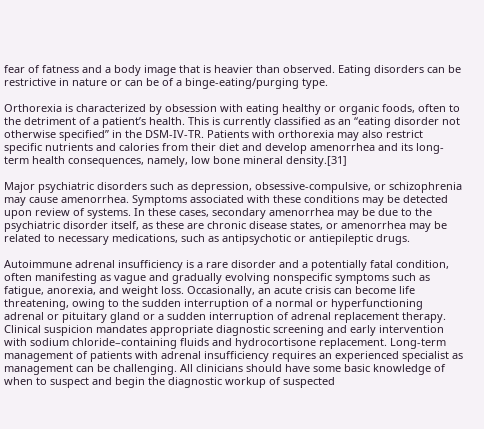fear of fatness and a body image that is heavier than observed. Eating disorders can be restrictive in nature or can be of a binge-eating/purging type.

Orthorexia is characterized by obsession with eating healthy or organic foods, often to the detriment of a patient’s health. This is currently classified as an “eating disorder not otherwise specified” in the DSM-IV-TR. Patients with orthorexia may also restrict specific nutrients and calories from their diet and develop amenorrhea and its long-term health consequences, namely, low bone mineral density.[31]

Major psychiatric disorders such as depression, obsessive-compulsive, or schizophrenia may cause amenorrhea. Symptoms associated with these conditions may be detected upon review of systems. In these cases, secondary amenorrhea may be due to the psychiatric disorder itself, as these are chronic disease states, or amenorrhea may be related to necessary medications, such as antipsychotic or antiepileptic drugs.

Autoimmune adrenal insufficiency is a rare disorder and a potentially fatal condition, often manifesting as vague and gradually evolving nonspecific symptoms such as fatigue, anorexia, and weight loss. Occasionally, an acute crisis can become life threatening, owing to the sudden interruption of a normal or hyperfunctioning adrenal or pituitary gland or a sudden interruption of adrenal replacement therapy. Clinical suspicion mandates appropriate diagnostic screening and early intervention with sodium chloride–containing fluids and hydrocortisone replacement. Long-term management of patients with adrenal insufficiency requires an experienced specialist as management can be challenging. All clinicians should have some basic knowledge of when to suspect and begin the diagnostic workup of suspected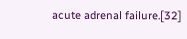acute adrenal failure.[32]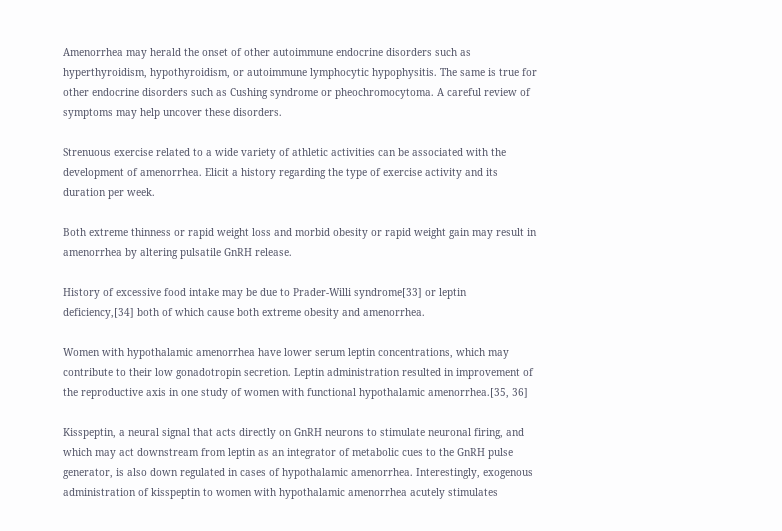Amenorrhea may herald the onset of other autoimmune endocrine disorders such as hyperthyroidism, hypothyroidism, or autoimmune lymphocytic hypophysitis. The same is true for other endocrine disorders such as Cushing syndrome or pheochromocytoma. A careful review of symptoms may help uncover these disorders.

Strenuous exercise related to a wide variety of athletic activities can be associated with the development of amenorrhea. Elicit a history regarding the type of exercise activity and its duration per week.

Both extreme thinness or rapid weight loss and morbid obesity or rapid weight gain may result in amenorrhea by altering pulsatile GnRH release.

History of excessive food intake may be due to Prader-Willi syndrome[33] or leptin deficiency,[34] both of which cause both extreme obesity and amenorrhea.

Women with hypothalamic amenorrhea have lower serum leptin concentrations, which may contribute to their low gonadotropin secretion. Leptin administration resulted in improvement of the reproductive axis in one study of women with functional hypothalamic amenorrhea.[35, 36]

Kisspeptin, a neural signal that acts directly on GnRH neurons to stimulate neuronal firing, and which may act downstream from leptin as an integrator of metabolic cues to the GnRH pulse generator, is also down regulated in cases of hypothalamic amenorrhea. Interestingly, exogenous administration of kisspeptin to women with hypothalamic amenorrhea acutely stimulates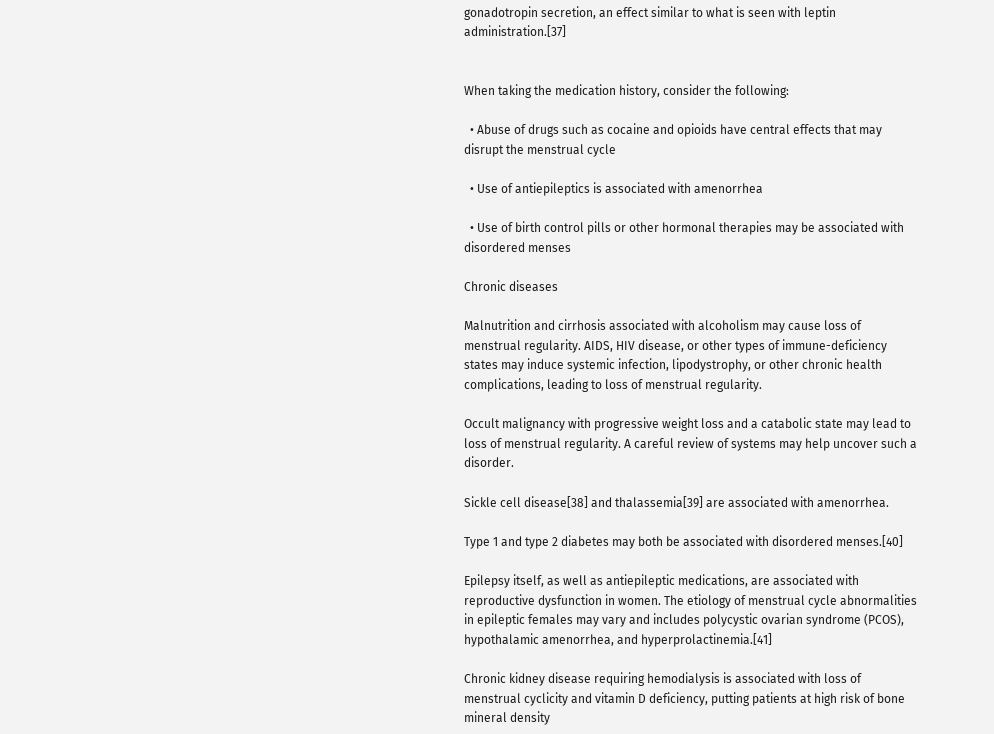gonadotropin secretion, an effect similar to what is seen with leptin administration.[37]


When taking the medication history, consider the following:

  • Abuse of drugs such as cocaine and opioids have central effects that may disrupt the menstrual cycle

  • Use of antiepileptics is associated with amenorrhea

  • Use of birth control pills or other hormonal therapies may be associated with disordered menses

Chronic diseases

Malnutrition and cirrhosis associated with alcoholism may cause loss of menstrual regularity. AIDS, HIV disease, or other types of immune-deficiency states may induce systemic infection, lipodystrophy, or other chronic health complications, leading to loss of menstrual regularity.

Occult malignancy with progressive weight loss and a catabolic state may lead to loss of menstrual regularity. A careful review of systems may help uncover such a disorder.

Sickle cell disease[38] and thalassemia[39] are associated with amenorrhea.

Type 1 and type 2 diabetes may both be associated with disordered menses.[40]

Epilepsy itself, as well as antiepileptic medications, are associated with reproductive dysfunction in women. The etiology of menstrual cycle abnormalities in epileptic females may vary and includes polycystic ovarian syndrome (PCOS), hypothalamic amenorrhea, and hyperprolactinemia.[41]

Chronic kidney disease requiring hemodialysis is associated with loss of menstrual cyclicity and vitamin D deficiency, putting patients at high risk of bone mineral density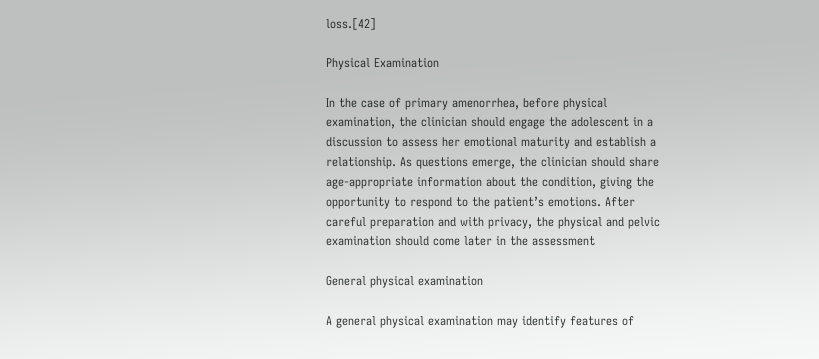loss.[42]

Physical Examination

In the case of primary amenorrhea, before physical examination, the clinician should engage the adolescent in a discussion to assess her emotional maturity and establish a relationship. As questions emerge, the clinician should share age-appropriate information about the condition, giving the opportunity to respond to the patient’s emotions. After careful preparation and with privacy, the physical and pelvic examination should come later in the assessment

General physical examination

A general physical examination may identify features of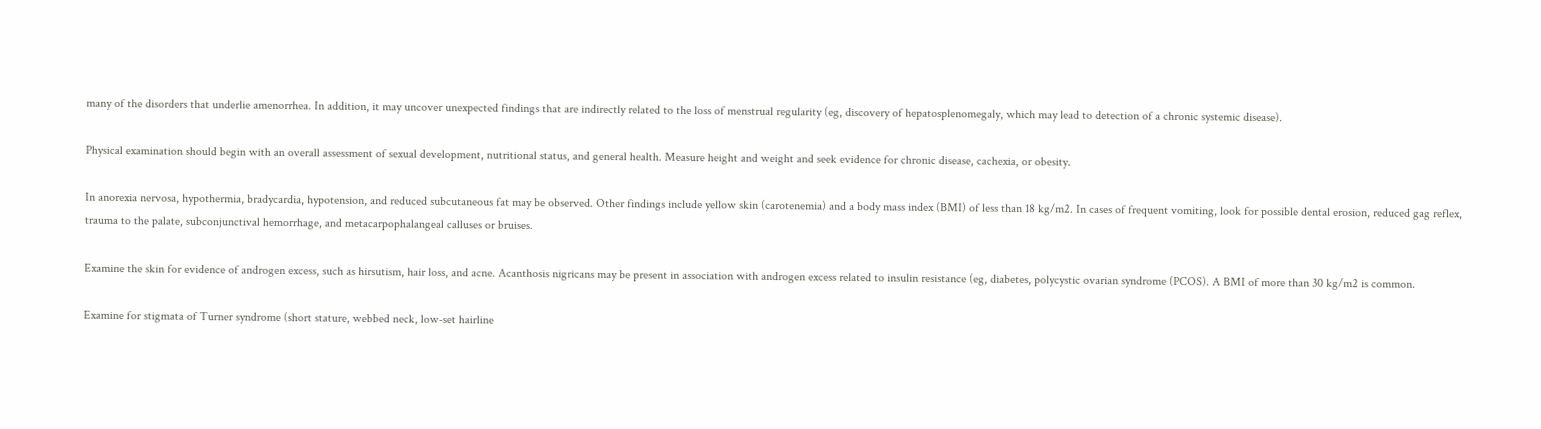many of the disorders that underlie amenorrhea. In addition, it may uncover unexpected findings that are indirectly related to the loss of menstrual regularity (eg, discovery of hepatosplenomegaly, which may lead to detection of a chronic systemic disease).

Physical examination should begin with an overall assessment of sexual development, nutritional status, and general health. Measure height and weight and seek evidence for chronic disease, cachexia, or obesity.

In anorexia nervosa, hypothermia, bradycardia, hypotension, and reduced subcutaneous fat may be observed. Other findings include yellow skin (carotenemia) and a body mass index (BMI) of less than 18 kg/m2. In cases of frequent vomiting, look for possible dental erosion, reduced gag reflex, trauma to the palate, subconjunctival hemorrhage, and metacarpophalangeal calluses or bruises.

Examine the skin for evidence of androgen excess, such as hirsutism, hair loss, and acne. Acanthosis nigricans may be present in association with androgen excess related to insulin resistance (eg, diabetes, polycystic ovarian syndrome (PCOS). A BMI of more than 30 kg/m2 is common.

Examine for stigmata of Turner syndrome (short stature, webbed neck, low-set hairline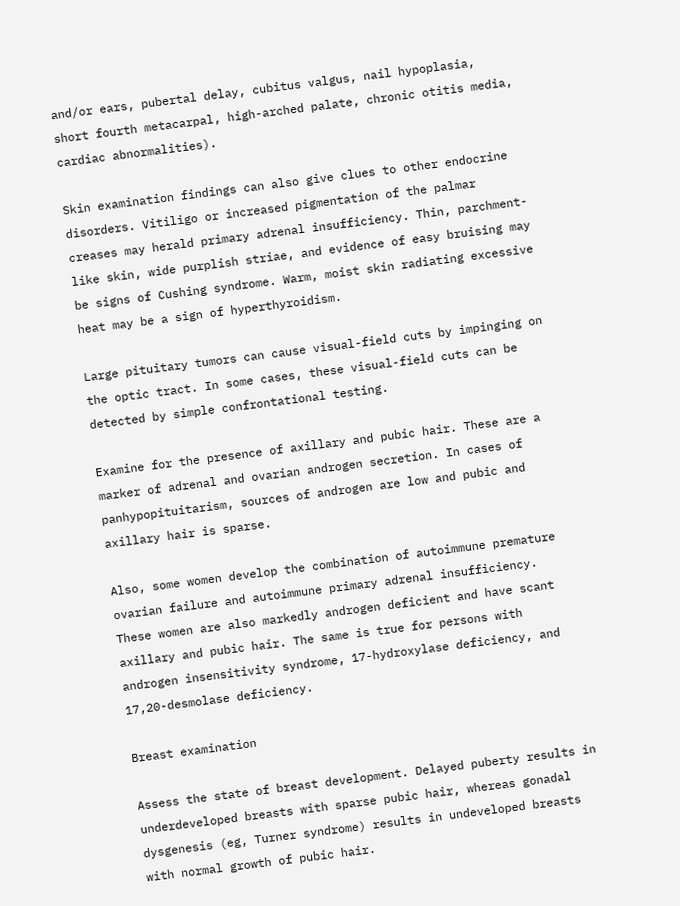and/or ears, pubertal delay, cubitus valgus, nail hypoplasia, short fourth metacarpal, high-arched palate, chronic otitis media, cardiac abnormalities).

Skin examination findings can also give clues to other endocrine disorders. Vitiligo or increased pigmentation of the palmar creases may herald primary adrenal insufficiency. Thin, parchment-like skin, wide purplish striae, and evidence of easy bruising may be signs of Cushing syndrome. Warm, moist skin radiating excessive heat may be a sign of hyperthyroidism.

Large pituitary tumors can cause visual-field cuts by impinging on the optic tract. In some cases, these visual-field cuts can be detected by simple confrontational testing.

Examine for the presence of axillary and pubic hair. These are a marker of adrenal and ovarian androgen secretion. In cases of panhypopituitarism, sources of androgen are low and pubic and axillary hair is sparse.

Also, some women develop the combination of autoimmune premature ovarian failure and autoimmune primary adrenal insufficiency. These women are also markedly androgen deficient and have scant axillary and pubic hair. The same is true for persons with androgen insensitivity syndrome, 17-hydroxylase deficiency, and 17,20-desmolase deficiency.

Breast examination

Assess the state of breast development. Delayed puberty results in underdeveloped breasts with sparse pubic hair, whereas gonadal dysgenesis (eg, Turner syndrome) results in undeveloped breasts with normal growth of pubic hair.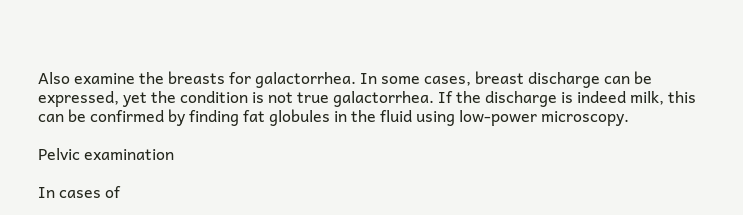Also examine the breasts for galactorrhea. In some cases, breast discharge can be expressed, yet the condition is not true galactorrhea. If the discharge is indeed milk, this can be confirmed by finding fat globules in the fluid using low-power microscopy.

Pelvic examination

In cases of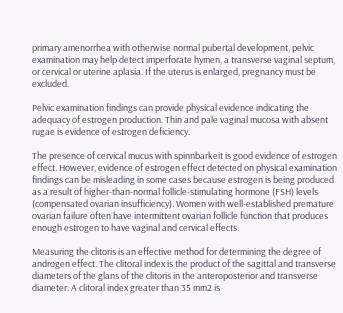primary amenorrhea with otherwise normal pubertal development, pelvic examination may help detect imperforate hymen, a transverse vaginal septum, or cervical or uterine aplasia. If the uterus is enlarged, pregnancy must be excluded.

Pelvic examination findings can provide physical evidence indicating the adequacy of estrogen production. Thin and pale vaginal mucosa with absent rugae is evidence of estrogen deficiency.

The presence of cervical mucus with spinnbarkeit is good evidence of estrogen effect. However, evidence of estrogen effect detected on physical examination findings can be misleading in some cases because estrogen is being produced as a result of higher-than-normal follicle-stimulating hormone (FSH) levels (compensated ovarian insufficiency). Women with well-established premature ovarian failure often have intermittent ovarian follicle function that produces enough estrogen to have vaginal and cervical effects.

Measuring the clitoris is an effective method for determining the degree of androgen effect. The clitoral index is the product of the sagittal and transverse diameters of the glans of the clitoris in the anteroposterior and transverse diameter. A clitoral index greater than 35 mm2 is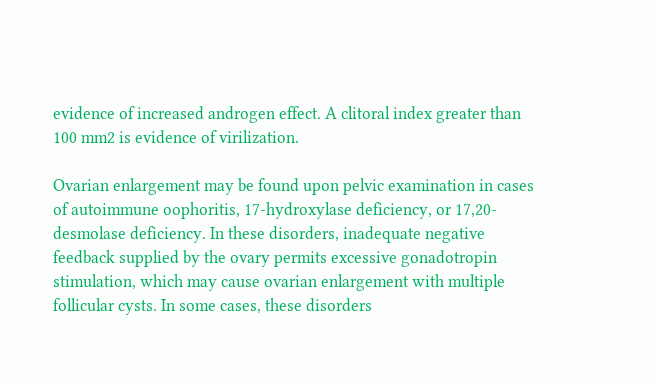evidence of increased androgen effect. A clitoral index greater than 100 mm2 is evidence of virilization.

Ovarian enlargement may be found upon pelvic examination in cases of autoimmune oophoritis, 17-hydroxylase deficiency, or 17,20-desmolase deficiency. In these disorders, inadequate negative feedback supplied by the ovary permits excessive gonadotropin stimulation, which may cause ovarian enlargement with multiple follicular cysts. In some cases, these disorders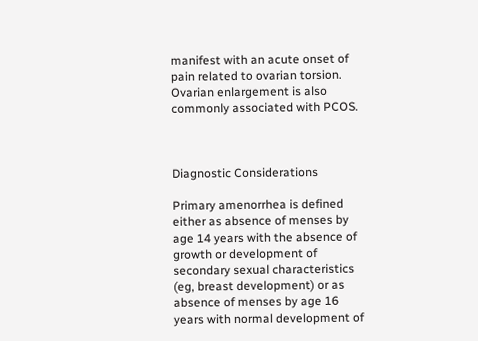manifest with an acute onset of pain related to ovarian torsion. Ovarian enlargement is also commonly associated with PCOS.



Diagnostic Considerations

Primary amenorrhea is defined either as absence of menses by age 14 years with the absence of growth or development of secondary sexual characteristics (eg, breast development) or as absence of menses by age 16 years with normal development of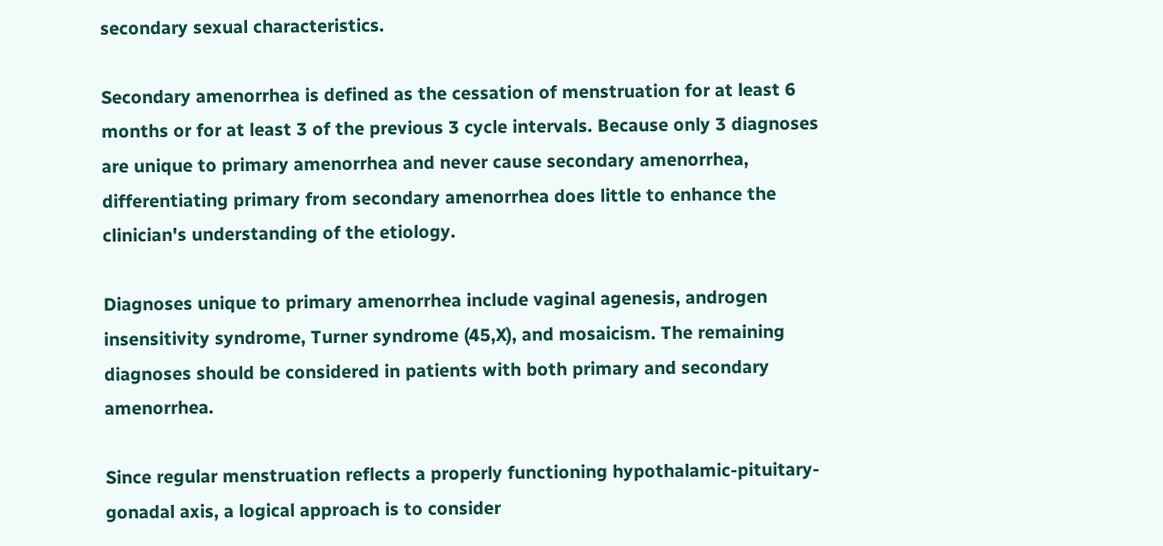secondary sexual characteristics.

Secondary amenorrhea is defined as the cessation of menstruation for at least 6 months or for at least 3 of the previous 3 cycle intervals. Because only 3 diagnoses are unique to primary amenorrhea and never cause secondary amenorrhea, differentiating primary from secondary amenorrhea does little to enhance the clinician's understanding of the etiology.

Diagnoses unique to primary amenorrhea include vaginal agenesis, androgen insensitivity syndrome, Turner syndrome (45,X), and mosaicism. The remaining diagnoses should be considered in patients with both primary and secondary amenorrhea.

Since regular menstruation reflects a properly functioning hypothalamic-pituitary-gonadal axis, a logical approach is to consider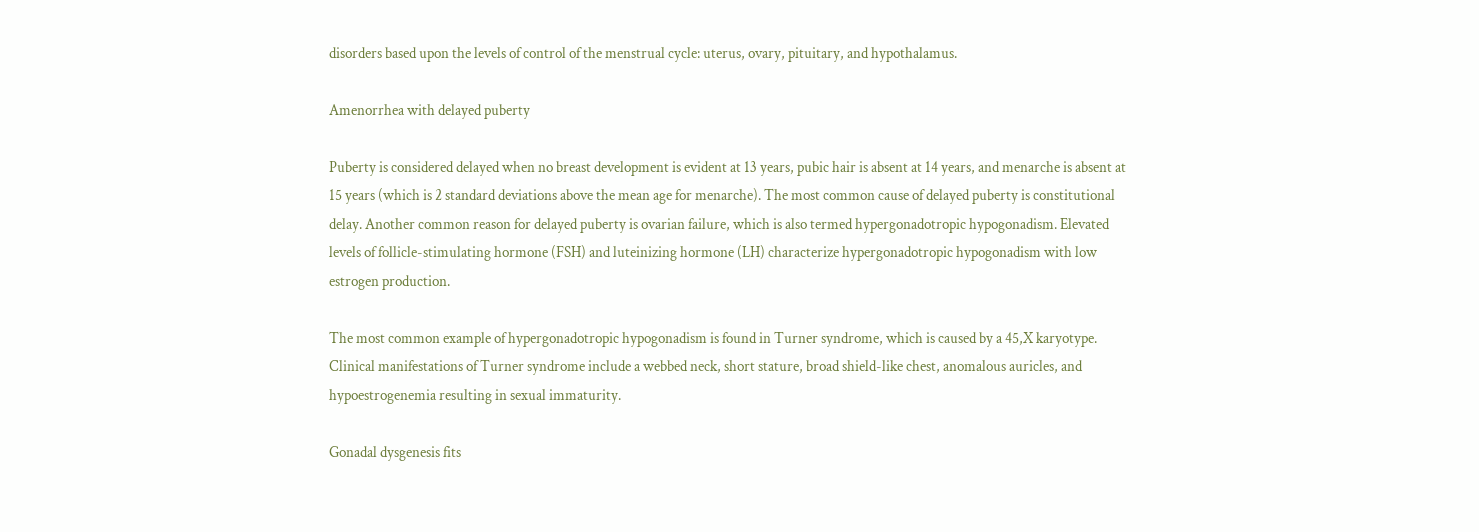disorders based upon the levels of control of the menstrual cycle: uterus, ovary, pituitary, and hypothalamus.

Amenorrhea with delayed puberty

Puberty is considered delayed when no breast development is evident at 13 years, pubic hair is absent at 14 years, and menarche is absent at 15 years (which is 2 standard deviations above the mean age for menarche). The most common cause of delayed puberty is constitutional delay. Another common reason for delayed puberty is ovarian failure, which is also termed hypergonadotropic hypogonadism. Elevated levels of follicle-stimulating hormone (FSH) and luteinizing hormone (LH) characterize hypergonadotropic hypogonadism with low estrogen production.

The most common example of hypergonadotropic hypogonadism is found in Turner syndrome, which is caused by a 45,X karyotype. Clinical manifestations of Turner syndrome include a webbed neck, short stature, broad shield-like chest, anomalous auricles, and hypoestrogenemia resulting in sexual immaturity.

Gonadal dysgenesis fits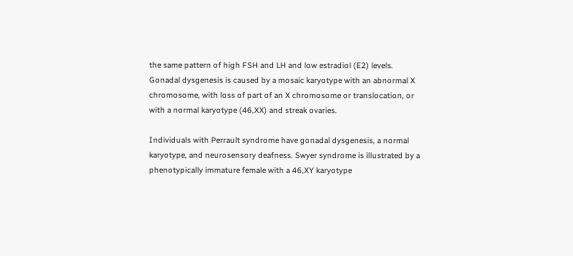the same pattern of high FSH and LH and low estradiol (E2) levels. Gonadal dysgenesis is caused by a mosaic karyotype with an abnormal X chromosome, with loss of part of an X chromosome or translocation, or with a normal karyotype (46,XX) and streak ovaries.

Individuals with Perrault syndrome have gonadal dysgenesis, a normal karyotype, and neurosensory deafness. Swyer syndrome is illustrated by a phenotypically immature female with a 46,XY karyotype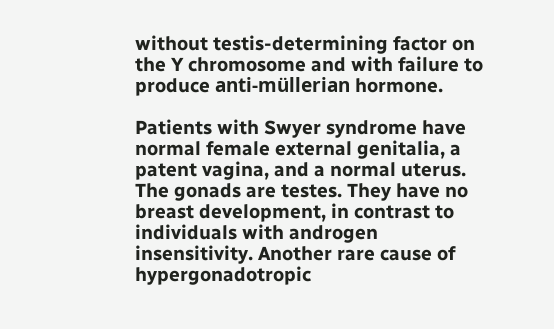without testis-determining factor on the Y chromosome and with failure to produce anti-müllerian hormone.

Patients with Swyer syndrome have normal female external genitalia, a patent vagina, and a normal uterus. The gonads are testes. They have no breast development, in contrast to individuals with androgen insensitivity. Another rare cause of hypergonadotropic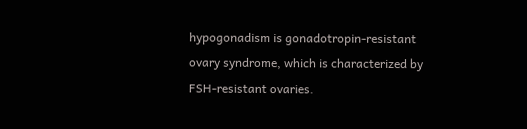hypogonadism is gonadotropin-resistant ovary syndrome, which is characterized by FSH-resistant ovaries.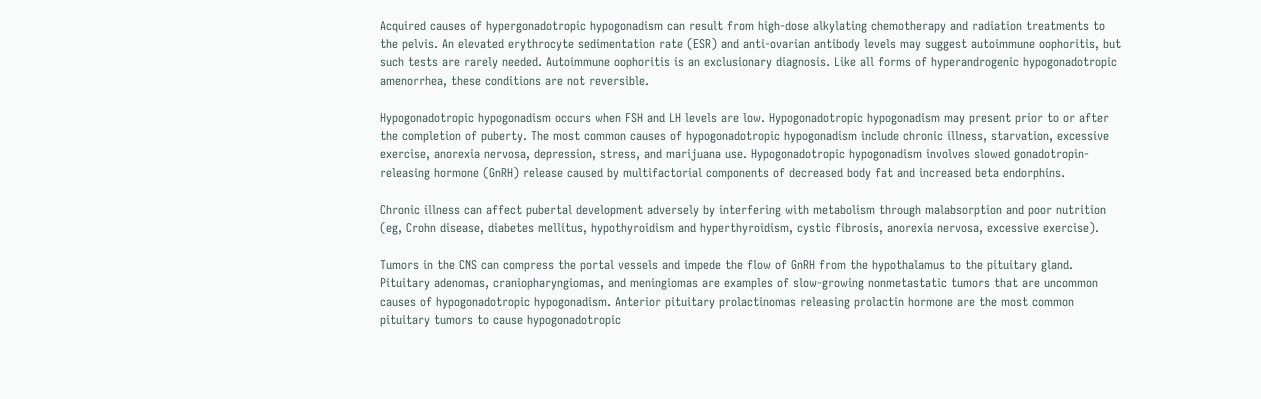Acquired causes of hypergonadotropic hypogonadism can result from high-dose alkylating chemotherapy and radiation treatments to the pelvis. An elevated erythrocyte sedimentation rate (ESR) and anti-ovarian antibody levels may suggest autoimmune oophoritis, but such tests are rarely needed. Autoimmune oophoritis is an exclusionary diagnosis. Like all forms of hyperandrogenic hypogonadotropic amenorrhea, these conditions are not reversible.

Hypogonadotropic hypogonadism occurs when FSH and LH levels are low. Hypogonadotropic hypogonadism may present prior to or after the completion of puberty. The most common causes of hypogonadotropic hypogonadism include chronic illness, starvation, excessive exercise, anorexia nervosa, depression, stress, and marijuana use. Hypogonadotropic hypogonadism involves slowed gonadotropin-releasing hormone (GnRH) release caused by multifactorial components of decreased body fat and increased beta endorphins.

Chronic illness can affect pubertal development adversely by interfering with metabolism through malabsorption and poor nutrition (eg, Crohn disease, diabetes mellitus, hypothyroidism and hyperthyroidism, cystic fibrosis, anorexia nervosa, excessive exercise).

Tumors in the CNS can compress the portal vessels and impede the flow of GnRH from the hypothalamus to the pituitary gland. Pituitary adenomas, craniopharyngiomas, and meningiomas are examples of slow-growing nonmetastatic tumors that are uncommon causes of hypogonadotropic hypogonadism. Anterior pituitary prolactinomas releasing prolactin hormone are the most common pituitary tumors to cause hypogonadotropic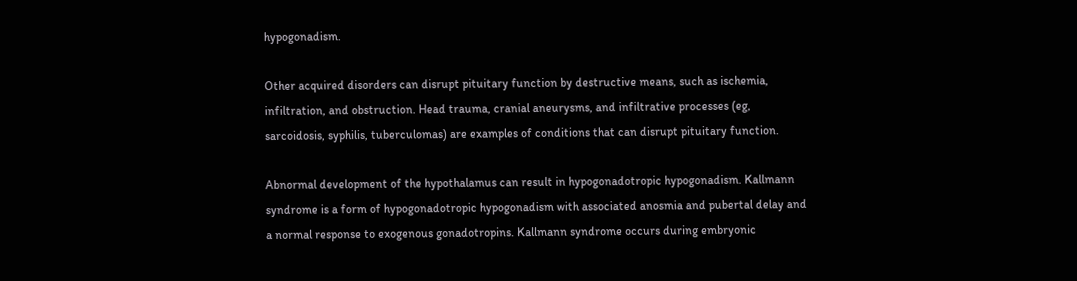hypogonadism.

Other acquired disorders can disrupt pituitary function by destructive means, such as ischemia, infiltration, and obstruction. Head trauma, cranial aneurysms, and infiltrative processes (eg, sarcoidosis, syphilis, tuberculomas) are examples of conditions that can disrupt pituitary function.

Abnormal development of the hypothalamus can result in hypogonadotropic hypogonadism. Kallmann syndrome is a form of hypogonadotropic hypogonadism with associated anosmia and pubertal delay and a normal response to exogenous gonadotropins. Kallmann syndrome occurs during embryonic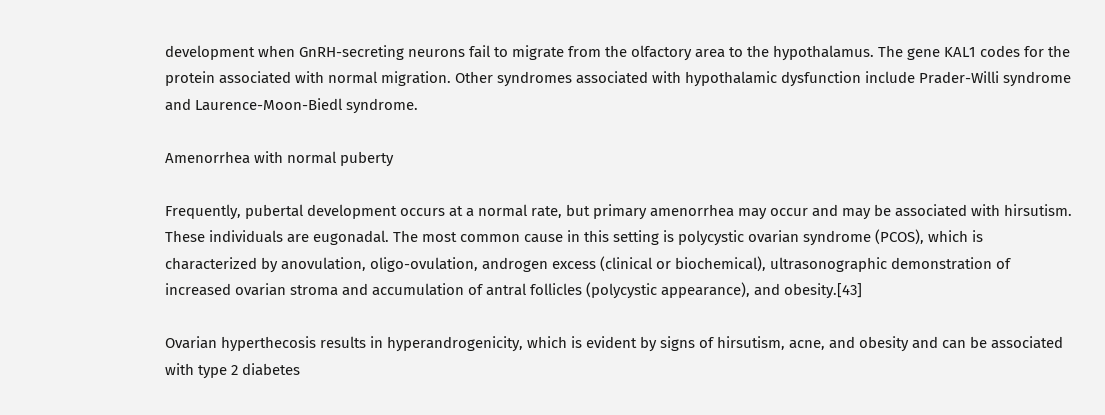development when GnRH-secreting neurons fail to migrate from the olfactory area to the hypothalamus. The gene KAL1 codes for the protein associated with normal migration. Other syndromes associated with hypothalamic dysfunction include Prader-Willi syndrome and Laurence-Moon-Biedl syndrome.

Amenorrhea with normal puberty

Frequently, pubertal development occurs at a normal rate, but primary amenorrhea may occur and may be associated with hirsutism. These individuals are eugonadal. The most common cause in this setting is polycystic ovarian syndrome (PCOS), which is characterized by anovulation, oligo-ovulation, androgen excess (clinical or biochemical), ultrasonographic demonstration of increased ovarian stroma and accumulation of antral follicles (polycystic appearance), and obesity.[43]

Ovarian hyperthecosis results in hyperandrogenicity, which is evident by signs of hirsutism, acne, and obesity and can be associated with type 2 diabetes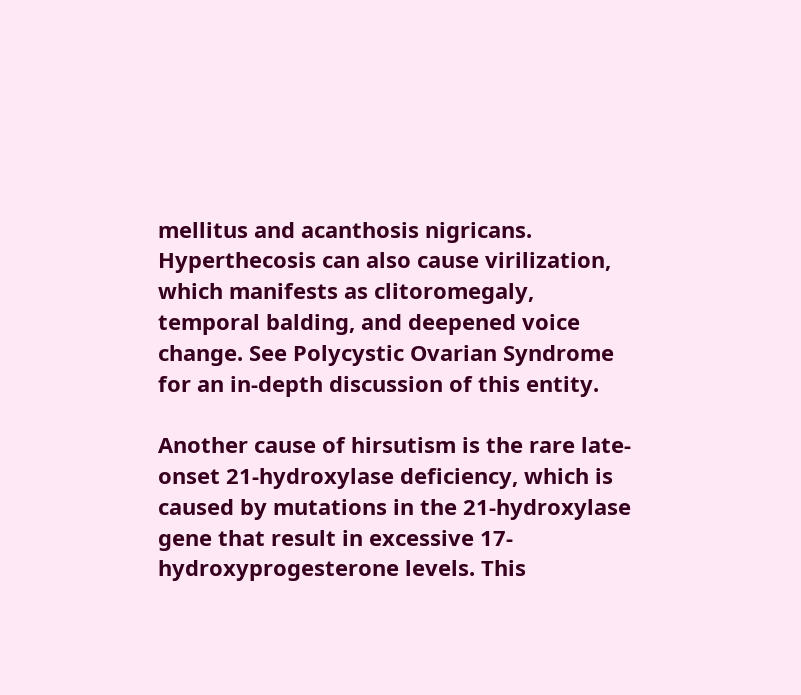mellitus and acanthosis nigricans. Hyperthecosis can also cause virilization, which manifests as clitoromegaly, temporal balding, and deepened voice change. See Polycystic Ovarian Syndrome for an in-depth discussion of this entity.

Another cause of hirsutism is the rare late-onset 21-hydroxylase deficiency, which is caused by mutations in the 21-hydroxylase gene that result in excessive 17-hydroxyprogesterone levels. This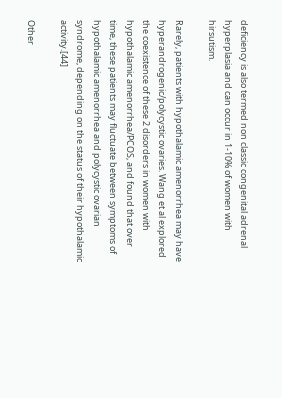deficiency is also termed non classic congenital adrenal hyperplasia and can occur in 1-10% of women with hirsutism.

Rarely, patients with hypothalamic amenorrhea may have hyperandrogenic/polycystic ovaries. Wang et al explored the coexistence of these 2 disorders in women with hypothalamic amenorrhea/PCOS, and found that over time, these patients may fluctuate between symptoms of hypothalamic amenorrhea and polycystic ovarian syndrome, depending on the status of their hypothalamic activity.[44]

Other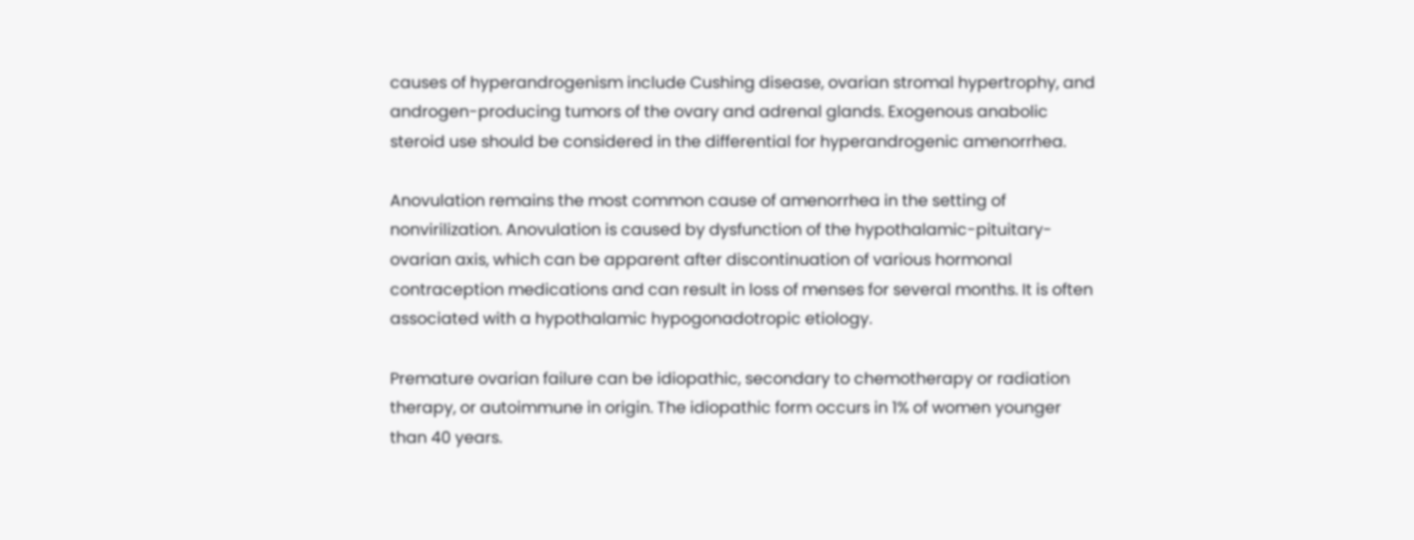causes of hyperandrogenism include Cushing disease, ovarian stromal hypertrophy, and androgen-producing tumors of the ovary and adrenal glands. Exogenous anabolic steroid use should be considered in the differential for hyperandrogenic amenorrhea.

Anovulation remains the most common cause of amenorrhea in the setting of nonvirilization. Anovulation is caused by dysfunction of the hypothalamic-pituitary-ovarian axis, which can be apparent after discontinuation of various hormonal contraception medications and can result in loss of menses for several months. It is often associated with a hypothalamic hypogonadotropic etiology.

Premature ovarian failure can be idiopathic, secondary to chemotherapy or radiation therapy, or autoimmune in origin. The idiopathic form occurs in 1% of women younger than 40 years.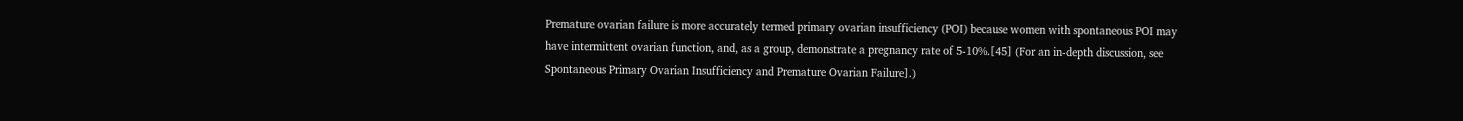Premature ovarian failure is more accurately termed primary ovarian insufficiency (POI) because women with spontaneous POI may have intermittent ovarian function, and, as a group, demonstrate a pregnancy rate of 5-10%.[45] (For an in-depth discussion, see Spontaneous Primary Ovarian Insufficiency and Premature Ovarian Failure].)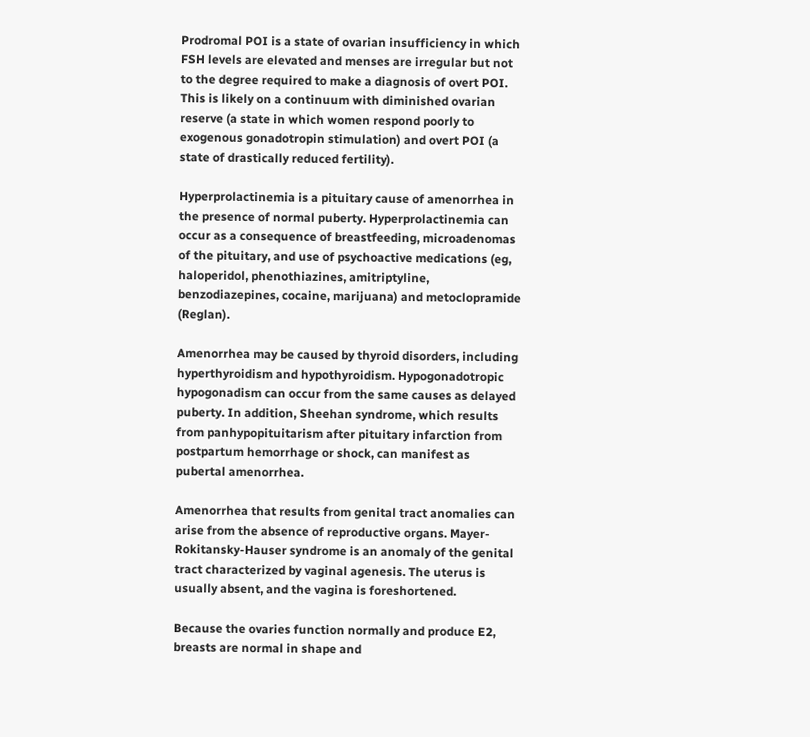Prodromal POI is a state of ovarian insufficiency in which FSH levels are elevated and menses are irregular but not to the degree required to make a diagnosis of overt POI. This is likely on a continuum with diminished ovarian reserve (a state in which women respond poorly to exogenous gonadotropin stimulation) and overt POI (a state of drastically reduced fertility).

Hyperprolactinemia is a pituitary cause of amenorrhea in the presence of normal puberty. Hyperprolactinemia can occur as a consequence of breastfeeding, microadenomas of the pituitary, and use of psychoactive medications (eg, haloperidol, phenothiazines, amitriptyline, benzodiazepines, cocaine, marijuana) and metoclopramide (Reglan).

Amenorrhea may be caused by thyroid disorders, including hyperthyroidism and hypothyroidism. Hypogonadotropic hypogonadism can occur from the same causes as delayed puberty. In addition, Sheehan syndrome, which results from panhypopituitarism after pituitary infarction from postpartum hemorrhage or shock, can manifest as pubertal amenorrhea.

Amenorrhea that results from genital tract anomalies can arise from the absence of reproductive organs. Mayer-Rokitansky-Hauser syndrome is an anomaly of the genital tract characterized by vaginal agenesis. The uterus is usually absent, and the vagina is foreshortened.

Because the ovaries function normally and produce E2, breasts are normal in shape and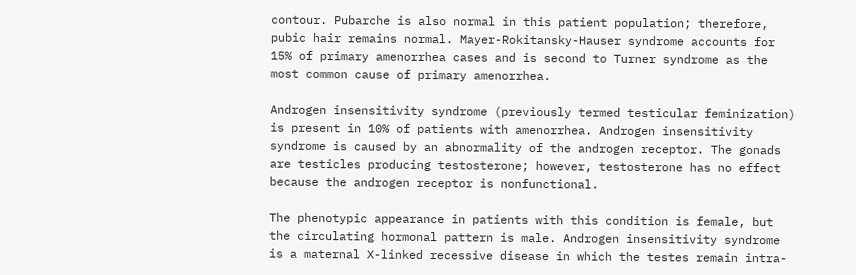contour. Pubarche is also normal in this patient population; therefore, pubic hair remains normal. Mayer-Rokitansky-Hauser syndrome accounts for 15% of primary amenorrhea cases and is second to Turner syndrome as the most common cause of primary amenorrhea.

Androgen insensitivity syndrome (previously termed testicular feminization) is present in 10% of patients with amenorrhea. Androgen insensitivity syndrome is caused by an abnormality of the androgen receptor. The gonads are testicles producing testosterone; however, testosterone has no effect because the androgen receptor is nonfunctional.

The phenotypic appearance in patients with this condition is female, but the circulating hormonal pattern is male. Androgen insensitivity syndrome is a maternal X-linked recessive disease in which the testes remain intra-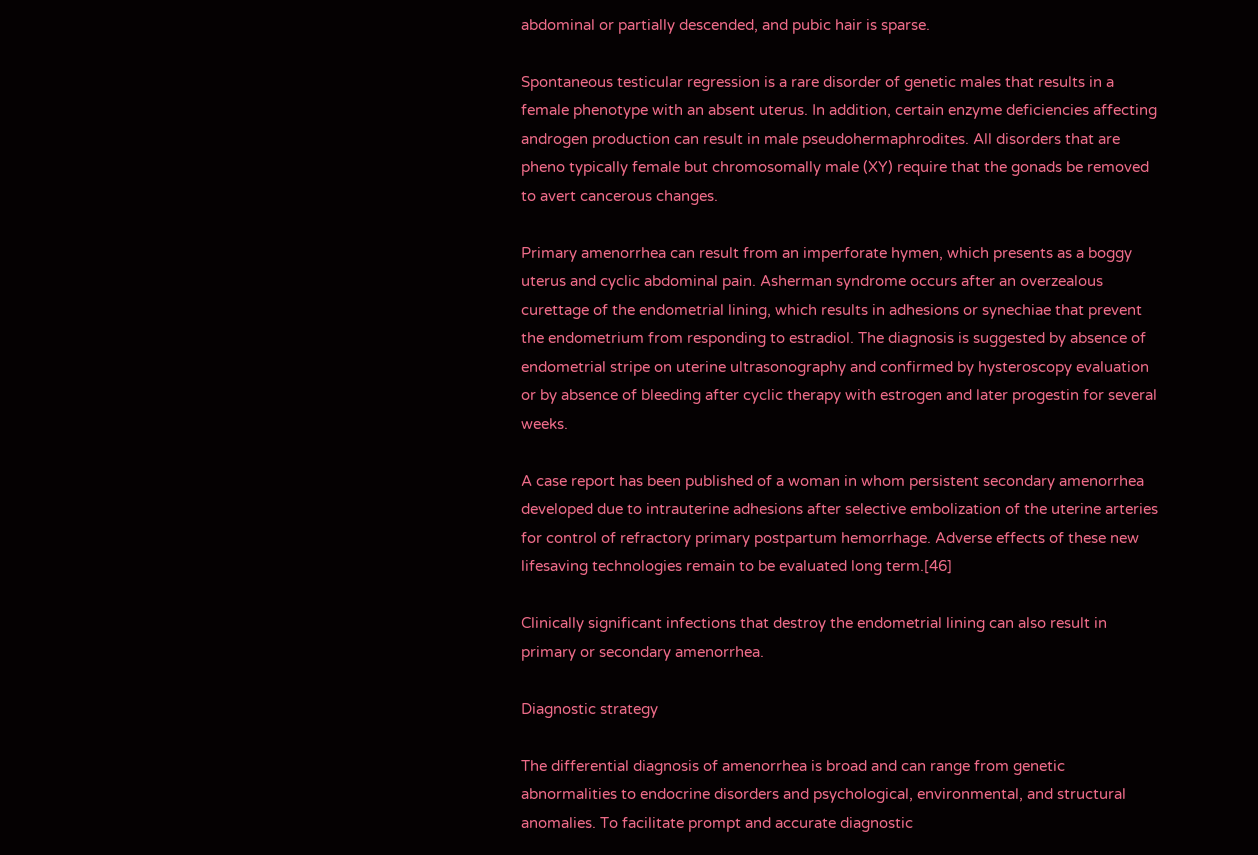abdominal or partially descended, and pubic hair is sparse.

Spontaneous testicular regression is a rare disorder of genetic males that results in a female phenotype with an absent uterus. In addition, certain enzyme deficiencies affecting androgen production can result in male pseudohermaphrodites. All disorders that are pheno typically female but chromosomally male (XY) require that the gonads be removed to avert cancerous changes.

Primary amenorrhea can result from an imperforate hymen, which presents as a boggy uterus and cyclic abdominal pain. Asherman syndrome occurs after an overzealous curettage of the endometrial lining, which results in adhesions or synechiae that prevent the endometrium from responding to estradiol. The diagnosis is suggested by absence of endometrial stripe on uterine ultrasonography and confirmed by hysteroscopy evaluation or by absence of bleeding after cyclic therapy with estrogen and later progestin for several weeks.

A case report has been published of a woman in whom persistent secondary amenorrhea developed due to intrauterine adhesions after selective embolization of the uterine arteries for control of refractory primary postpartum hemorrhage. Adverse effects of these new lifesaving technologies remain to be evaluated long term.[46]

Clinically significant infections that destroy the endometrial lining can also result in primary or secondary amenorrhea.

Diagnostic strategy

The differential diagnosis of amenorrhea is broad and can range from genetic abnormalities to endocrine disorders and psychological, environmental, and structural anomalies. To facilitate prompt and accurate diagnostic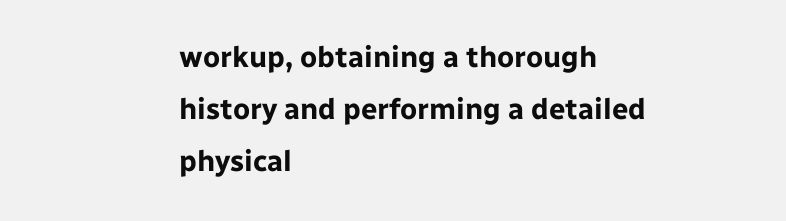workup, obtaining a thorough history and performing a detailed physical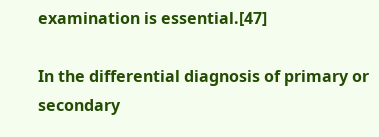examination is essential.[47]

In the differential diagnosis of primary or secondary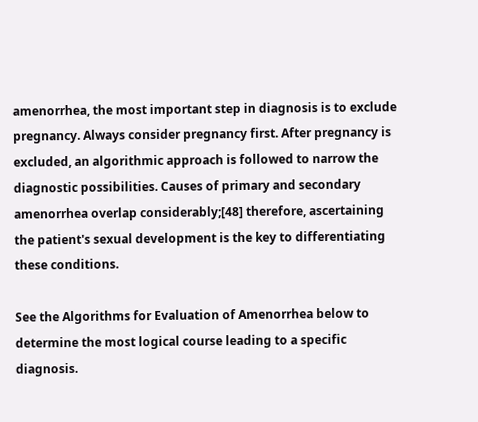amenorrhea, the most important step in diagnosis is to exclude pregnancy. Always consider pregnancy first. After pregnancy is excluded, an algorithmic approach is followed to narrow the diagnostic possibilities. Causes of primary and secondary amenorrhea overlap considerably;[48] therefore, ascertaining the patient's sexual development is the key to differentiating these conditions.

See the Algorithms for Evaluation of Amenorrhea below to determine the most logical course leading to a specific diagnosis.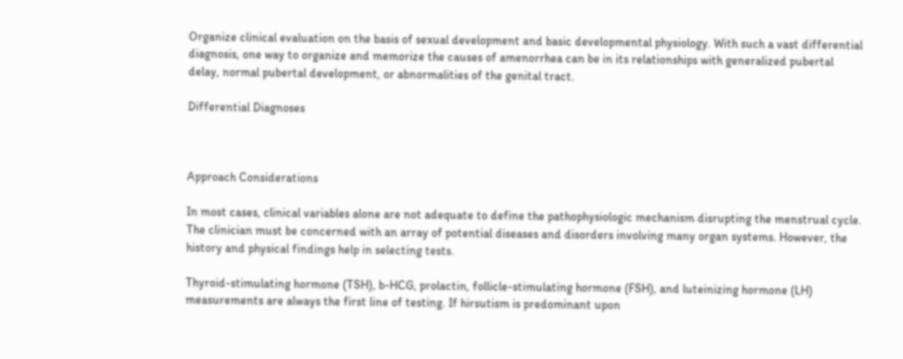Organize clinical evaluation on the basis of sexual development and basic developmental physiology. With such a vast differential diagnosis, one way to organize and memorize the causes of amenorrhea can be in its relationships with generalized pubertal delay, normal pubertal development, or abnormalities of the genital tract.

Differential Diagnoses



Approach Considerations

In most cases, clinical variables alone are not adequate to define the pathophysiologic mechanism disrupting the menstrual cycle. The clinician must be concerned with an array of potential diseases and disorders involving many organ systems. However, the history and physical findings help in selecting tests.

Thyroid-stimulating hormone (TSH), b-HCG, prolactin, follicle-stimulating hormone (FSH), and luteinizing hormone (LH) measurements are always the first line of testing. If hirsutism is predominant upon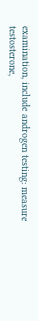examination, include androgen testing: measure testosterone,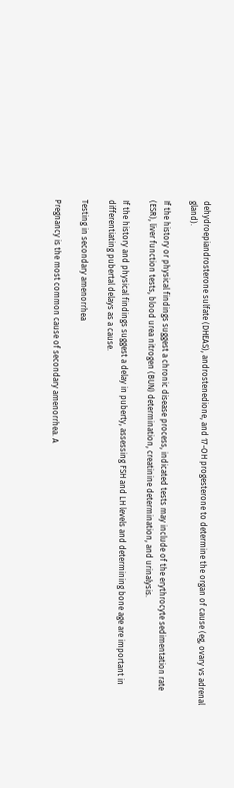dehydroepiandrosterone sulfate (DHEAS), androstenedione, and 17-OH progesterone to determine the organ of cause (eg, ovary vs adrenal gland).

If the history or physical findings suggest a chronic disease process, indicated tests may include of the erythrocyte sedimentation rate (ESR), liver function tests, blood urea nitrogen (BUN) determination, creatinine determination, and urinalysis.

If the history and physical findings suggest a delay in puberty, assessing FSH and LH levels and determining bone age are important in differentiating pubertal delays as a cause.

Testing in secondary amenorrhea

Pregnancy is the most common cause of secondary amenorrhea. A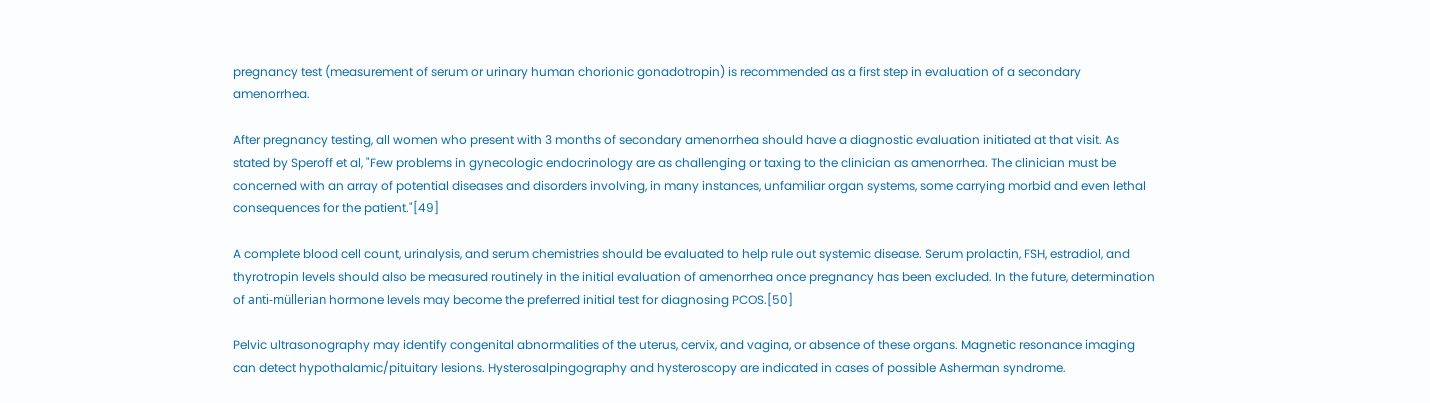pregnancy test (measurement of serum or urinary human chorionic gonadotropin) is recommended as a first step in evaluation of a secondary amenorrhea.

After pregnancy testing, all women who present with 3 months of secondary amenorrhea should have a diagnostic evaluation initiated at that visit. As stated by Speroff et al, "Few problems in gynecologic endocrinology are as challenging or taxing to the clinician as amenorrhea. The clinician must be concerned with an array of potential diseases and disorders involving, in many instances, unfamiliar organ systems, some carrying morbid and even lethal consequences for the patient."[49]

A complete blood cell count, urinalysis, and serum chemistries should be evaluated to help rule out systemic disease. Serum prolactin, FSH, estradiol, and thyrotropin levels should also be measured routinely in the initial evaluation of amenorrhea once pregnancy has been excluded. In the future, determination of anti-müllerian hormone levels may become the preferred initial test for diagnosing PCOS.[50]

Pelvic ultrasonography may identify congenital abnormalities of the uterus, cervix, and vagina, or absence of these organs. Magnetic resonance imaging can detect hypothalamic/pituitary lesions. Hysterosalpingography and hysteroscopy are indicated in cases of possible Asherman syndrome.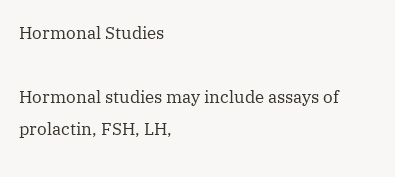Hormonal Studies

Hormonal studies may include assays of prolactin, FSH, LH,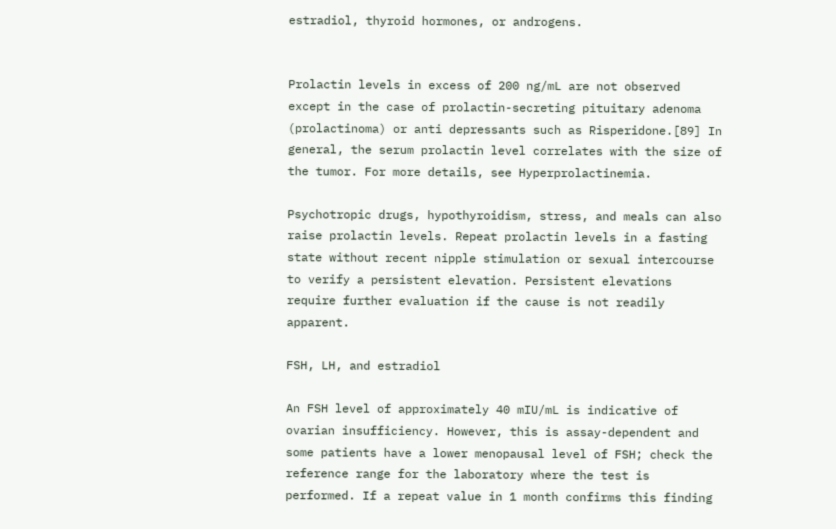estradiol, thyroid hormones, or androgens.


Prolactin levels in excess of 200 ng/mL are not observed except in the case of prolactin-secreting pituitary adenoma (prolactinoma) or anti depressants such as Risperidone.[89] In general, the serum prolactin level correlates with the size of the tumor. For more details, see Hyperprolactinemia.

Psychotropic drugs, hypothyroidism, stress, and meals can also raise prolactin levels. Repeat prolactin levels in a fasting state without recent nipple stimulation or sexual intercourse to verify a persistent elevation. Persistent elevations require further evaluation if the cause is not readily apparent.

FSH, LH, and estradiol

An FSH level of approximately 40 mIU/mL is indicative of ovarian insufficiency. However, this is assay-dependent and some patients have a lower menopausal level of FSH; check the reference range for the laboratory where the test is performed. If a repeat value in 1 month confirms this finding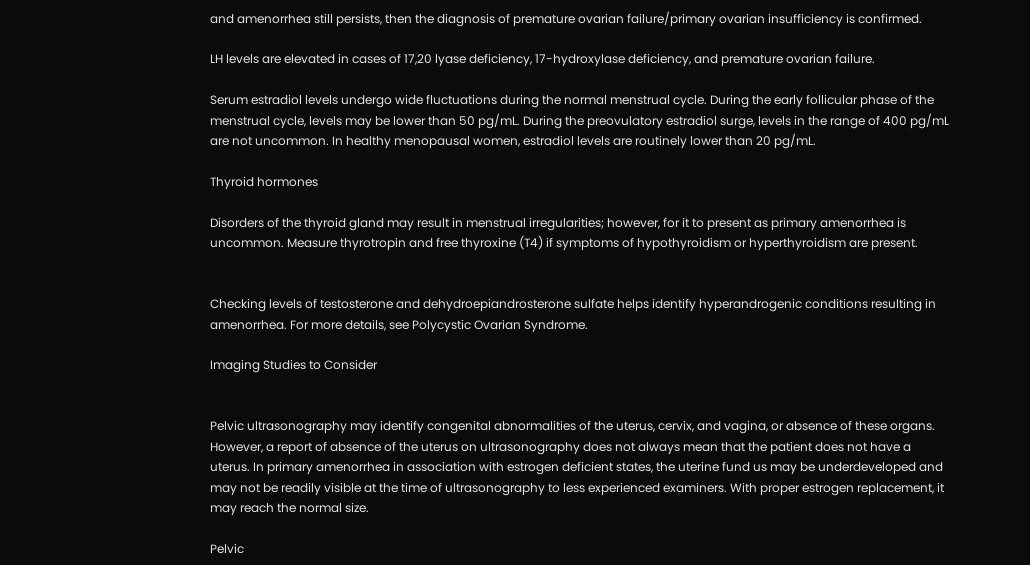and amenorrhea still persists, then the diagnosis of premature ovarian failure/primary ovarian insufficiency is confirmed.

LH levels are elevated in cases of 17,20 lyase deficiency, 17-hydroxylase deficiency, and premature ovarian failure.

Serum estradiol levels undergo wide fluctuations during the normal menstrual cycle. During the early follicular phase of the menstrual cycle, levels may be lower than 50 pg/mL. During the preovulatory estradiol surge, levels in the range of 400 pg/mL are not uncommon. In healthy menopausal women, estradiol levels are routinely lower than 20 pg/mL.

Thyroid hormones

Disorders of the thyroid gland may result in menstrual irregularities; however, for it to present as primary amenorrhea is uncommon. Measure thyrotropin and free thyroxine (T4) if symptoms of hypothyroidism or hyperthyroidism are present.


Checking levels of testosterone and dehydroepiandrosterone sulfate helps identify hyperandrogenic conditions resulting in amenorrhea. For more details, see Polycystic Ovarian Syndrome.

Imaging Studies to Consider


Pelvic ultrasonography may identify congenital abnormalities of the uterus, cervix, and vagina, or absence of these organs. However, a report of absence of the uterus on ultrasonography does not always mean that the patient does not have a uterus. In primary amenorrhea in association with estrogen deficient states, the uterine fund us may be underdeveloped and may not be readily visible at the time of ultrasonography to less experienced examiners. With proper estrogen replacement, it may reach the normal size.

Pelvic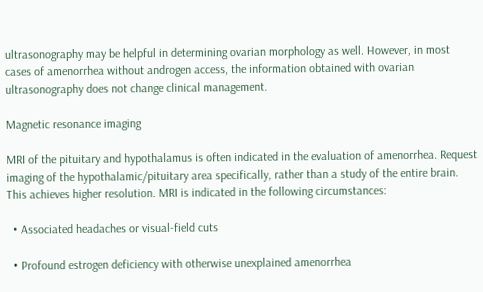ultrasonography may be helpful in determining ovarian morphology as well. However, in most cases of amenorrhea without androgen access, the information obtained with ovarian ultrasonography does not change clinical management.

Magnetic resonance imaging

MRI of the pituitary and hypothalamus is often indicated in the evaluation of amenorrhea. Request imaging of the hypothalamic/pituitary area specifically, rather than a study of the entire brain. This achieves higher resolution. MRI is indicated in the following circumstances:

  • Associated headaches or visual-field cuts

  • Profound estrogen deficiency with otherwise unexplained amenorrhea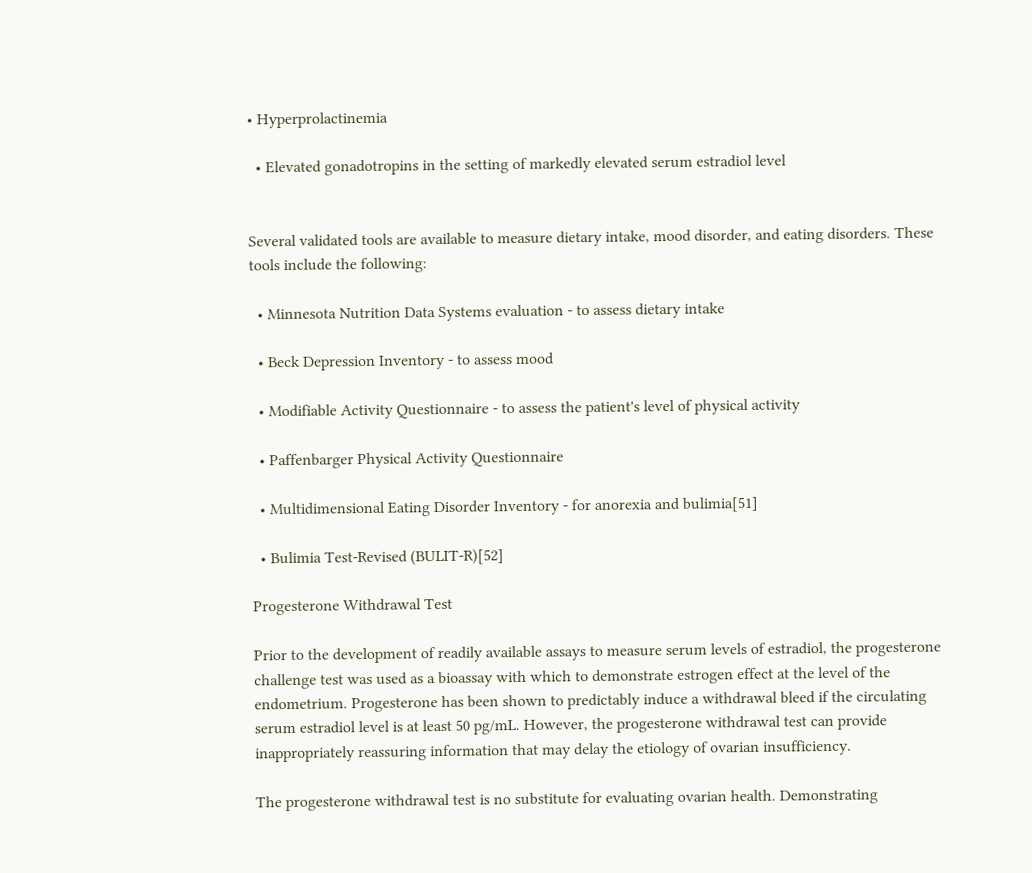• Hyperprolactinemia

  • Elevated gonadotropins in the setting of markedly elevated serum estradiol level


Several validated tools are available to measure dietary intake, mood disorder, and eating disorders. These tools include the following:

  • Minnesota Nutrition Data Systems evaluation - to assess dietary intake

  • Beck Depression Inventory - to assess mood

  • Modifiable Activity Questionnaire - to assess the patient's level of physical activity

  • Paffenbarger Physical Activity Questionnaire

  • Multidimensional Eating Disorder Inventory - for anorexia and bulimia[51]

  • Bulimia Test-Revised (BULIT-R)[52]

Progesterone Withdrawal Test

Prior to the development of readily available assays to measure serum levels of estradiol, the progesterone challenge test was used as a bioassay with which to demonstrate estrogen effect at the level of the endometrium. Progesterone has been shown to predictably induce a withdrawal bleed if the circulating serum estradiol level is at least 50 pg/mL. However, the progesterone withdrawal test can provide inappropriately reassuring information that may delay the etiology of ovarian insufficiency.

The progesterone withdrawal test is no substitute for evaluating ovarian health. Demonstrating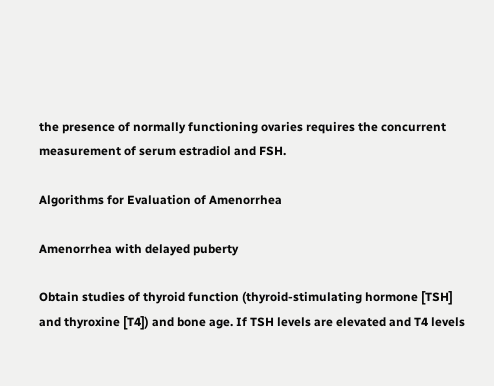the presence of normally functioning ovaries requires the concurrent measurement of serum estradiol and FSH.

Algorithms for Evaluation of Amenorrhea

Amenorrhea with delayed puberty

Obtain studies of thyroid function (thyroid-stimulating hormone [TSH] and thyroxine [T4]) and bone age. If TSH levels are elevated and T4 levels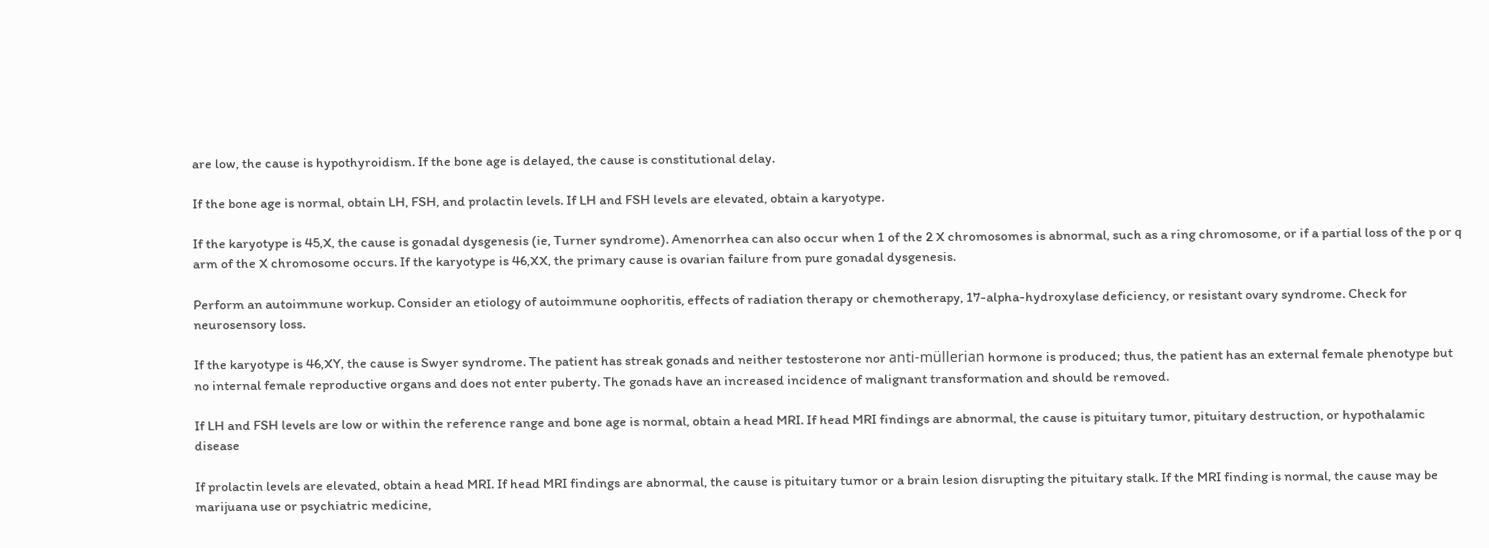are low, the cause is hypothyroidism. If the bone age is delayed, the cause is constitutional delay.

If the bone age is normal, obtain LH, FSH, and prolactin levels. If LH and FSH levels are elevated, obtain a karyotype.

If the karyotype is 45,X, the cause is gonadal dysgenesis (ie, Turner syndrome). Amenorrhea can also occur when 1 of the 2 X chromosomes is abnormal, such as a ring chromosome, or if a partial loss of the p or q arm of the X chromosome occurs. If the karyotype is 46,XX, the primary cause is ovarian failure from pure gonadal dysgenesis.

Perform an autoimmune workup. Consider an etiology of autoimmune oophoritis, effects of radiation therapy or chemotherapy, 17-alpha-hydroxylase deficiency, or resistant ovary syndrome. Check for neurosensory loss.

If the karyotype is 46,XY, the cause is Swyer syndrome. The patient has streak gonads and neither testosterone nor anti-müllerian hormone is produced; thus, the patient has an external female phenotype but no internal female reproductive organs and does not enter puberty. The gonads have an increased incidence of malignant transformation and should be removed.

If LH and FSH levels are low or within the reference range and bone age is normal, obtain a head MRI. If head MRI findings are abnormal, the cause is pituitary tumor, pituitary destruction, or hypothalamic disease

If prolactin levels are elevated, obtain a head MRI. If head MRI findings are abnormal, the cause is pituitary tumor or a brain lesion disrupting the pituitary stalk. If the MRI finding is normal, the cause may be marijuana use or psychiatric medicine,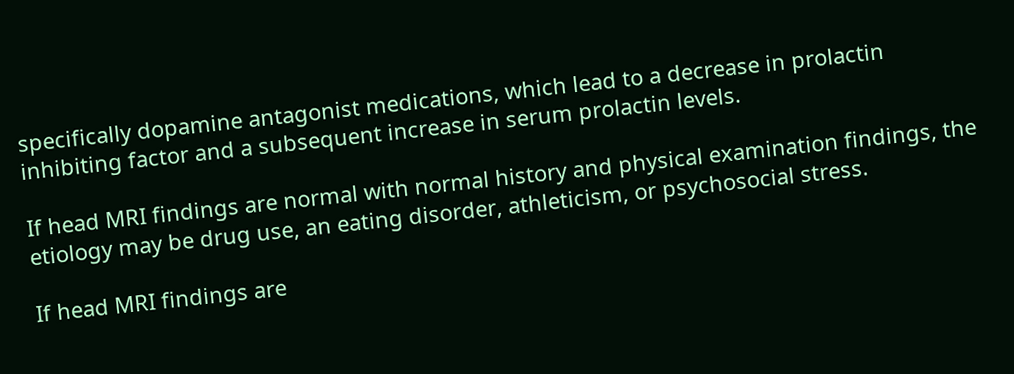specifically dopamine antagonist medications, which lead to a decrease in prolactin inhibiting factor and a subsequent increase in serum prolactin levels.

If head MRI findings are normal with normal history and physical examination findings, the etiology may be drug use, an eating disorder, athleticism, or psychosocial stress.

If head MRI findings are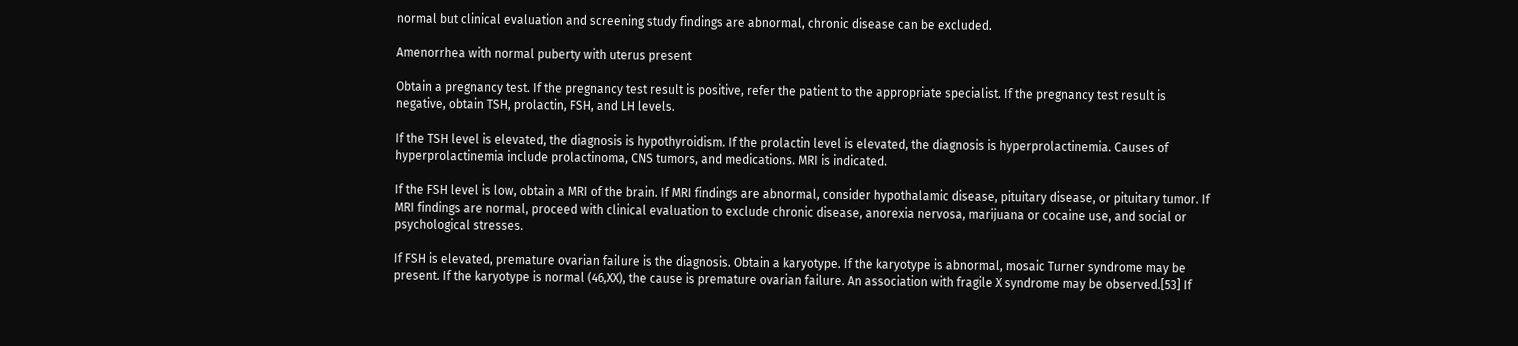normal but clinical evaluation and screening study findings are abnormal, chronic disease can be excluded.

Amenorrhea with normal puberty with uterus present

Obtain a pregnancy test. If the pregnancy test result is positive, refer the patient to the appropriate specialist. If the pregnancy test result is negative, obtain TSH, prolactin, FSH, and LH levels.

If the TSH level is elevated, the diagnosis is hypothyroidism. If the prolactin level is elevated, the diagnosis is hyperprolactinemia. Causes of hyperprolactinemia include prolactinoma, CNS tumors, and medications. MRI is indicated.

If the FSH level is low, obtain a MRI of the brain. If MRI findings are abnormal, consider hypothalamic disease, pituitary disease, or pituitary tumor. If MRI findings are normal, proceed with clinical evaluation to exclude chronic disease, anorexia nervosa, marijuana or cocaine use, and social or psychological stresses.

If FSH is elevated, premature ovarian failure is the diagnosis. Obtain a karyotype. If the karyotype is abnormal, mosaic Turner syndrome may be present. If the karyotype is normal (46,XX), the cause is premature ovarian failure. An association with fragile X syndrome may be observed.[53] If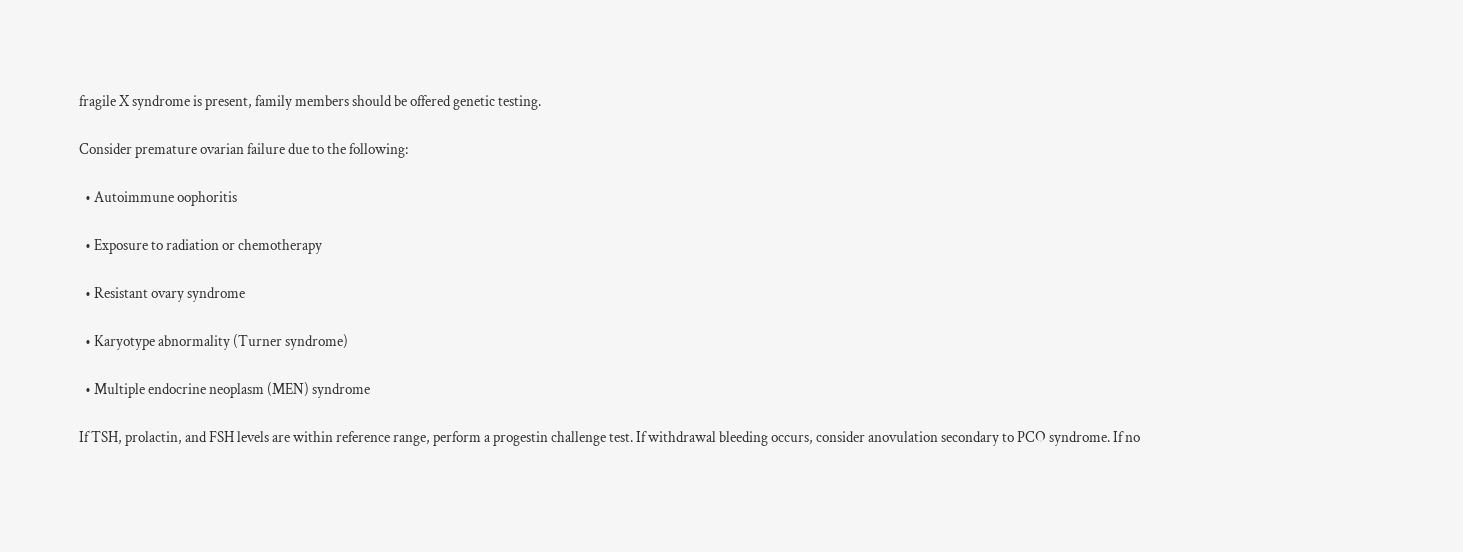fragile X syndrome is present, family members should be offered genetic testing.

Consider premature ovarian failure due to the following:

  • Autoimmune oophoritis

  • Exposure to radiation or chemotherapy

  • Resistant ovary syndrome

  • Karyotype abnormality (Turner syndrome)

  • Multiple endocrine neoplasm (MEN) syndrome

If TSH, prolactin, and FSH levels are within reference range, perform a progestin challenge test. If withdrawal bleeding occurs, consider anovulation secondary to PCO syndrome. If no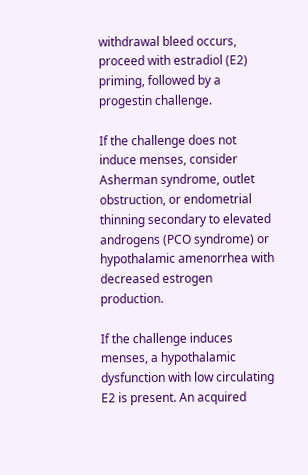withdrawal bleed occurs, proceed with estradiol (E2) priming, followed by a progestin challenge.

If the challenge does not induce menses, consider Asherman syndrome, outlet obstruction, or endometrial thinning secondary to elevated androgens (PCO syndrome) or hypothalamic amenorrhea with decreased estrogen production.

If the challenge induces menses, a hypothalamic dysfunction with low circulating E2 is present. An acquired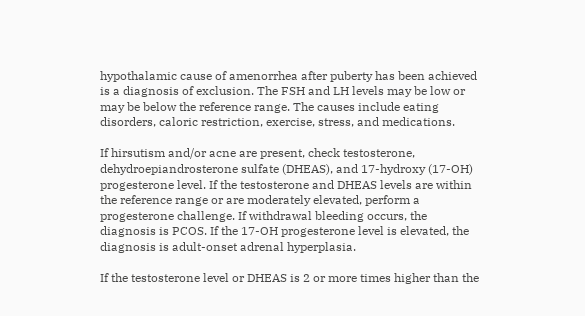hypothalamic cause of amenorrhea after puberty has been achieved is a diagnosis of exclusion. The FSH and LH levels may be low or may be below the reference range. The causes include eating disorders, caloric restriction, exercise, stress, and medications.

If hirsutism and/or acne are present, check testosterone, dehydroepiandrosterone sulfate (DHEAS), and 17-hydroxy (17-OH) progesterone level. If the testosterone and DHEAS levels are within the reference range or are moderately elevated, perform a progesterone challenge. If withdrawal bleeding occurs, the diagnosis is PCOS. If the 17-OH progesterone level is elevated, the diagnosis is adult-onset adrenal hyperplasia.

If the testosterone level or DHEAS is 2 or more times higher than the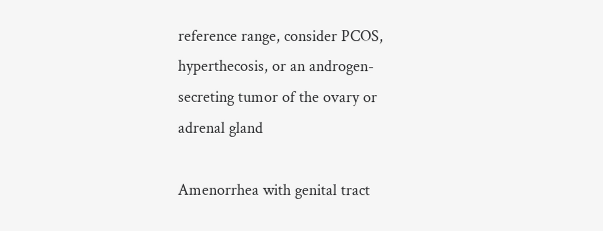reference range, consider PCOS, hyperthecosis, or an androgen-secreting tumor of the ovary or adrenal gland

Amenorrhea with genital tract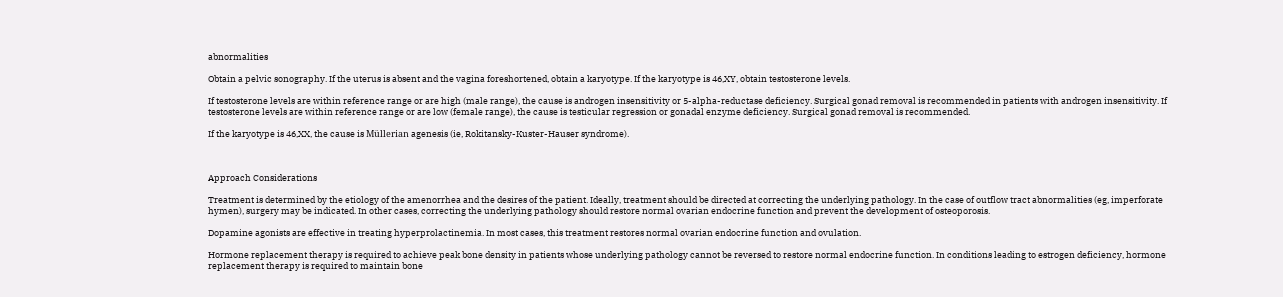abnormalities

Obtain a pelvic sonography. If the uterus is absent and the vagina foreshortened, obtain a karyotype. If the karyotype is 46,XY, obtain testosterone levels.

If testosterone levels are within reference range or are high (male range), the cause is androgen insensitivity or 5-alpha-reductase deficiency. Surgical gonad removal is recommended in patients with androgen insensitivity. If testosterone levels are within reference range or are low (female range), the cause is testicular regression or gonadal enzyme deficiency. Surgical gonad removal is recommended.

If the karyotype is 46,XX, the cause is Müllerian agenesis (ie, Rokitansky-Kuster-Hauser syndrome).



Approach Considerations

Treatment is determined by the etiology of the amenorrhea and the desires of the patient. Ideally, treatment should be directed at correcting the underlying pathology. In the case of outflow tract abnormalities (eg, imperforate hymen), surgery may be indicated. In other cases, correcting the underlying pathology should restore normal ovarian endocrine function and prevent the development of osteoporosis.

Dopamine agonists are effective in treating hyperprolactinemia. In most cases, this treatment restores normal ovarian endocrine function and ovulation.

Hormone replacement therapy is required to achieve peak bone density in patients whose underlying pathology cannot be reversed to restore normal endocrine function. In conditions leading to estrogen deficiency, hormone replacement therapy is required to maintain bone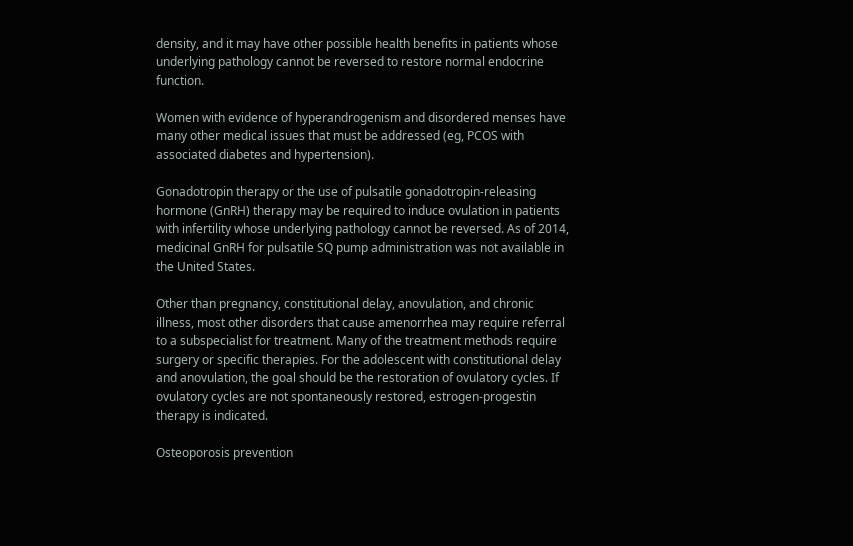density, and it may have other possible health benefits in patients whose underlying pathology cannot be reversed to restore normal endocrine function.

Women with evidence of hyperandrogenism and disordered menses have many other medical issues that must be addressed (eg, PCOS with associated diabetes and hypertension).

Gonadotropin therapy or the use of pulsatile gonadotropin-releasing hormone (GnRH) therapy may be required to induce ovulation in patients with infertility whose underlying pathology cannot be reversed. As of 2014, medicinal GnRH for pulsatile SQ pump administration was not available in the United States.

Other than pregnancy, constitutional delay, anovulation, and chronic illness, most other disorders that cause amenorrhea may require referral to a subspecialist for treatment. Many of the treatment methods require surgery or specific therapies. For the adolescent with constitutional delay and anovulation, the goal should be the restoration of ovulatory cycles. If ovulatory cycles are not spontaneously restored, estrogen-progestin therapy is indicated.

Osteoporosis prevention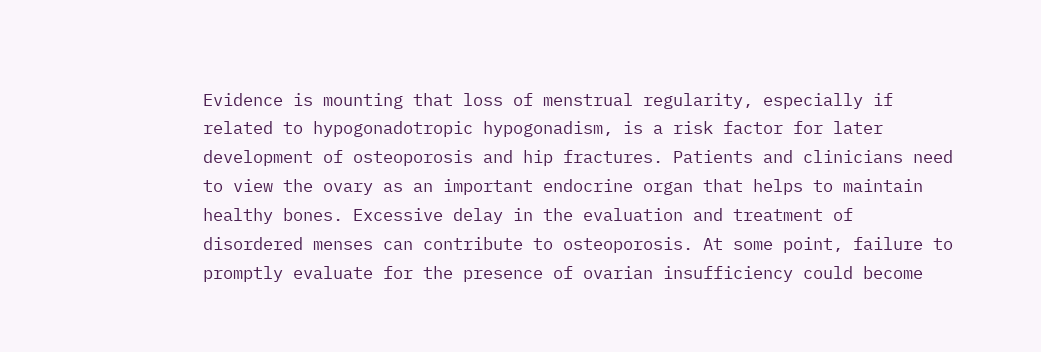Evidence is mounting that loss of menstrual regularity, especially if related to hypogonadotropic hypogonadism, is a risk factor for later development of osteoporosis and hip fractures. Patients and clinicians need to view the ovary as an important endocrine organ that helps to maintain healthy bones. Excessive delay in the evaluation and treatment of disordered menses can contribute to osteoporosis. At some point, failure to promptly evaluate for the presence of ovarian insufficiency could become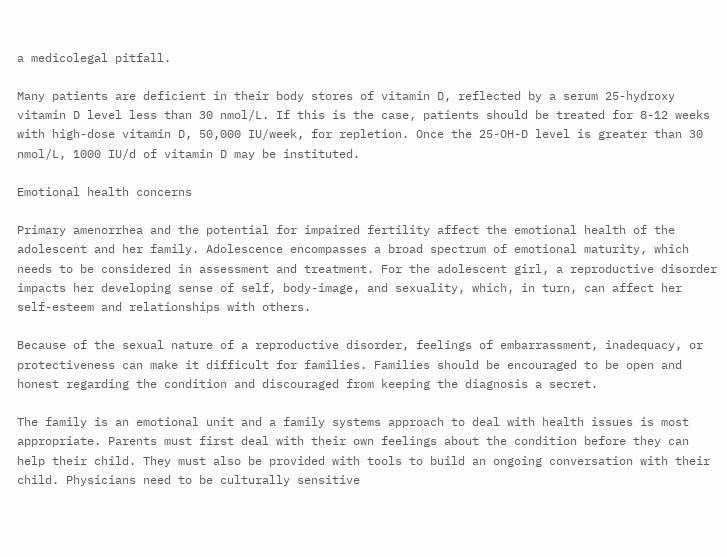a medicolegal pitfall.

Many patients are deficient in their body stores of vitamin D, reflected by a serum 25-hydroxy vitamin D level less than 30 nmol/L. If this is the case, patients should be treated for 8-12 weeks with high-dose vitamin D, 50,000 IU/week, for repletion. Once the 25-OH-D level is greater than 30 nmol/L, 1000 IU/d of vitamin D may be instituted.

Emotional health concerns

Primary amenorrhea and the potential for impaired fertility affect the emotional health of the adolescent and her family. Adolescence encompasses a broad spectrum of emotional maturity, which needs to be considered in assessment and treatment. For the adolescent girl, a reproductive disorder impacts her developing sense of self, body-image, and sexuality, which, in turn, can affect her self-esteem and relationships with others.

Because of the sexual nature of a reproductive disorder, feelings of embarrassment, inadequacy, or protectiveness can make it difficult for families. Families should be encouraged to be open and honest regarding the condition and discouraged from keeping the diagnosis a secret.

The family is an emotional unit and a family systems approach to deal with health issues is most appropriate. Parents must first deal with their own feelings about the condition before they can help their child. They must also be provided with tools to build an ongoing conversation with their child. Physicians need to be culturally sensitive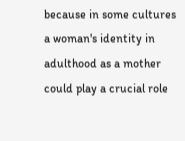because in some cultures a woman's identity in adulthood as a mother could play a crucial role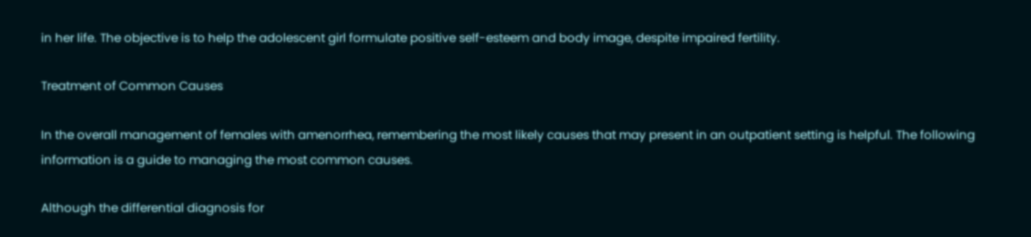in her life. The objective is to help the adolescent girl formulate positive self-esteem and body image, despite impaired fertility.

Treatment of Common Causes

In the overall management of females with amenorrhea, remembering the most likely causes that may present in an outpatient setting is helpful. The following information is a guide to managing the most common causes.

Although the differential diagnosis for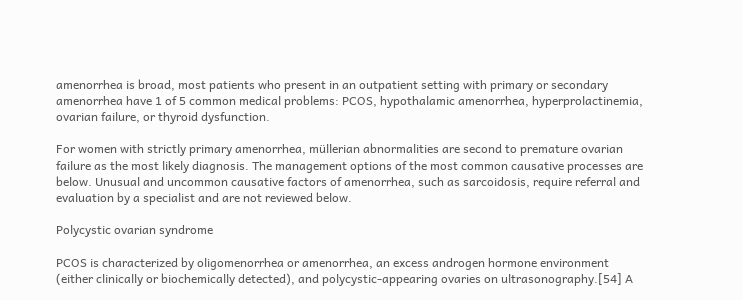amenorrhea is broad, most patients who present in an outpatient setting with primary or secondary amenorrhea have 1 of 5 common medical problems: PCOS, hypothalamic amenorrhea, hyperprolactinemia, ovarian failure, or thyroid dysfunction.

For women with strictly primary amenorrhea, müllerian abnormalities are second to premature ovarian failure as the most likely diagnosis. The management options of the most common causative processes are below. Unusual and uncommon causative factors of amenorrhea, such as sarcoidosis, require referral and evaluation by a specialist and are not reviewed below.

Polycystic ovarian syndrome

PCOS is characterized by oligomenorrhea or amenorrhea, an excess androgen hormone environment (either clinically or biochemically detected), and polycystic-appearing ovaries on ultrasonography.[54] A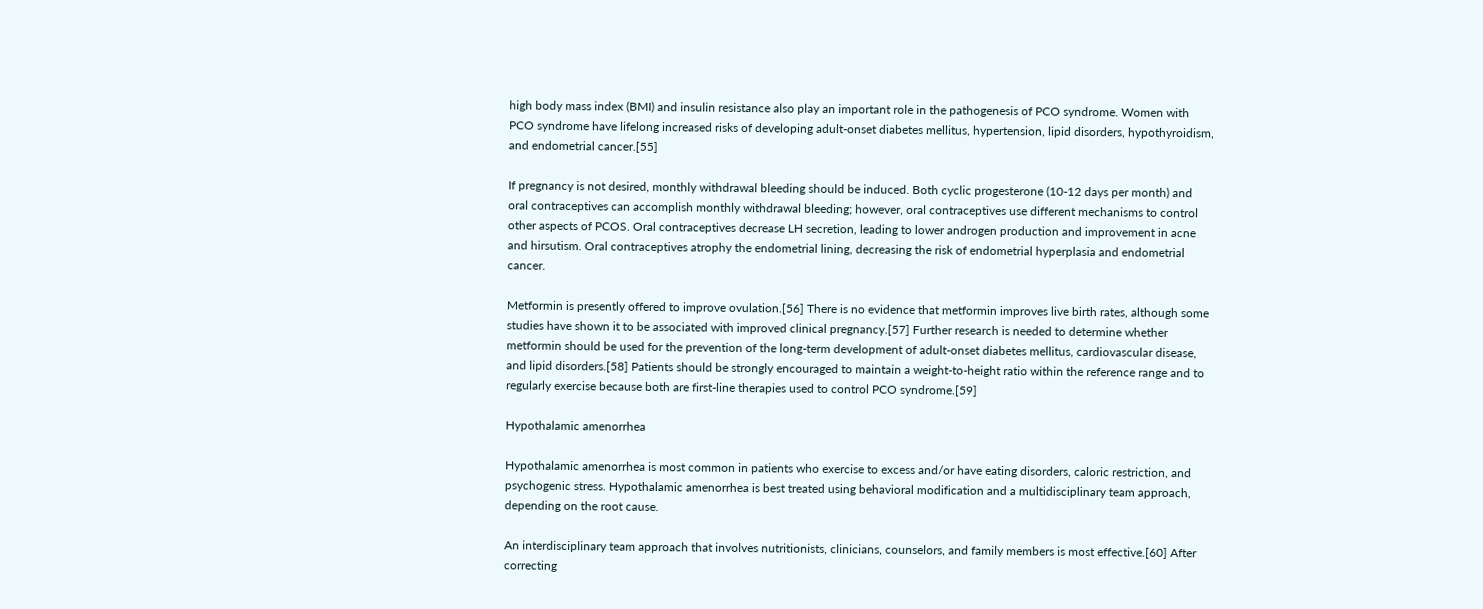high body mass index (BMI) and insulin resistance also play an important role in the pathogenesis of PCO syndrome. Women with PCO syndrome have lifelong increased risks of developing adult-onset diabetes mellitus, hypertension, lipid disorders, hypothyroidism, and endometrial cancer.[55]

If pregnancy is not desired, monthly withdrawal bleeding should be induced. Both cyclic progesterone (10-12 days per month) and oral contraceptives can accomplish monthly withdrawal bleeding; however, oral contraceptives use different mechanisms to control other aspects of PCOS. Oral contraceptives decrease LH secretion, leading to lower androgen production and improvement in acne and hirsutism. Oral contraceptives atrophy the endometrial lining, decreasing the risk of endometrial hyperplasia and endometrial cancer.

Metformin is presently offered to improve ovulation.[56] There is no evidence that metformin improves live birth rates, although some studies have shown it to be associated with improved clinical pregnancy.[57] Further research is needed to determine whether metformin should be used for the prevention of the long-term development of adult-onset diabetes mellitus, cardiovascular disease, and lipid disorders.[58] Patients should be strongly encouraged to maintain a weight-to-height ratio within the reference range and to regularly exercise because both are first-line therapies used to control PCO syndrome.[59]

Hypothalamic amenorrhea

Hypothalamic amenorrhea is most common in patients who exercise to excess and/or have eating disorders, caloric restriction, and psychogenic stress. Hypothalamic amenorrhea is best treated using behavioral modification and a multidisciplinary team approach, depending on the root cause.

An interdisciplinary team approach that involves nutritionists, clinicians, counselors, and family members is most effective.[60] After correcting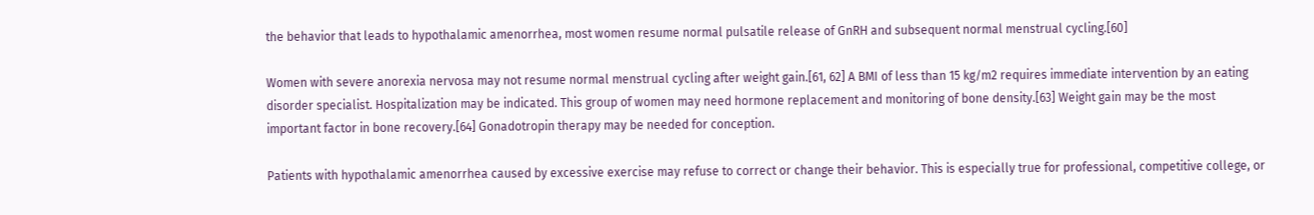the behavior that leads to hypothalamic amenorrhea, most women resume normal pulsatile release of GnRH and subsequent normal menstrual cycling.[60]

Women with severe anorexia nervosa may not resume normal menstrual cycling after weight gain.[61, 62] A BMI of less than 15 kg/m2 requires immediate intervention by an eating disorder specialist. Hospitalization may be indicated. This group of women may need hormone replacement and monitoring of bone density.[63] Weight gain may be the most important factor in bone recovery.[64] Gonadotropin therapy may be needed for conception.

Patients with hypothalamic amenorrhea caused by excessive exercise may refuse to correct or change their behavior. This is especially true for professional, competitive college, or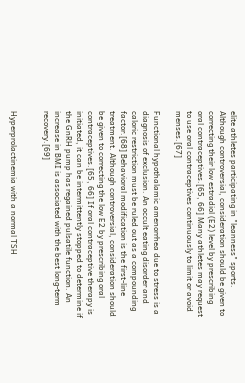elite athletes participating in "leanness" sports. Although controversial, consideration should be given to correcting their low estradiol (E2) level by prescribing oral contraceptives.[65, 66] Many athletes may request to use oral contraceptives continuously to limit or avoid menses.[67]

Functional hypothalamic amenorrhea due to stress is a diagnosis of exclusion. An occult eating disorder and caloric restriction must be ruled out as a compounding factor.[68] Behavioral modification is the first-line treatment. Although controversial, consideration should be given to correcting the low E2 by prescribing oral contraceptives.[65, 66] If oral contraceptive therapy is initiated, it can be intermittently stopped to determine if the GnRH pump has regained pulsatile function. An increase in BMI is associated with the best long-term recovery.[69]


Hyperprolactinemia with a normal TSH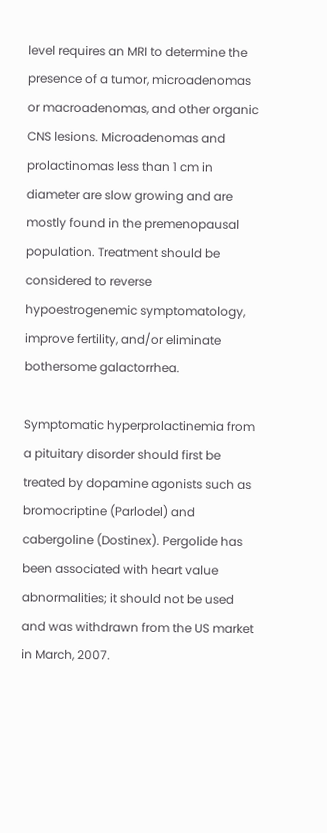level requires an MRI to determine the presence of a tumor, microadenomas or macroadenomas, and other organic CNS lesions. Microadenomas and prolactinomas less than 1 cm in diameter are slow growing and are mostly found in the premenopausal population. Treatment should be considered to reverse hypoestrogenemic symptomatology, improve fertility, and/or eliminate bothersome galactorrhea.

Symptomatic hyperprolactinemia from a pituitary disorder should first be treated by dopamine agonists such as bromocriptine (Parlodel) and cabergoline (Dostinex). Pergolide has been associated with heart value abnormalities; it should not be used and was withdrawn from the US market in March, 2007.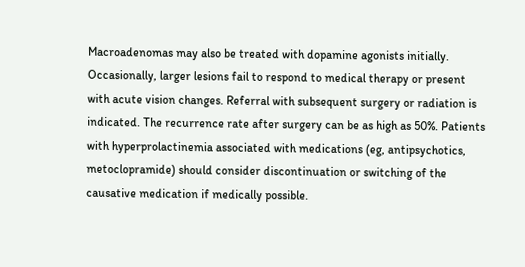Macroadenomas may also be treated with dopamine agonists initially. Occasionally, larger lesions fail to respond to medical therapy or present with acute vision changes. Referral with subsequent surgery or radiation is indicated. The recurrence rate after surgery can be as high as 50%. Patients with hyperprolactinemia associated with medications (eg, antipsychotics, metoclopramide) should consider discontinuation or switching of the causative medication if medically possible.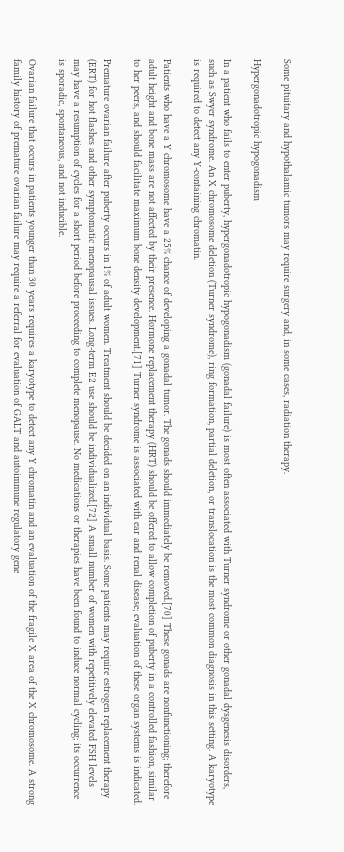Some pituitary and hypothalamic tumors may require surgery and, in some cases, radiation therapy.

Hypergonadotropic hypogonadism

In a patient who fails to enter puberty, hypergonadotropic hypogonadism (gonadal failure) is most often associated with Turner syndrome or other gonadal dysgenesis disorders, such as Swyer syndrome. An X chromosome deletion (Turner syndrome), ring formation, partial deletion, or translocation is the most common diagnosis in this setting. A karyotype is required to detect any Y-containing chromatin.

Patients who have a Y chromosome have a 25% chance of developing a gonadal tumor. The gonads should immediately be removed.[70] These gonads are nonfunctioning; therefore adult height and bone mass are not affected by their presence. Hormone replacement therapy (HRT) should be offered to allow completion of puberty in a controlled fashion, similar to her peers, and should facilitate maximum bone density development.[71] Turner syndrome is associated with ear and renal disease; evaluation of these organ systems is indicated.

Premature ovarian failure after puberty occurs in 1% of adult women. Treatment should be decided on an individual basis. Some patients may require estrogen replacement therapy (ERT) for hot flashes and other symptomatic menopausal issues. Long-term E2 use should be individualized.[72] A small number of women with repetitively elevated FSH levels may have a resumption of cycles for a short period before proceeding to complete menopause. No medications or therapies have been found to induce normal cycling; its occurrence is sporadic, spontaneous, and not inducible.

Ovarian failure that occurs in patients younger than 30 years requires a karyotype to detect any Y chromatin and an evaluation of the fragile X area of the X chromosome. A strong family history of premature ovarian failure may require a referral for evaluation of GALT and autoimmune regulatory gene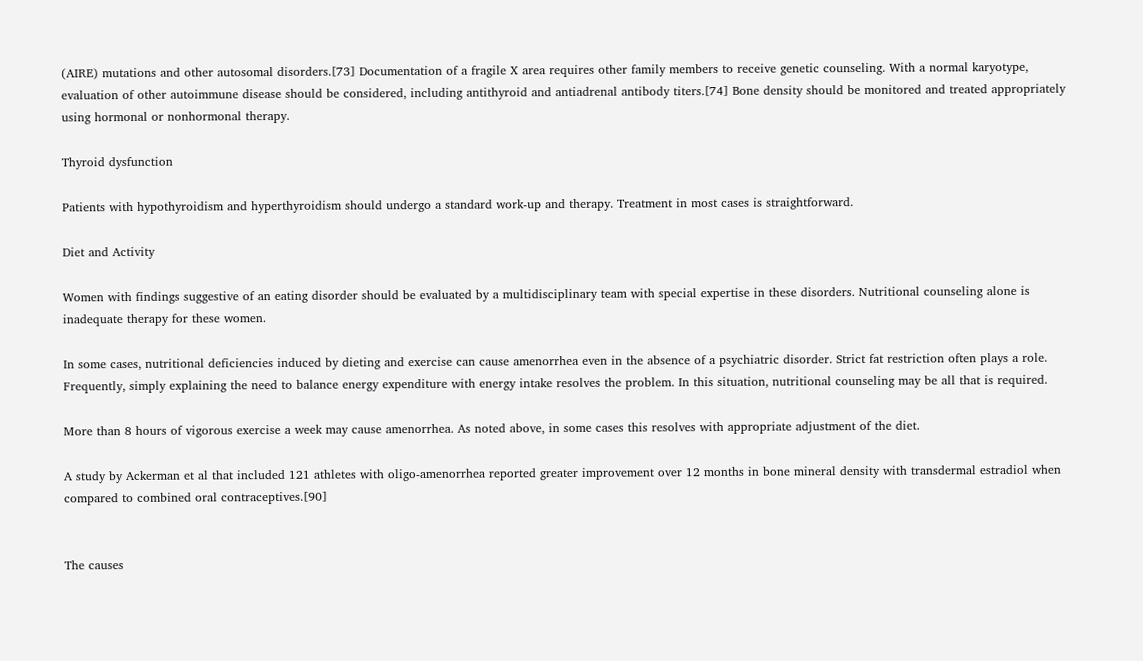(AIRE) mutations and other autosomal disorders.[73] Documentation of a fragile X area requires other family members to receive genetic counseling. With a normal karyotype, evaluation of other autoimmune disease should be considered, including antithyroid and antiadrenal antibody titers.[74] Bone density should be monitored and treated appropriately using hormonal or nonhormonal therapy.

Thyroid dysfunction

Patients with hypothyroidism and hyperthyroidism should undergo a standard work-up and therapy. Treatment in most cases is straightforward.

Diet and Activity

Women with findings suggestive of an eating disorder should be evaluated by a multidisciplinary team with special expertise in these disorders. Nutritional counseling alone is inadequate therapy for these women.

In some cases, nutritional deficiencies induced by dieting and exercise can cause amenorrhea even in the absence of a psychiatric disorder. Strict fat restriction often plays a role. Frequently, simply explaining the need to balance energy expenditure with energy intake resolves the problem. In this situation, nutritional counseling may be all that is required.

More than 8 hours of vigorous exercise a week may cause amenorrhea. As noted above, in some cases this resolves with appropriate adjustment of the diet.

A study by Ackerman et al that included 121 athletes with oligo-amenorrhea reported greater improvement over 12 months in bone mineral density with transdermal estradiol when compared to combined oral contraceptives.[90]


The causes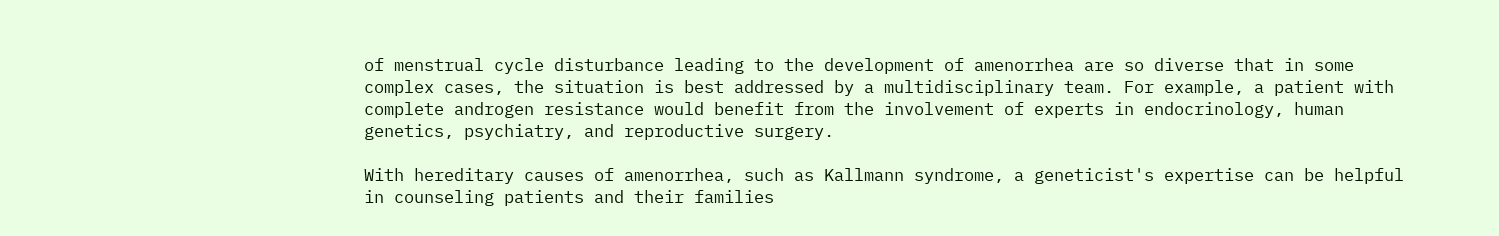of menstrual cycle disturbance leading to the development of amenorrhea are so diverse that in some complex cases, the situation is best addressed by a multidisciplinary team. For example, a patient with complete androgen resistance would benefit from the involvement of experts in endocrinology, human genetics, psychiatry, and reproductive surgery.

With hereditary causes of amenorrhea, such as Kallmann syndrome, a geneticist's expertise can be helpful in counseling patients and their families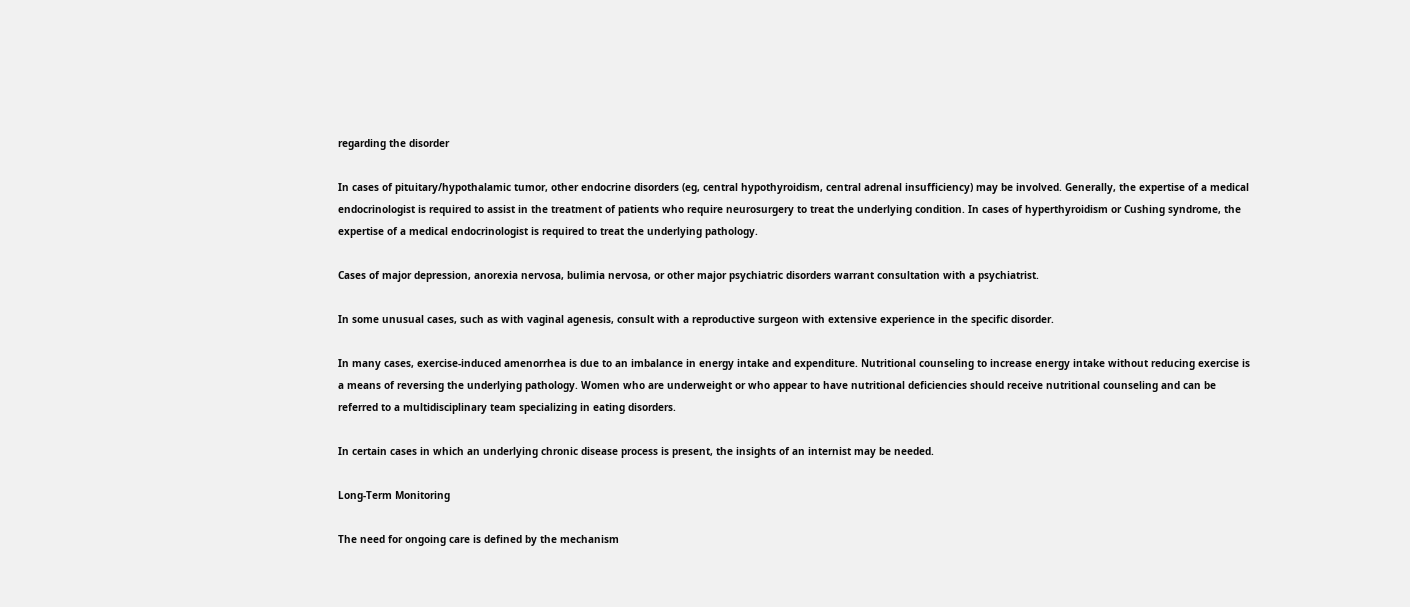regarding the disorder

In cases of pituitary/hypothalamic tumor, other endocrine disorders (eg, central hypothyroidism, central adrenal insufficiency) may be involved. Generally, the expertise of a medical endocrinologist is required to assist in the treatment of patients who require neurosurgery to treat the underlying condition. In cases of hyperthyroidism or Cushing syndrome, the expertise of a medical endocrinologist is required to treat the underlying pathology.

Cases of major depression, anorexia nervosa, bulimia nervosa, or other major psychiatric disorders warrant consultation with a psychiatrist.

In some unusual cases, such as with vaginal agenesis, consult with a reproductive surgeon with extensive experience in the specific disorder.

In many cases, exercise-induced amenorrhea is due to an imbalance in energy intake and expenditure. Nutritional counseling to increase energy intake without reducing exercise is a means of reversing the underlying pathology. Women who are underweight or who appear to have nutritional deficiencies should receive nutritional counseling and can be referred to a multidisciplinary team specializing in eating disorders.

In certain cases in which an underlying chronic disease process is present, the insights of an internist may be needed.

Long-Term Monitoring

The need for ongoing care is defined by the mechanism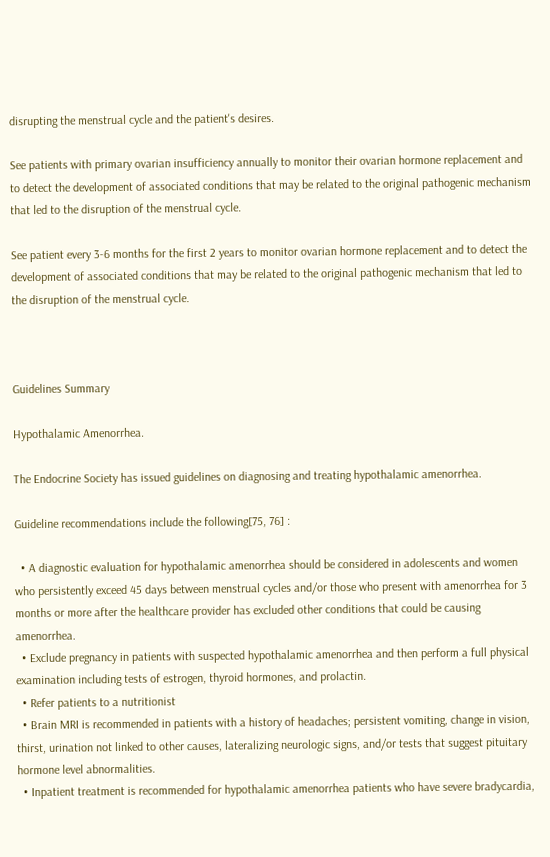disrupting the menstrual cycle and the patient's desires.

See patients with primary ovarian insufficiency annually to monitor their ovarian hormone replacement and to detect the development of associated conditions that may be related to the original pathogenic mechanism that led to the disruption of the menstrual cycle.

See patient every 3-6 months for the first 2 years to monitor ovarian hormone replacement and to detect the development of associated conditions that may be related to the original pathogenic mechanism that led to the disruption of the menstrual cycle.



Guidelines Summary

Hypothalamic Amenorrhea.

The Endocrine Society has issued guidelines on diagnosing and treating hypothalamic amenorrhea.

Guideline recommendations include the following[75, 76] :

  • A diagnostic evaluation for hypothalamic amenorrhea should be considered in adolescents and women who persistently exceed 45 days between menstrual cycles and/or those who present with amenorrhea for 3 months or more after the healthcare provider has excluded other conditions that could be causing amenorrhea.
  • Exclude pregnancy in patients with suspected hypothalamic amenorrhea and then perform a full physical examination including tests of estrogen, thyroid hormones, and prolactin.
  • Refer patients to a nutritionist
  • Brain MRI is recommended in patients with a history of headaches; persistent vomiting, change in vision, thirst, urination not linked to other causes, lateralizing neurologic signs, and/or tests that suggest pituitary hormone level abnormalities.
  • Inpatient treatment is recommended for hypothalamic amenorrhea patients who have severe bradycardia,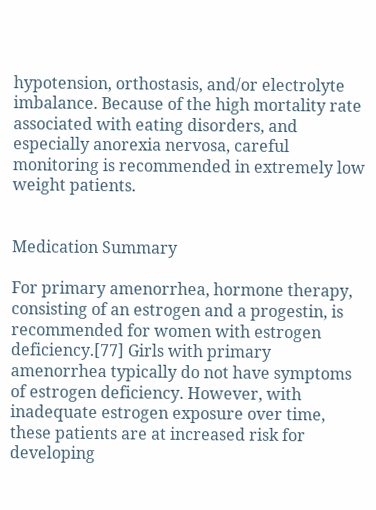hypotension, orthostasis, and/or electrolyte imbalance. Because of the high mortality rate associated with eating disorders, and especially anorexia nervosa, careful monitoring is recommended in extremely low weight patients.


Medication Summary

For primary amenorrhea, hormone therapy, consisting of an estrogen and a progestin, is recommended for women with estrogen deficiency.[77] Girls with primary amenorrhea typically do not have symptoms of estrogen deficiency. However, with inadequate estrogen exposure over time, these patients are at increased risk for developing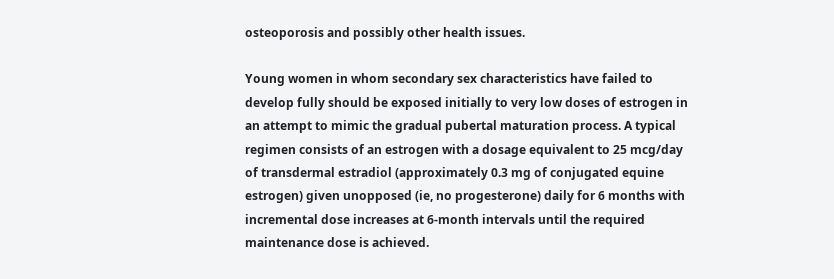osteoporosis and possibly other health issues.

Young women in whom secondary sex characteristics have failed to develop fully should be exposed initially to very low doses of estrogen in an attempt to mimic the gradual pubertal maturation process. A typical regimen consists of an estrogen with a dosage equivalent to 25 mcg/day of transdermal estradiol (approximately 0.3 mg of conjugated equine estrogen) given unopposed (ie, no progesterone) daily for 6 months with incremental dose increases at 6-month intervals until the required maintenance dose is achieved.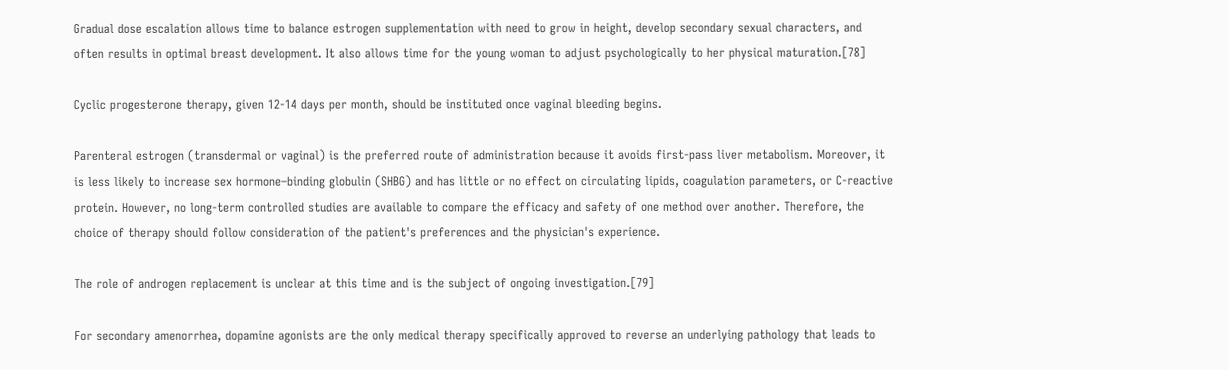Gradual dose escalation allows time to balance estrogen supplementation with need to grow in height, develop secondary sexual characters, and often results in optimal breast development. It also allows time for the young woman to adjust psychologically to her physical maturation.[78]

Cyclic progesterone therapy, given 12-14 days per month, should be instituted once vaginal bleeding begins.

Parenteral estrogen (transdermal or vaginal) is the preferred route of administration because it avoids first-pass liver metabolism. Moreover, it is less likely to increase sex hormone–binding globulin (SHBG) and has little or no effect on circulating lipids, coagulation parameters, or C-reactive protein. However, no long-term controlled studies are available to compare the efficacy and safety of one method over another. Therefore, the choice of therapy should follow consideration of the patient's preferences and the physician's experience.

The role of androgen replacement is unclear at this time and is the subject of ongoing investigation.[79]

For secondary amenorrhea, dopamine agonists are the only medical therapy specifically approved to reverse an underlying pathology that leads to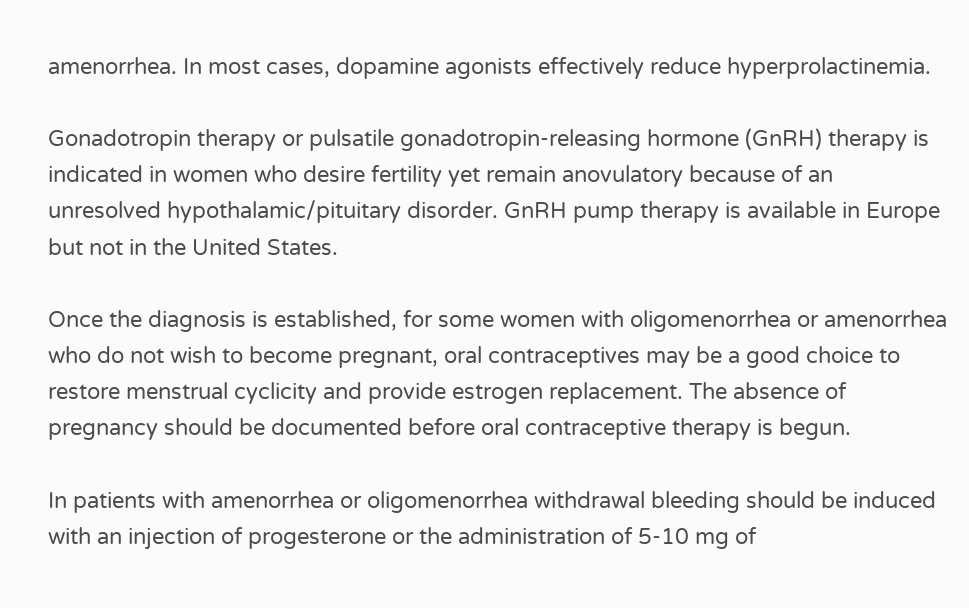amenorrhea. In most cases, dopamine agonists effectively reduce hyperprolactinemia.

Gonadotropin therapy or pulsatile gonadotropin-releasing hormone (GnRH) therapy is indicated in women who desire fertility yet remain anovulatory because of an unresolved hypothalamic/pituitary disorder. GnRH pump therapy is available in Europe but not in the United States.

Once the diagnosis is established, for some women with oligomenorrhea or amenorrhea who do not wish to become pregnant, oral contraceptives may be a good choice to restore menstrual cyclicity and provide estrogen replacement. The absence of pregnancy should be documented before oral contraceptive therapy is begun.

In patients with amenorrhea or oligomenorrhea withdrawal bleeding should be induced with an injection of progesterone or the administration of 5-10 mg of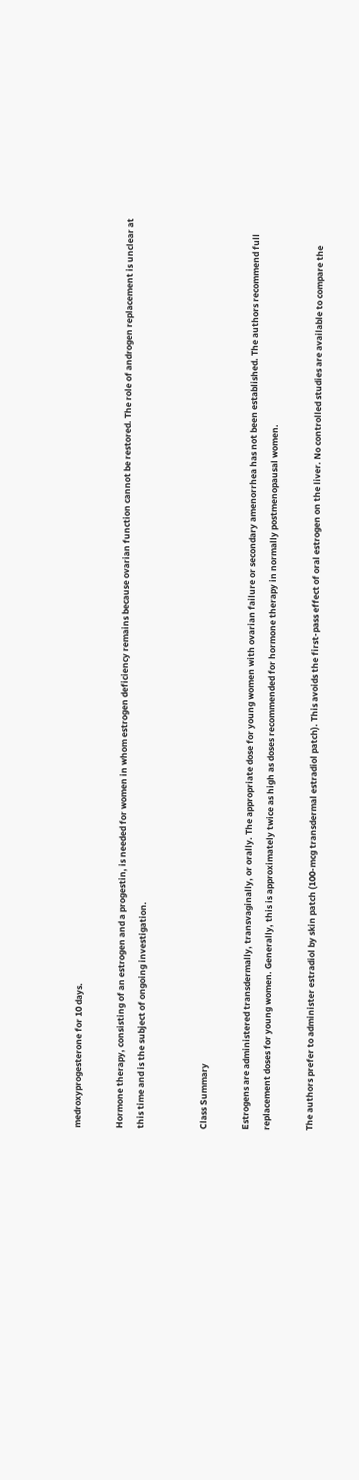medroxyprogesterone for 10 days.

Hormone therapy, consisting of an estrogen and a progestin, is needed for women in whom estrogen deficiency remains because ovarian function cannot be restored. The role of androgen replacement is unclear at this time and is the subject of ongoing investigation.


Class Summary

Estrogens are administered transdermally, transvaginally, or orally. The appropriate dose for young women with ovarian failure or secondary amenorrhea has not been established. The authors recommend full replacement doses for young women. Generally, this is approximately twice as high as doses recommended for hormone therapy in normally postmenopausal women.

The authors prefer to administer estradiol by skin patch (100-mcg transdermal estradiol patch). This avoids the first-pass effect of oral estrogen on the liver. No controlled studies are available to compare the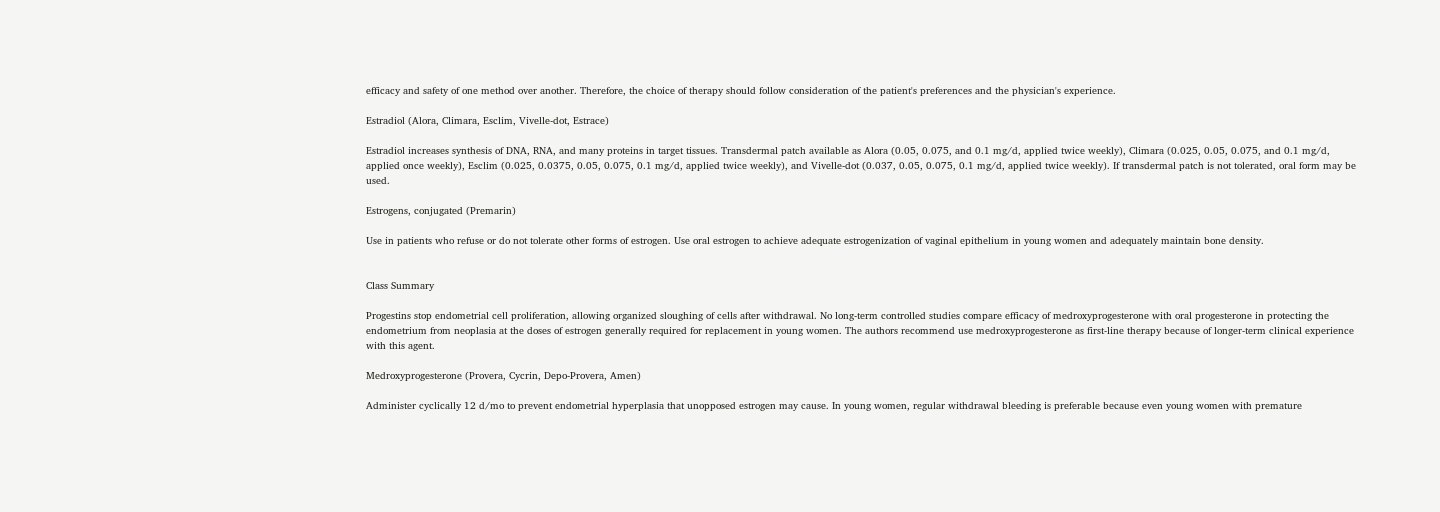efficacy and safety of one method over another. Therefore, the choice of therapy should follow consideration of the patient's preferences and the physician's experience.

Estradiol (Alora, Climara, Esclim, Vivelle-dot, Estrace)

Estradiol increases synthesis of DNA, RNA, and many proteins in target tissues. Transdermal patch available as Alora (0.05, 0.075, and 0.1 mg/d, applied twice weekly), Climara (0.025, 0.05, 0.075, and 0.1 mg/d, applied once weekly), Esclim (0.025, 0.0375, 0.05, 0.075, 0.1 mg/d, applied twice weekly), and Vivelle-dot (0.037, 0.05, 0.075, 0.1 mg/d, applied twice weekly). If transdermal patch is not tolerated, oral form may be used.

Estrogens, conjugated (Premarin)

Use in patients who refuse or do not tolerate other forms of estrogen. Use oral estrogen to achieve adequate estrogenization of vaginal epithelium in young women and adequately maintain bone density.


Class Summary

Progestins stop endometrial cell proliferation, allowing organized sloughing of cells after withdrawal. No long-term controlled studies compare efficacy of medroxyprogesterone with oral progesterone in protecting the endometrium from neoplasia at the doses of estrogen generally required for replacement in young women. The authors recommend use medroxyprogesterone as first-line therapy because of longer-term clinical experience with this agent.

Medroxyprogesterone (Provera, Cycrin, Depo-Provera, Amen)

Administer cyclically 12 d/mo to prevent endometrial hyperplasia that unopposed estrogen may cause. In young women, regular withdrawal bleeding is preferable because even young women with premature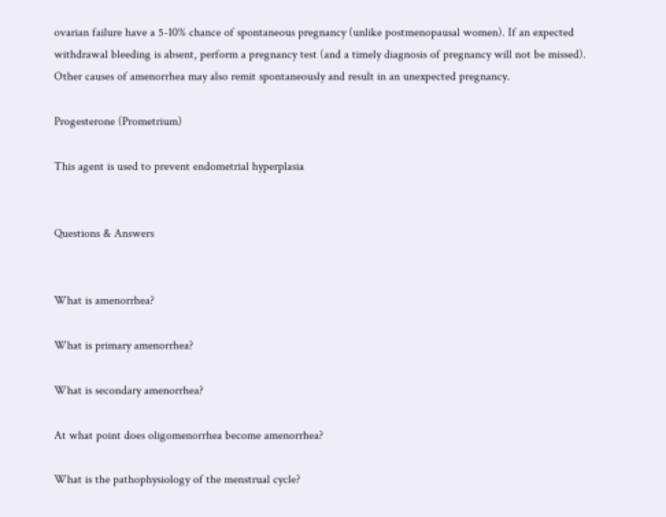ovarian failure have a 5-10% chance of spontaneous pregnancy (unlike postmenopausal women). If an expected withdrawal bleeding is absent, perform a pregnancy test (and a timely diagnosis of pregnancy will not be missed). Other causes of amenorrhea may also remit spontaneously and result in an unexpected pregnancy.

Progesterone (Prometrium)

This agent is used to prevent endometrial hyperplasia


Questions & Answers


What is amenorrhea?

What is primary amenorrhea?

What is secondary amenorrhea?

At what point does oligomenorrhea become amenorrhea?

What is the pathophysiology of the menstrual cycle?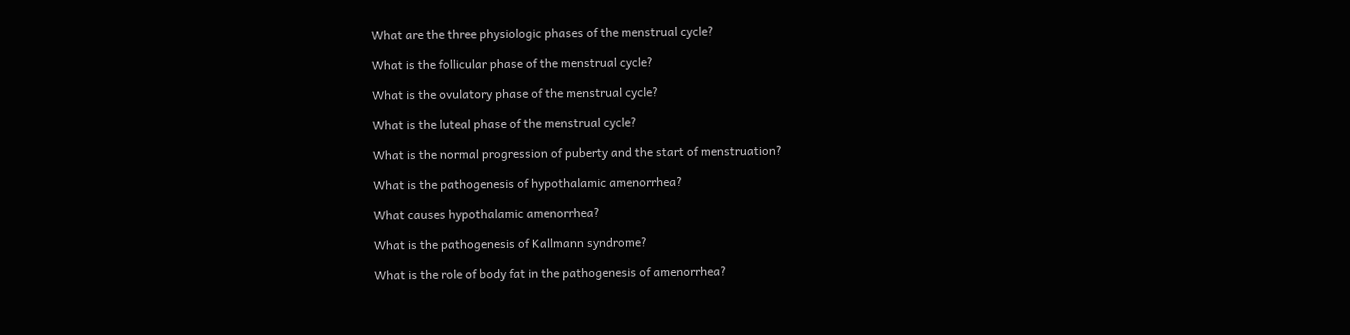What are the three physiologic phases of the menstrual cycle?

What is the follicular phase of the menstrual cycle?

What is the ovulatory phase of the menstrual cycle?

What is the luteal phase of the menstrual cycle?

What is the normal progression of puberty and the start of menstruation?

What is the pathogenesis of hypothalamic amenorrhea?

What causes hypothalamic amenorrhea?

What is the pathogenesis of Kallmann syndrome?

What is the role of body fat in the pathogenesis of amenorrhea?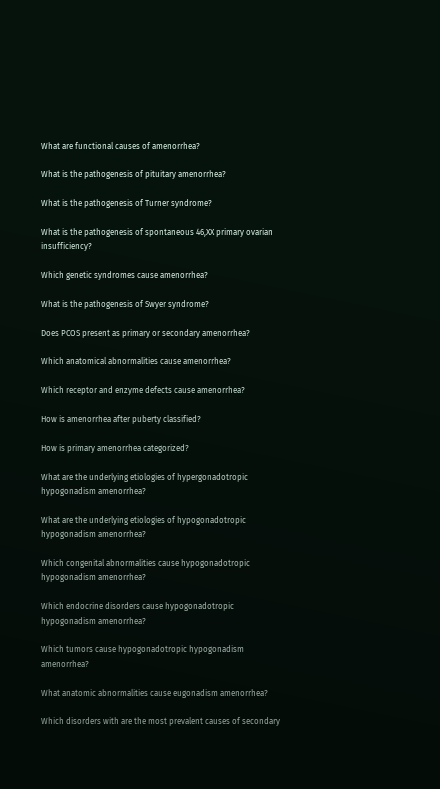What are functional causes of amenorrhea?

What is the pathogenesis of pituitary amenorrhea?

What is the pathogenesis of Turner syndrome?

What is the pathogenesis of spontaneous 46,XX primary ovarian insufficiency?

Which genetic syndromes cause amenorrhea?

What is the pathogenesis of Swyer syndrome?

Does PCOS present as primary or secondary amenorrhea?

Which anatomical abnormalities cause amenorrhea?

Which receptor and enzyme defects cause amenorrhea?

How is amenorrhea after puberty classified?

How is primary amenorrhea categorized?

What are the underlying etiologies of hypergonadotropic hypogonadism amenorrhea?

What are the underlying etiologies of hypogonadotropic hypogonadism amenorrhea?

Which congenital abnormalities cause hypogonadotropic hypogonadism amenorrhea?

Which endocrine disorders cause hypogonadotropic hypogonadism amenorrhea?

Which tumors cause hypogonadotropic hypogonadism amenorrhea?

What anatomic abnormalities cause eugonadism amenorrhea?

Which disorders with are the most prevalent causes of secondary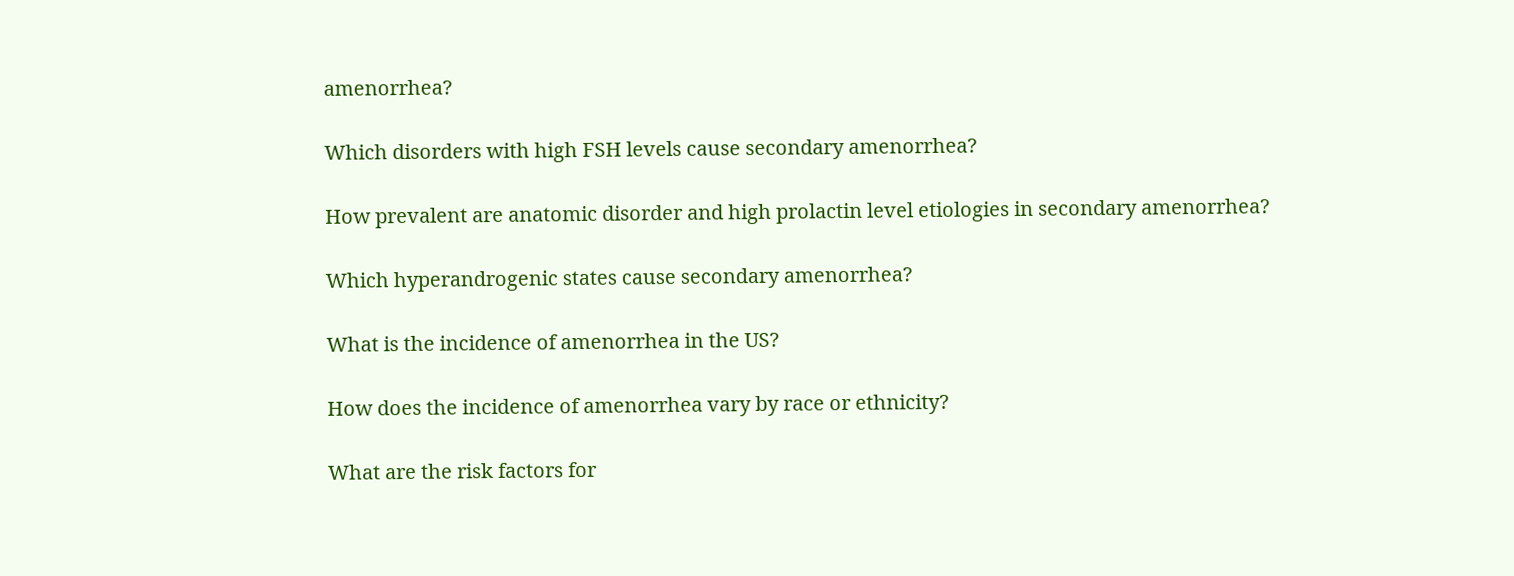amenorrhea?

Which disorders with high FSH levels cause secondary amenorrhea?

How prevalent are anatomic disorder and high prolactin level etiologies in secondary amenorrhea?

Which hyperandrogenic states cause secondary amenorrhea?

What is the incidence of amenorrhea in the US?

How does the incidence of amenorrhea vary by race or ethnicity?

What are the risk factors for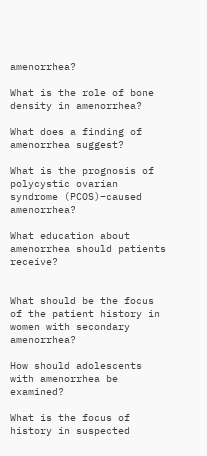amenorrhea?

What is the role of bone density in amenorrhea?

What does a finding of amenorrhea suggest?

What is the prognosis of polycystic ovarian syndrome (PCOS)–caused amenorrhea?

What education about amenorrhea should patients receive?


What should be the focus of the patient history in women with secondary amenorrhea?

How should adolescents with amenorrhea be examined?

What is the focus of history in suspected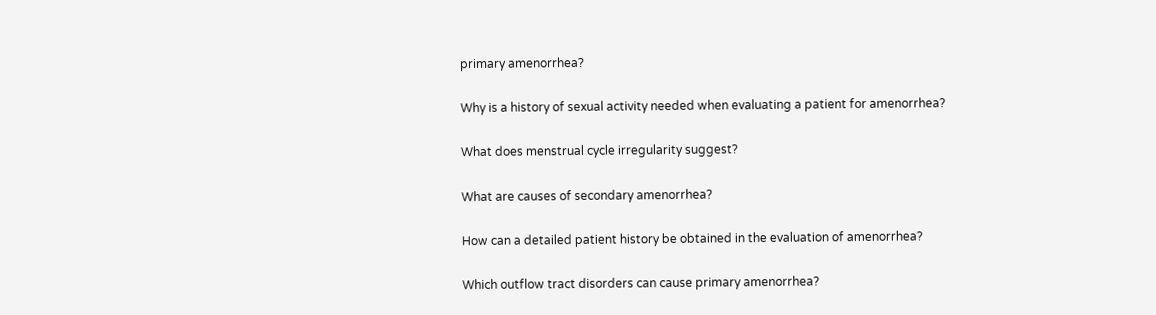primary amenorrhea?

Why is a history of sexual activity needed when evaluating a patient for amenorrhea?

What does menstrual cycle irregularity suggest?

What are causes of secondary amenorrhea?

How can a detailed patient history be obtained in the evaluation of amenorrhea?

Which outflow tract disorders can cause primary amenorrhea?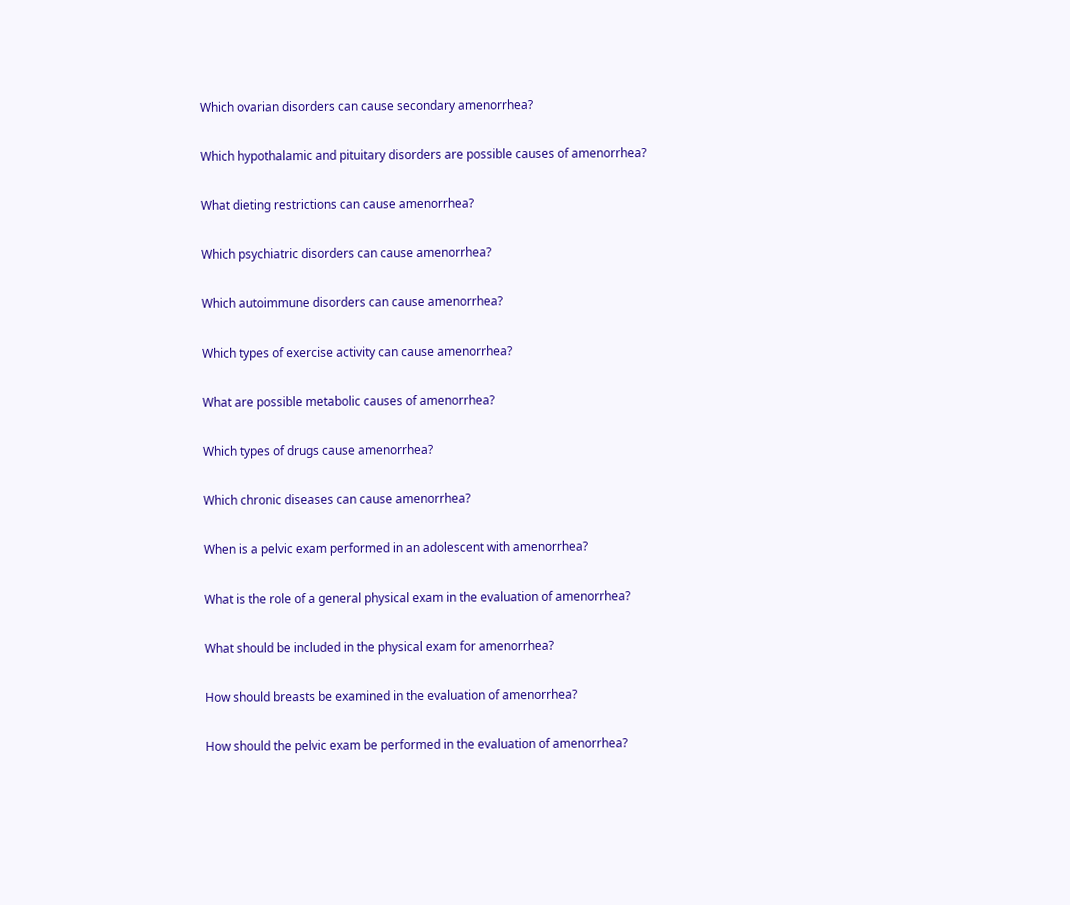Which ovarian disorders can cause secondary amenorrhea?

Which hypothalamic and pituitary disorders are possible causes of amenorrhea?

What dieting restrictions can cause amenorrhea?

Which psychiatric disorders can cause amenorrhea?

Which autoimmune disorders can cause amenorrhea?

Which types of exercise activity can cause amenorrhea?

What are possible metabolic causes of amenorrhea?

Which types of drugs cause amenorrhea?

Which chronic diseases can cause amenorrhea?

When is a pelvic exam performed in an adolescent with amenorrhea?

What is the role of a general physical exam in the evaluation of amenorrhea?

What should be included in the physical exam for amenorrhea?

How should breasts be examined in the evaluation of amenorrhea?

How should the pelvic exam be performed in the evaluation of amenorrhea?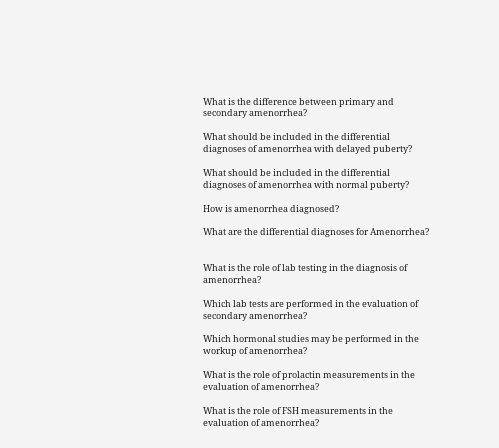What is the difference between primary and secondary amenorrhea?

What should be included in the differential diagnoses of amenorrhea with delayed puberty?

What should be included in the differential diagnoses of amenorrhea with normal puberty?

How is amenorrhea diagnosed?

What are the differential diagnoses for Amenorrhea?


What is the role of lab testing in the diagnosis of amenorrhea?

Which lab tests are performed in the evaluation of secondary amenorrhea?

Which hormonal studies may be performed in the workup of amenorrhea?

What is the role of prolactin measurements in the evaluation of amenorrhea?

What is the role of FSH measurements in the evaluation of amenorrhea?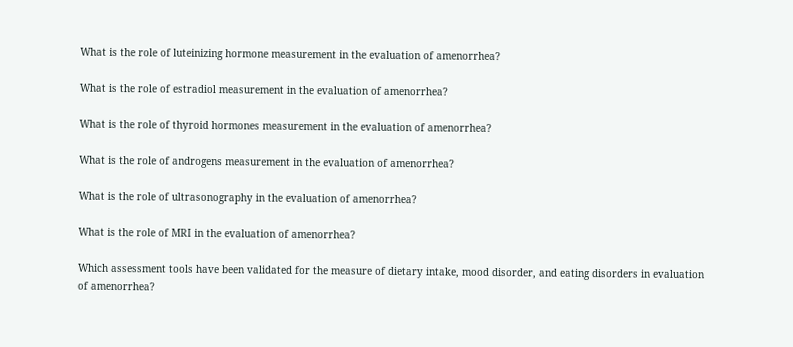What is the role of luteinizing hormone measurement in the evaluation of amenorrhea?

What is the role of estradiol measurement in the evaluation of amenorrhea?

What is the role of thyroid hormones measurement in the evaluation of amenorrhea?

What is the role of androgens measurement in the evaluation of amenorrhea?

What is the role of ultrasonography in the evaluation of amenorrhea?

What is the role of MRI in the evaluation of amenorrhea?

Which assessment tools have been validated for the measure of dietary intake, mood disorder, and eating disorders in evaluation of amenorrhea?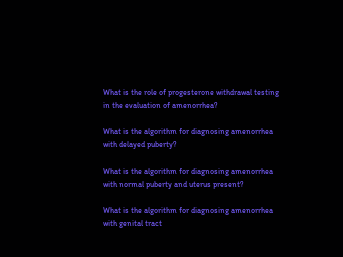What is the role of progesterone withdrawal testing in the evaluation of amenorrhea?

What is the algorithm for diagnosing amenorrhea with delayed puberty?

What is the algorithm for diagnosing amenorrhea with normal puberty and uterus present?

What is the algorithm for diagnosing amenorrhea with genital tract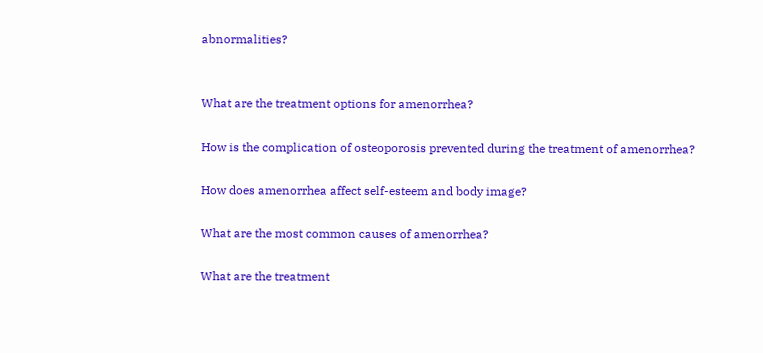abnormalities?


What are the treatment options for amenorrhea?

How is the complication of osteoporosis prevented during the treatment of amenorrhea?

How does amenorrhea affect self-esteem and body image?

What are the most common causes of amenorrhea?

What are the treatment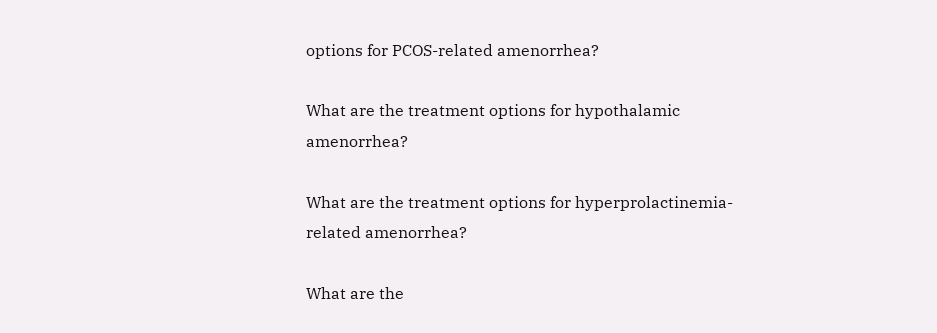options for PCOS-related amenorrhea?

What are the treatment options for hypothalamic amenorrhea?

What are the treatment options for hyperprolactinemia-related amenorrhea?

What are the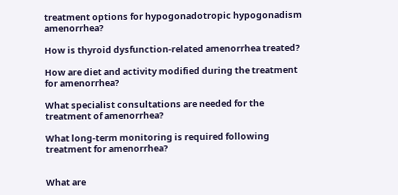treatment options for hypogonadotropic hypogonadism amenorrhea?

How is thyroid dysfunction-related amenorrhea treated?

How are diet and activity modified during the treatment for amenorrhea?

What specialist consultations are needed for the treatment of amenorrhea?

What long-term monitoring is required following treatment for amenorrhea?


What are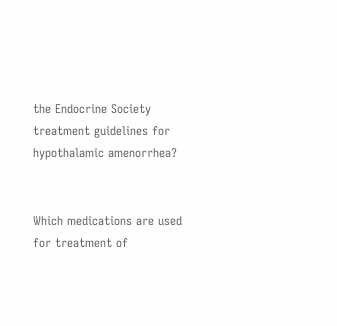the Endocrine Society treatment guidelines for hypothalamic amenorrhea?


Which medications are used for treatment of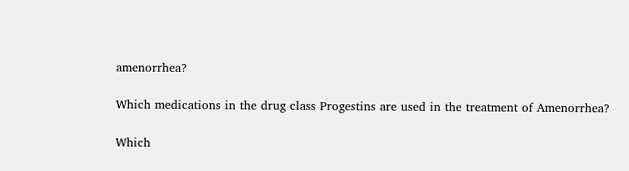amenorrhea?

Which medications in the drug class Progestins are used in the treatment of Amenorrhea?

Which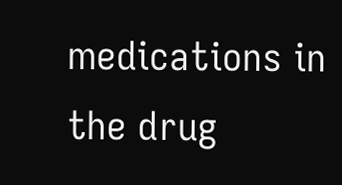medications in the drug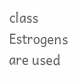class Estrogens are used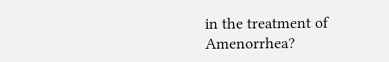in the treatment of Amenorrhea?